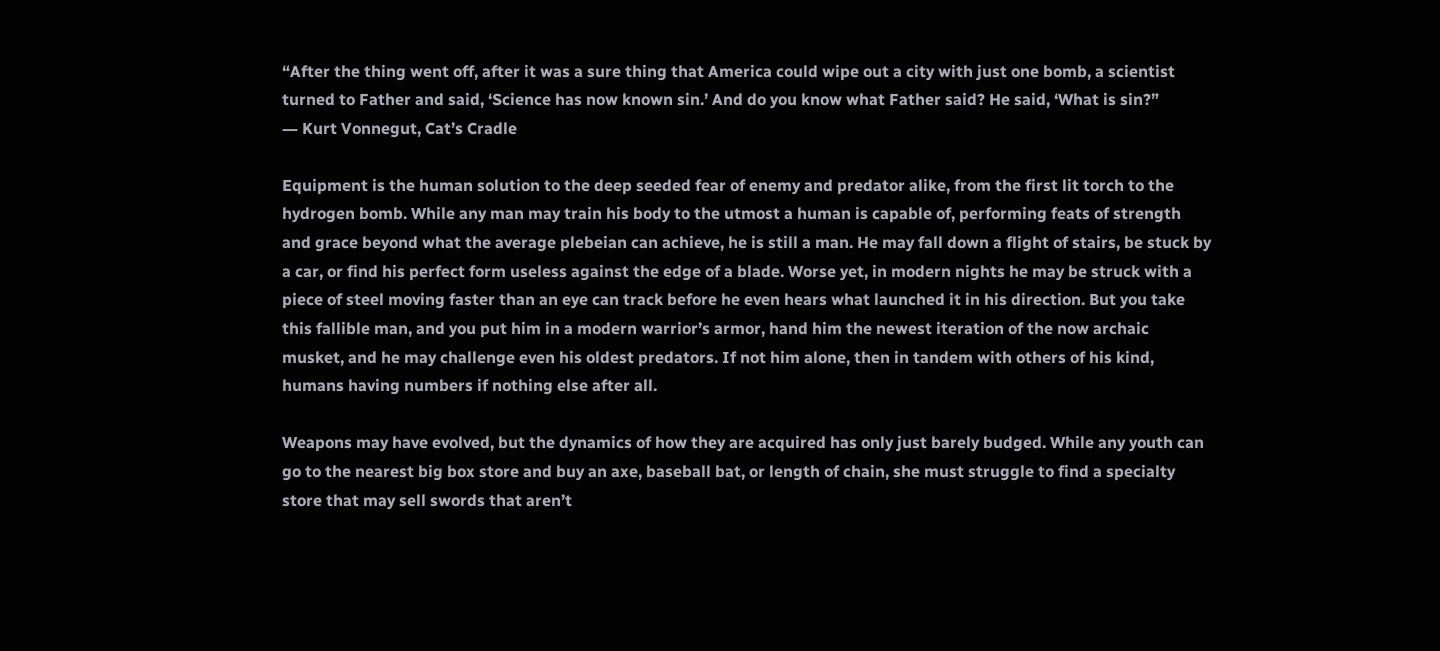“After the thing went off, after it was a sure thing that America could wipe out a city with just one bomb, a scientist turned to Father and said, ‘Science has now known sin.’ And do you know what Father said? He said, ‘What is sin?”
― Kurt Vonnegut, Cat’s Cradle

Equipment is the human solution to the deep seeded fear of enemy and predator alike, from the first lit torch to the hydrogen bomb. While any man may train his body to the utmost a human is capable of, performing feats of strength and grace beyond what the average plebeian can achieve, he is still a man. He may fall down a flight of stairs, be stuck by a car, or find his perfect form useless against the edge of a blade. Worse yet, in modern nights he may be struck with a piece of steel moving faster than an eye can track before he even hears what launched it in his direction. But you take this fallible man, and you put him in a modern warrior’s armor, hand him the newest iteration of the now archaic musket, and he may challenge even his oldest predators. If not him alone, then in tandem with others of his kind, humans having numbers if nothing else after all.

Weapons may have evolved, but the dynamics of how they are acquired has only just barely budged. While any youth can go to the nearest big box store and buy an axe, baseball bat, or length of chain, she must struggle to find a specialty store that may sell swords that aren’t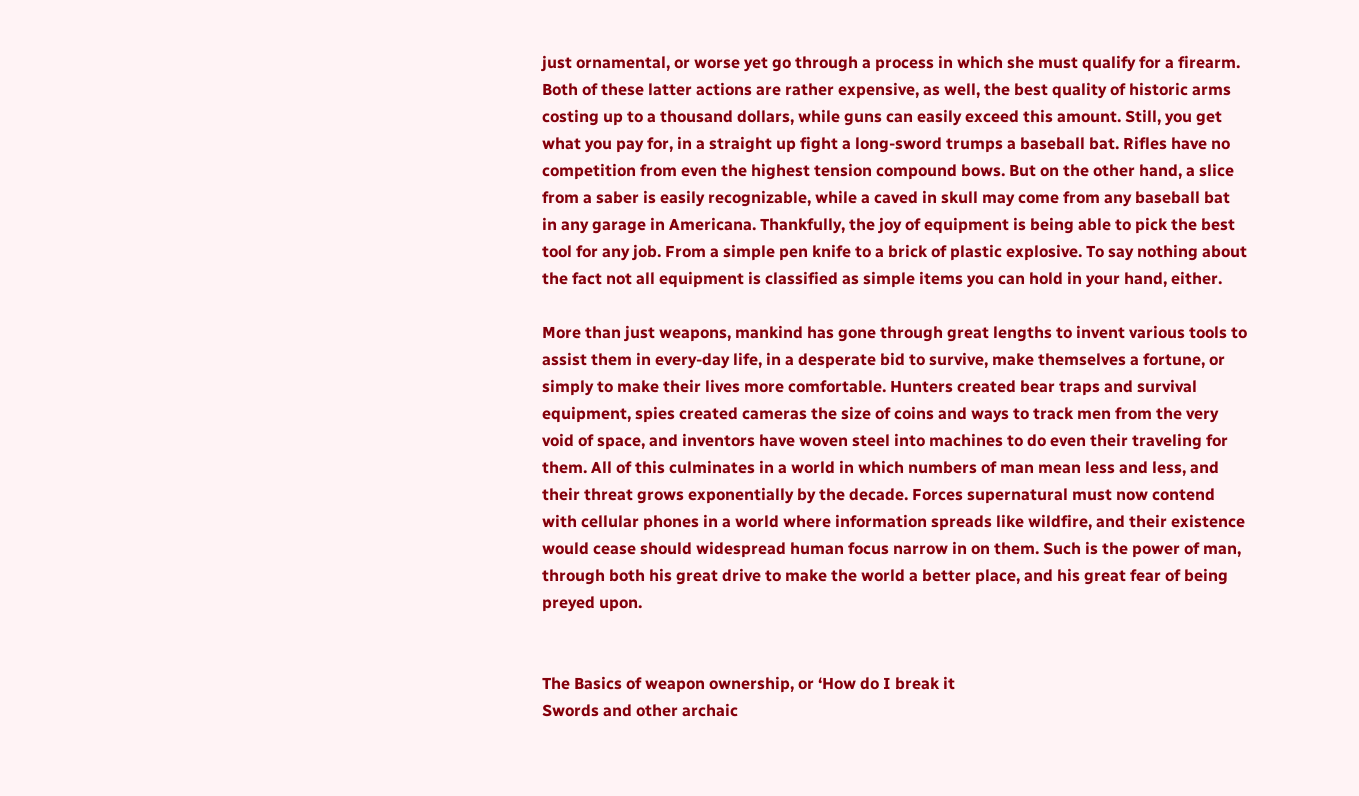just ornamental, or worse yet go through a process in which she must qualify for a firearm. Both of these latter actions are rather expensive, as well, the best quality of historic arms costing up to a thousand dollars, while guns can easily exceed this amount. Still, you get what you pay for, in a straight up fight a long-sword trumps a baseball bat. Rifles have no competition from even the highest tension compound bows. But on the other hand, a slice from a saber is easily recognizable, while a caved in skull may come from any baseball bat in any garage in Americana. Thankfully, the joy of equipment is being able to pick the best tool for any job. From a simple pen knife to a brick of plastic explosive. To say nothing about the fact not all equipment is classified as simple items you can hold in your hand, either.

More than just weapons, mankind has gone through great lengths to invent various tools to assist them in every-day life, in a desperate bid to survive, make themselves a fortune, or simply to make their lives more comfortable. Hunters created bear traps and survival equipment, spies created cameras the size of coins and ways to track men from the very void of space, and inventors have woven steel into machines to do even their traveling for them. All of this culminates in a world in which numbers of man mean less and less, and their threat grows exponentially by the decade. Forces supernatural must now contend with cellular phones in a world where information spreads like wildfire, and their existence would cease should widespread human focus narrow in on them. Such is the power of man, through both his great drive to make the world a better place, and his great fear of being preyed upon.


The Basics of weapon ownership, or ‘How do I break it
Swords and other archaic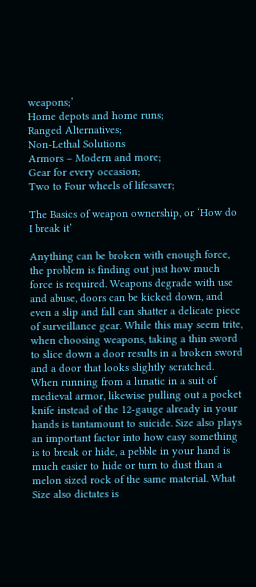weapons;’
Home depots and home runs;
Ranged Alternatives;
Non-Lethal Solutions
Armors – Modern and more;
Gear for every occasion;
Two to Four wheels of lifesaver;

The Basics of weapon ownership, or ‘How do I break it’

Anything can be broken with enough force, the problem is finding out just how much force is required. Weapons degrade with use and abuse, doors can be kicked down, and even a slip and fall can shatter a delicate piece of surveillance gear. While this may seem trite, when choosing weapons, taking a thin sword to slice down a door results in a broken sword and a door that looks slightly scratched. When running from a lunatic in a suit of medieval armor, likewise pulling out a pocket knife instead of the 12-gauge already in your hands is tantamount to suicide. Size also plays an important factor into how easy something is to break or hide, a pebble in your hand is much easier to hide or turn to dust than a melon sized rock of the same material. What Size also dictates is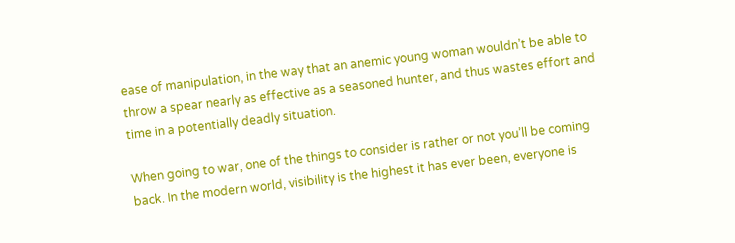ease of manipulation, in the way that an anemic young woman wouldn’t be able to throw a spear nearly as effective as a seasoned hunter, and thus wastes effort and time in a potentially deadly situation.

When going to war, one of the things to consider is rather or not you’ll be coming back. In the modern world, visibility is the highest it has ever been, everyone is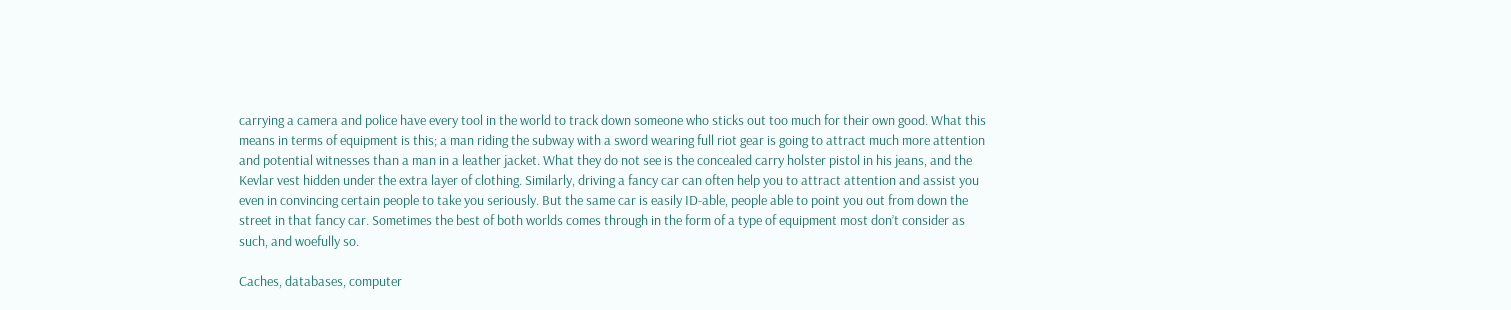carrying a camera and police have every tool in the world to track down someone who sticks out too much for their own good. What this means in terms of equipment is this; a man riding the subway with a sword wearing full riot gear is going to attract much more attention and potential witnesses than a man in a leather jacket. What they do not see is the concealed carry holster pistol in his jeans, and the Kevlar vest hidden under the extra layer of clothing. Similarly, driving a fancy car can often help you to attract attention and assist you even in convincing certain people to take you seriously. But the same car is easily ID-able, people able to point you out from down the street in that fancy car. Sometimes the best of both worlds comes through in the form of a type of equipment most don’t consider as such, and woefully so.

Caches, databases, computer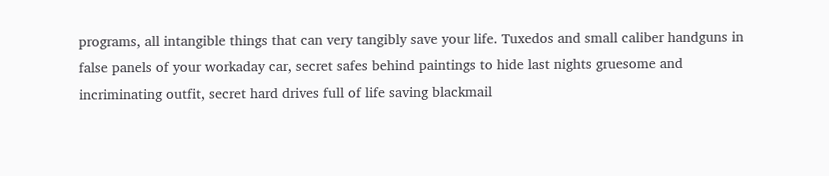programs, all intangible things that can very tangibly save your life. Tuxedos and small caliber handguns in false panels of your workaday car, secret safes behind paintings to hide last nights gruesome and incriminating outfit, secret hard drives full of life saving blackmail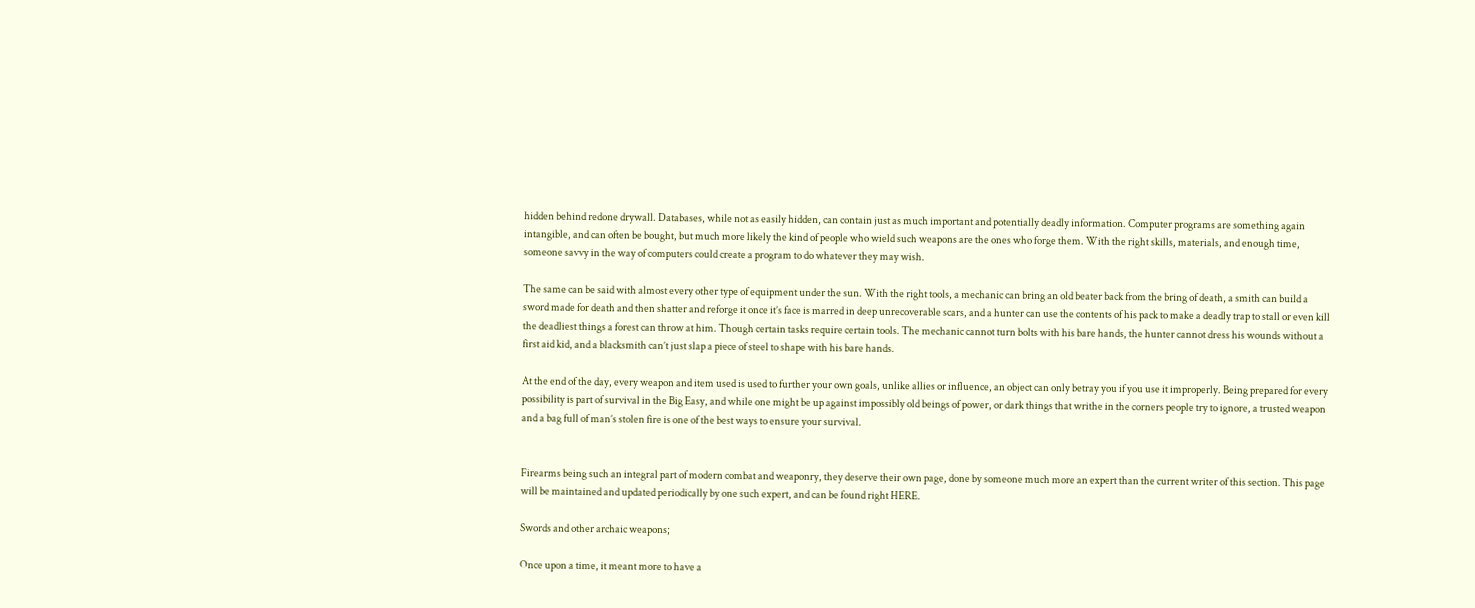hidden behind redone drywall. Databases, while not as easily hidden, can contain just as much important and potentially deadly information. Computer programs are something again intangible, and can often be bought, but much more likely the kind of people who wield such weapons are the ones who forge them. With the right skills, materials, and enough time, someone savvy in the way of computers could create a program to do whatever they may wish.

The same can be said with almost every other type of equipment under the sun. With the right tools, a mechanic can bring an old beater back from the bring of death, a smith can build a sword made for death and then shatter and reforge it once it’s face is marred in deep unrecoverable scars, and a hunter can use the contents of his pack to make a deadly trap to stall or even kill the deadliest things a forest can throw at him. Though certain tasks require certain tools. The mechanic cannot turn bolts with his bare hands, the hunter cannot dress his wounds without a first aid kid, and a blacksmith can’t just slap a piece of steel to shape with his bare hands.

At the end of the day, every weapon and item used is used to further your own goals, unlike allies or influence, an object can only betray you if you use it improperly. Being prepared for every possibility is part of survival in the Big Easy, and while one might be up against impossibly old beings of power, or dark things that writhe in the corners people try to ignore, a trusted weapon and a bag full of man’s stolen fire is one of the best ways to ensure your survival.


Firearms being such an integral part of modern combat and weaponry, they deserve their own page, done by someone much more an expert than the current writer of this section. This page will be maintained and updated periodically by one such expert, and can be found right HERE.

Swords and other archaic weapons;

Once upon a time, it meant more to have a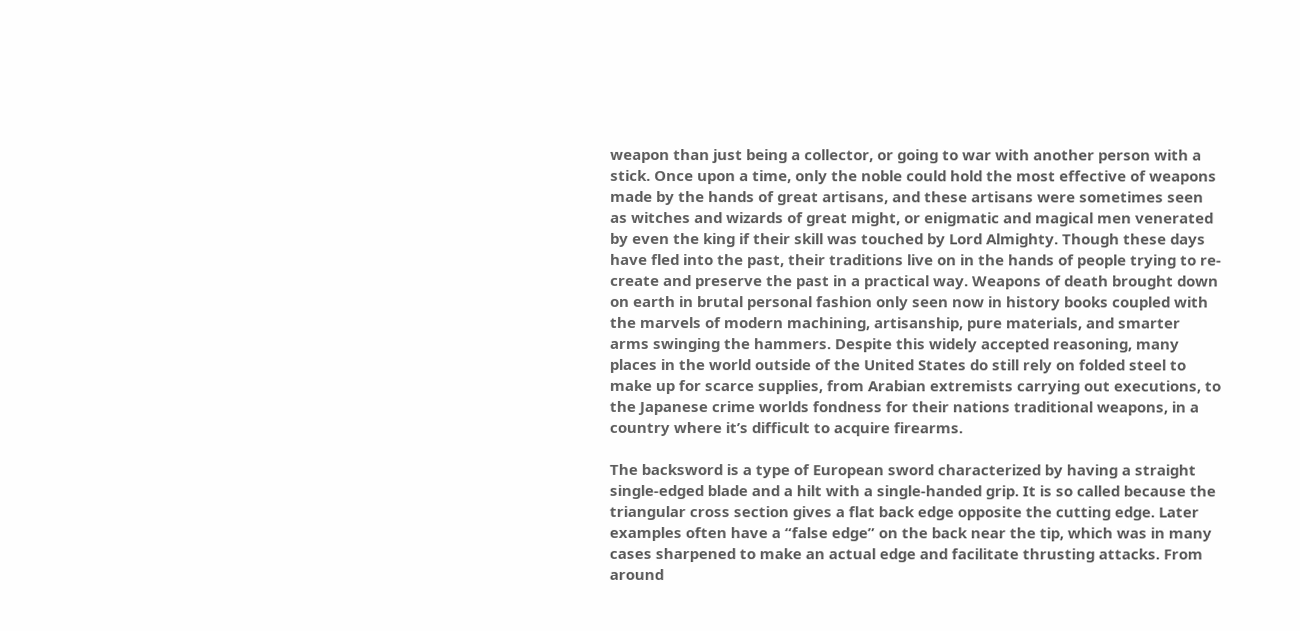weapon than just being a collector, or going to war with another person with a stick. Once upon a time, only the noble could hold the most effective of weapons made by the hands of great artisans, and these artisans were sometimes seen as witches and wizards of great might, or enigmatic and magical men venerated by even the king if their skill was touched by Lord Almighty. Though these days have fled into the past, their traditions live on in the hands of people trying to re-create and preserve the past in a practical way. Weapons of death brought down on earth in brutal personal fashion only seen now in history books coupled with the marvels of modern machining, artisanship, pure materials, and smarter arms swinging the hammers. Despite this widely accepted reasoning, many places in the world outside of the United States do still rely on folded steel to make up for scarce supplies, from Arabian extremists carrying out executions, to the Japanese crime worlds fondness for their nations traditional weapons, in a country where it’s difficult to acquire firearms.

The backsword is a type of European sword characterized by having a straight single-edged blade and a hilt with a single-handed grip. It is so called because the triangular cross section gives a flat back edge opposite the cutting edge. Later examples often have a “false edge” on the back near the tip, which was in many cases sharpened to make an actual edge and facilitate thrusting attacks. From around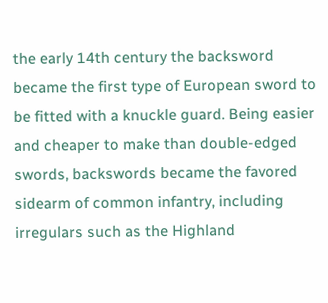the early 14th century the backsword became the first type of European sword to be fitted with a knuckle guard. Being easier and cheaper to make than double-edged swords, backswords became the favored sidearm of common infantry, including irregulars such as the Highland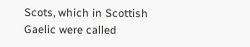Scots, which in Scottish Gaelic were called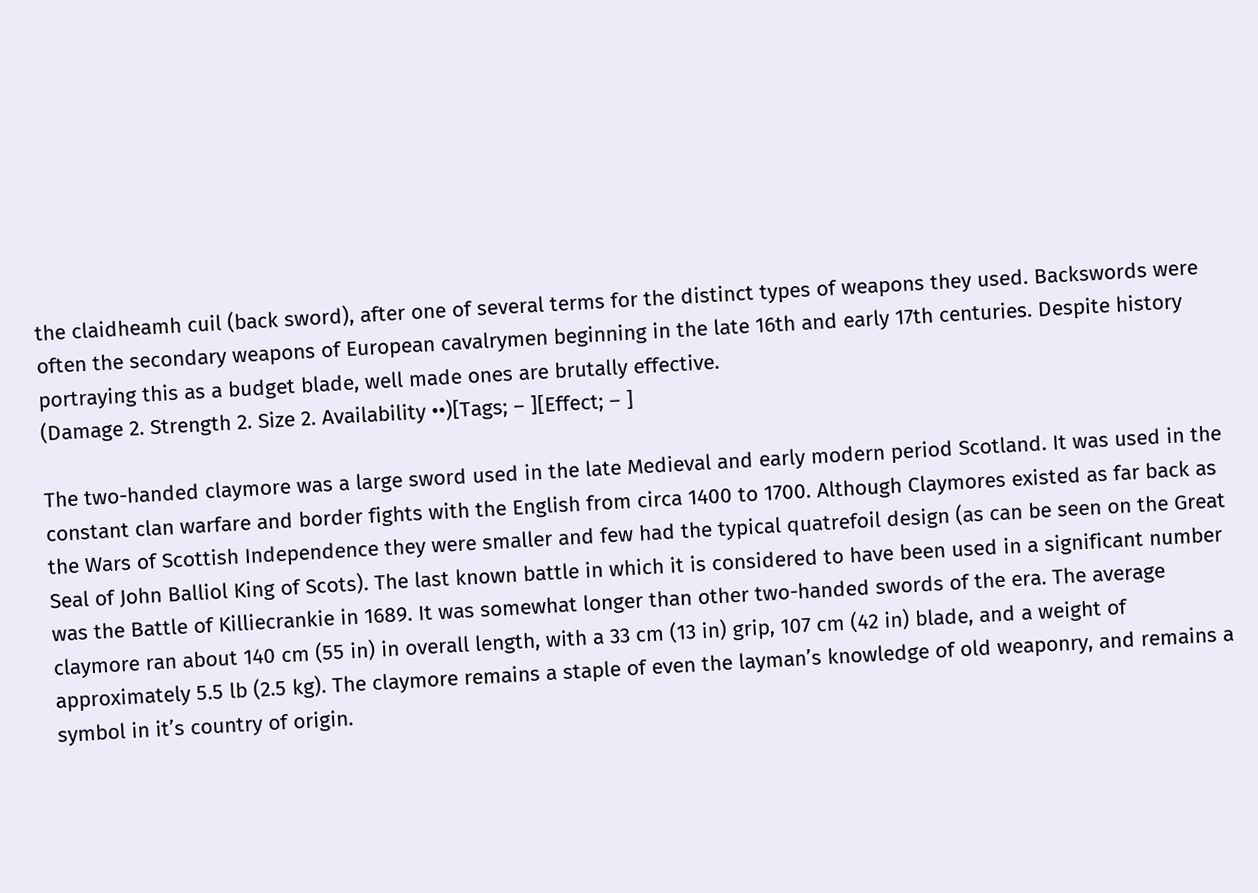the claidheamh cuil (back sword), after one of several terms for the distinct types of weapons they used. Backswords were often the secondary weapons of European cavalrymen beginning in the late 16th and early 17th centuries. Despite history portraying this as a budget blade, well made ones are brutally effective.
(Damage 2. Strength 2. Size 2. Availability ••)[Tags; – ][Effect; – ]

The two-handed claymore was a large sword used in the late Medieval and early modern period Scotland. It was used in the constant clan warfare and border fights with the English from circa 1400 to 1700. Although Claymores existed as far back as the Wars of Scottish Independence they were smaller and few had the typical quatrefoil design (as can be seen on the Great Seal of John Balliol King of Scots). The last known battle in which it is considered to have been used in a significant number was the Battle of Killiecrankie in 1689. It was somewhat longer than other two-handed swords of the era. The average claymore ran about 140 cm (55 in) in overall length, with a 33 cm (13 in) grip, 107 cm (42 in) blade, and a weight of approximately 5.5 lb (2.5 kg). The claymore remains a staple of even the layman’s knowledge of old weaponry, and remains a symbol in it’s country of origin.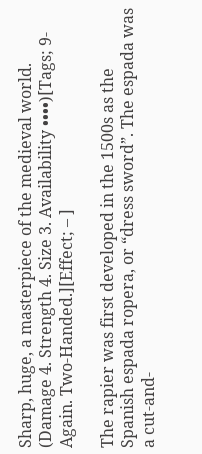Sharp, huge, a masterpiece of the medieval world.
(Damage 4. Strength 4. Size 3. Availability ••••)[Tags; 9-Again. Two-Handed.][Effect; – ]

The rapier was first developed in the 1500s as the Spanish espada ropera, or “dress sword”. The espada was a cut-and-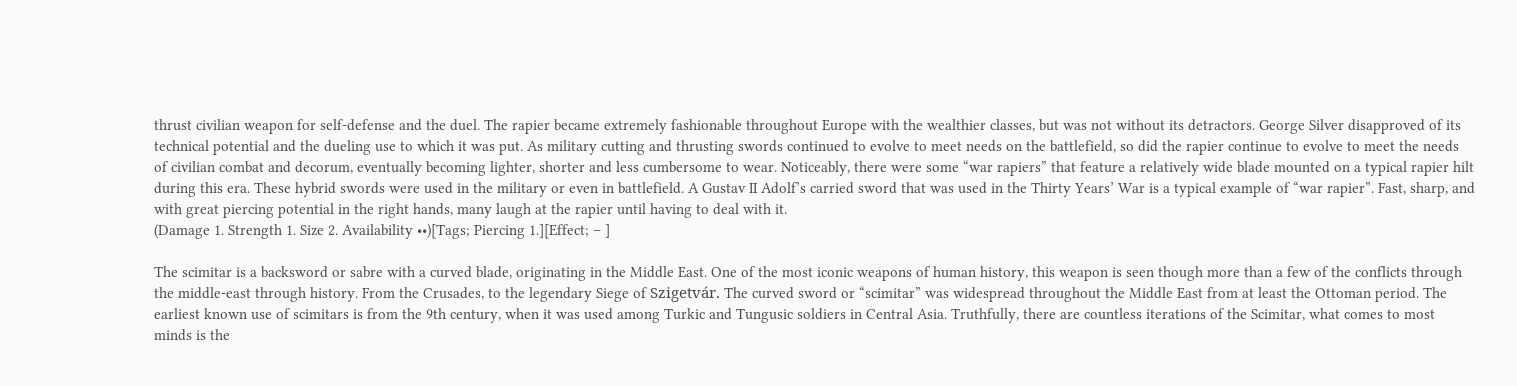thrust civilian weapon for self-defense and the duel. The rapier became extremely fashionable throughout Europe with the wealthier classes, but was not without its detractors. George Silver disapproved of its technical potential and the dueling use to which it was put. As military cutting and thrusting swords continued to evolve to meet needs on the battlefield, so did the rapier continue to evolve to meet the needs of civilian combat and decorum, eventually becoming lighter, shorter and less cumbersome to wear. Noticeably, there were some “war rapiers” that feature a relatively wide blade mounted on a typical rapier hilt during this era. These hybrid swords were used in the military or even in battlefield. A Gustav II Adolf’s carried sword that was used in the Thirty Years’ War is a typical example of “war rapier”. Fast, sharp, and with great piercing potential in the right hands, many laugh at the rapier until having to deal with it.
(Damage 1. Strength 1. Size 2. Availability ••)[Tags; Piercing 1.][Effect; – ]

The scimitar is a backsword or sabre with a curved blade, originating in the Middle East. One of the most iconic weapons of human history, this weapon is seen though more than a few of the conflicts through the middle-east through history. From the Crusades, to the legendary Siege of Szigetvár. The curved sword or “scimitar” was widespread throughout the Middle East from at least the Ottoman period. The earliest known use of scimitars is from the 9th century, when it was used among Turkic and Tungusic soldiers in Central Asia. Truthfully, there are countless iterations of the Scimitar, what comes to most minds is the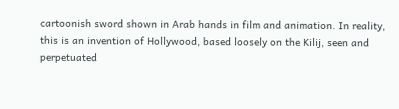cartoonish sword shown in Arab hands in film and animation. In reality, this is an invention of Hollywood, based loosely on the Kilij, seen and perpetuated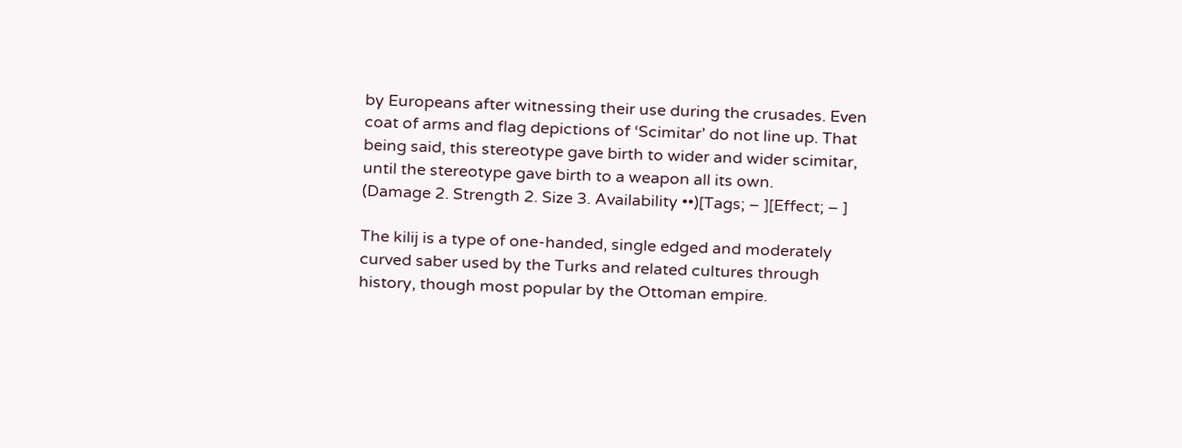by Europeans after witnessing their use during the crusades. Even coat of arms and flag depictions of ‘Scimitar’ do not line up. That being said, this stereotype gave birth to wider and wider scimitar, until the stereotype gave birth to a weapon all its own.
(Damage 2. Strength 2. Size 3. Availability ••)[Tags; – ][Effect; – ]

The kilij is a type of one-handed, single edged and moderately curved saber used by the Turks and related cultures through history, though most popular by the Ottoman empire.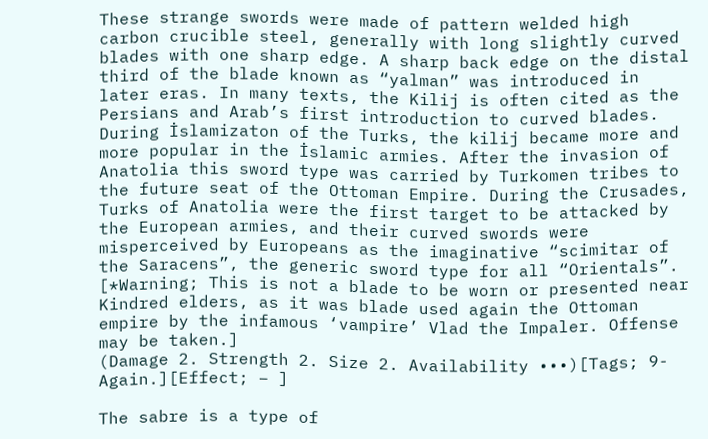These strange swords were made of pattern welded high carbon crucible steel, generally with long slightly curved blades with one sharp edge. A sharp back edge on the distal third of the blade known as “yalman” was introduced in later eras. In many texts, the Kilij is often cited as the Persians and Arab’s first introduction to curved blades. During İslamizaton of the Turks, the kilij became more and more popular in the İslamic armies. After the invasion of Anatolia this sword type was carried by Turkomen tribes to the future seat of the Ottoman Empire. During the Crusades, Turks of Anatolia were the first target to be attacked by the European armies, and their curved swords were misperceived by Europeans as the imaginative “scimitar of the Saracens”, the generic sword type for all “Orientals”. [*Warning; This is not a blade to be worn or presented near Kindred elders, as it was blade used again the Ottoman empire by the infamous ‘vampire’ Vlad the Impaler. Offense may be taken.]
(Damage 2. Strength 2. Size 2. Availability •••)[Tags; 9-Again.][Effect; – ]

The sabre is a type of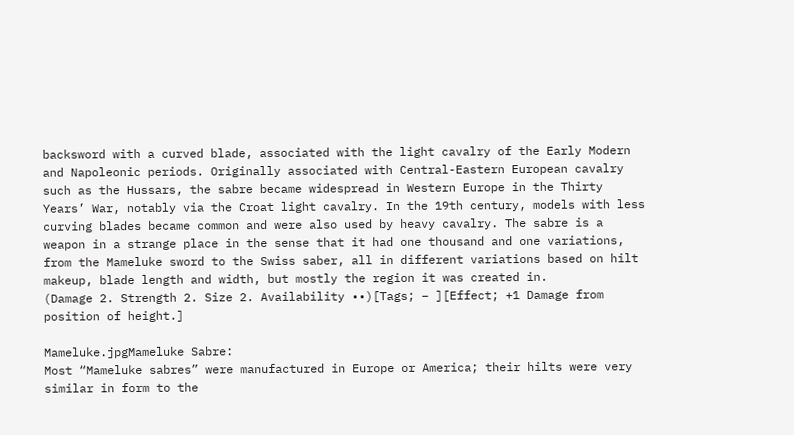backsword with a curved blade, associated with the light cavalry of the Early Modern and Napoleonic periods. Originally associated with Central-Eastern European cavalry such as the Hussars, the sabre became widespread in Western Europe in the Thirty Years’ War, notably via the Croat light cavalry. In the 19th century, models with less curving blades became common and were also used by heavy cavalry. The sabre is a weapon in a strange place in the sense that it had one thousand and one variations, from the Mameluke sword to the Swiss saber, all in different variations based on hilt makeup, blade length and width, but mostly the region it was created in.
(Damage 2. Strength 2. Size 2. Availability ••)[Tags; – ][Effect; +1 Damage from position of height.]

Mameluke.jpgMameluke Sabre:
Most “Mameluke sabres” were manufactured in Europe or America; their hilts were very similar in form to the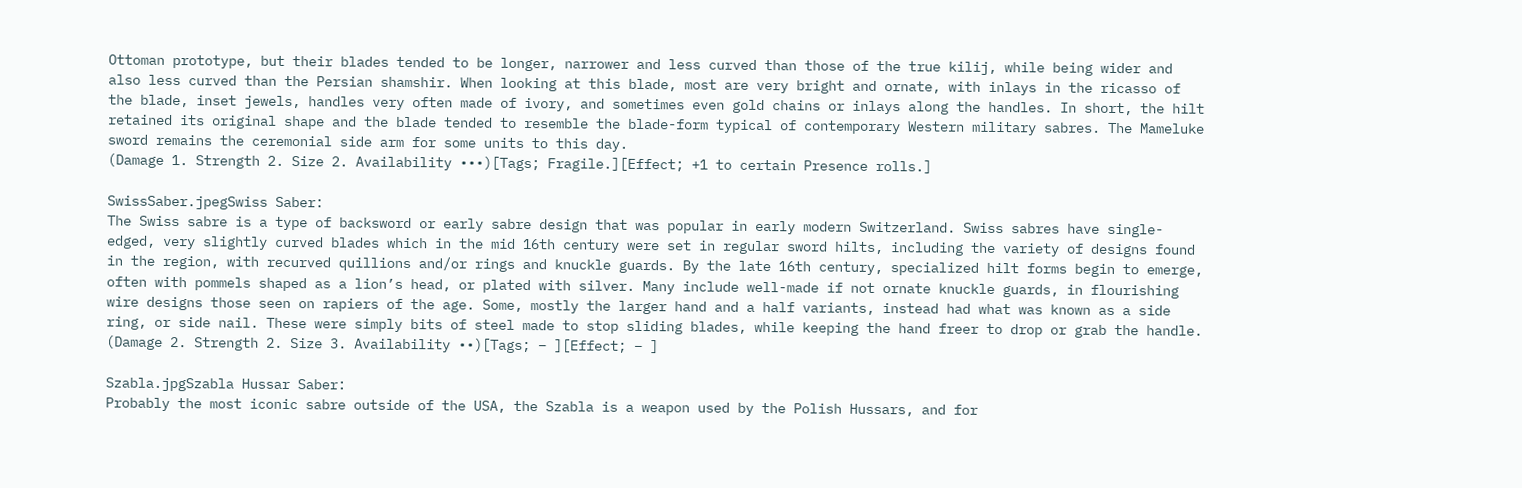Ottoman prototype, but their blades tended to be longer, narrower and less curved than those of the true kilij, while being wider and also less curved than the Persian shamshir. When looking at this blade, most are very bright and ornate, with inlays in the ricasso of the blade, inset jewels, handles very often made of ivory, and sometimes even gold chains or inlays along the handles. In short, the hilt retained its original shape and the blade tended to resemble the blade-form typical of contemporary Western military sabres. The Mameluke sword remains the ceremonial side arm for some units to this day.
(Damage 1. Strength 2. Size 2. Availability •••)[Tags; Fragile.][Effect; +1 to certain Presence rolls.]

SwissSaber.jpegSwiss Saber:
The Swiss sabre is a type of backsword or early sabre design that was popular in early modern Switzerland. Swiss sabres have single-edged, very slightly curved blades which in the mid 16th century were set in regular sword hilts, including the variety of designs found in the region, with recurved quillions and/or rings and knuckle guards. By the late 16th century, specialized hilt forms begin to emerge, often with pommels shaped as a lion’s head, or plated with silver. Many include well-made if not ornate knuckle guards, in flourishing wire designs those seen on rapiers of the age. Some, mostly the larger hand and a half variants, instead had what was known as a side ring, or side nail. These were simply bits of steel made to stop sliding blades, while keeping the hand freer to drop or grab the handle.
(Damage 2. Strength 2. Size 3. Availability ••)[Tags; – ][Effect; – ]

Szabla.jpgSzabla Hussar Saber:
Probably the most iconic sabre outside of the USA, the Szabla is a weapon used by the Polish Hussars, and for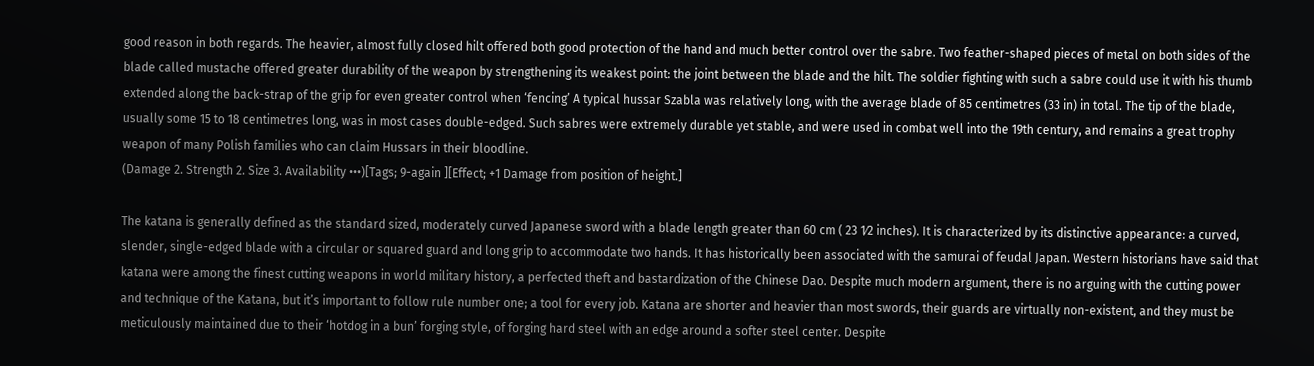good reason in both regards. The heavier, almost fully closed hilt offered both good protection of the hand and much better control over the sabre. Two feather-shaped pieces of metal on both sides of the blade called mustache offered greater durability of the weapon by strengthening its weakest point: the joint between the blade and the hilt. The soldier fighting with such a sabre could use it with his thumb extended along the back-strap of the grip for even greater control when ‘fencing’ A typical hussar Szabla was relatively long, with the average blade of 85 centimetres (33 in) in total. The tip of the blade, usually some 15 to 18 centimetres long, was in most cases double-edged. Such sabres were extremely durable yet stable, and were used in combat well into the 19th century, and remains a great trophy weapon of many Polish families who can claim Hussars in their bloodline.
(Damage 2. Strength 2. Size 3. Availability •••)[Tags; 9-again ][Effect; +1 Damage from position of height.]

The katana is generally defined as the standard sized, moderately curved Japanese sword with a blade length greater than 60 cm ( 23 1⁄2 inches). It is characterized by its distinctive appearance: a curved, slender, single-edged blade with a circular or squared guard and long grip to accommodate two hands. It has historically been associated with the samurai of feudal Japan. Western historians have said that katana were among the finest cutting weapons in world military history, a perfected theft and bastardization of the Chinese Dao. Despite much modern argument, there is no arguing with the cutting power and technique of the Katana, but it’s important to follow rule number one; a tool for every job. Katana are shorter and heavier than most swords, their guards are virtually non-existent, and they must be meticulously maintained due to their ‘hotdog in a bun’ forging style, of forging hard steel with an edge around a softer steel center. Despite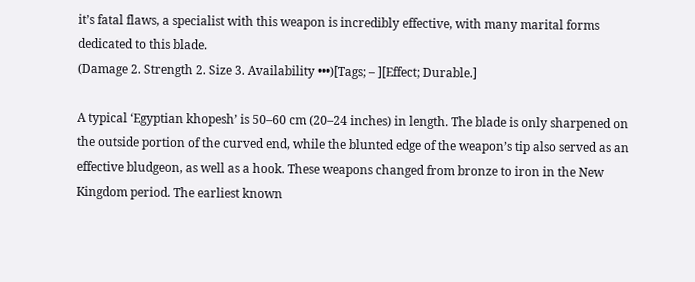it’s fatal flaws, a specialist with this weapon is incredibly effective, with many marital forms dedicated to this blade.
(Damage 2. Strength 2. Size 3. Availability •••)[Tags; – ][Effect; Durable.]

A typical ‘Egyptian khopesh’ is 50–60 cm (20–24 inches) in length. The blade is only sharpened on the outside portion of the curved end, while the blunted edge of the weapon’s tip also served as an effective bludgeon, as well as a hook. These weapons changed from bronze to iron in the New Kingdom period. The earliest known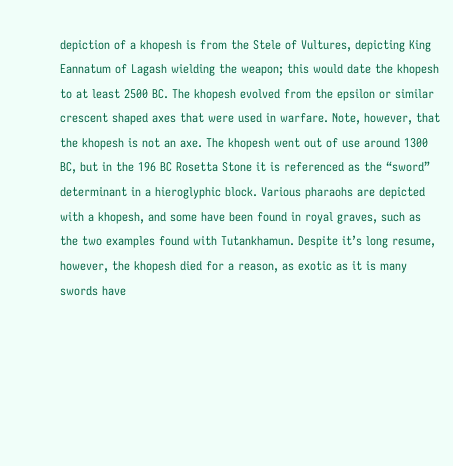depiction of a khopesh is from the Stele of Vultures, depicting King Eannatum of Lagash wielding the weapon; this would date the khopesh to at least 2500 BC. The khopesh evolved from the epsilon or similar crescent shaped axes that were used in warfare. Note, however, that the khopesh is not an axe. The khopesh went out of use around 1300 BC, but in the 196 BC Rosetta Stone it is referenced as the “sword” determinant in a hieroglyphic block. Various pharaohs are depicted with a khopesh, and some have been found in royal graves, such as the two examples found with Tutankhamun. Despite it’s long resume, however, the khopesh died for a reason, as exotic as it is many swords have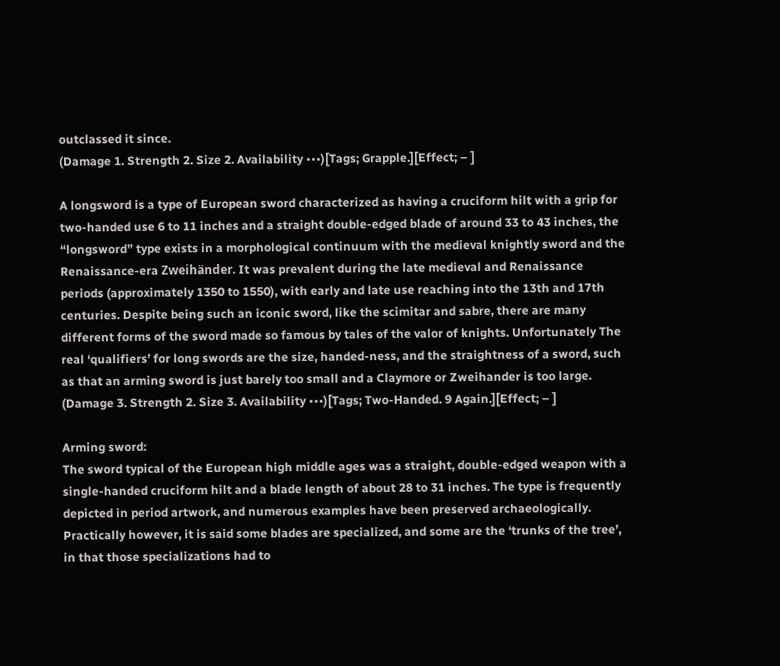outclassed it since.
(Damage 1. Strength 2. Size 2. Availability •••)[Tags; Grapple.][Effect; – ]

A longsword is a type of European sword characterized as having a cruciform hilt with a grip for two-handed use 6 to 11 inches and a straight double-edged blade of around 33 to 43 inches, the “longsword” type exists in a morphological continuum with the medieval knightly sword and the Renaissance-era Zweihänder. It was prevalent during the late medieval and Renaissance periods (approximately 1350 to 1550), with early and late use reaching into the 13th and 17th centuries. Despite being such an iconic sword, like the scimitar and sabre, there are many different forms of the sword made so famous by tales of the valor of knights. Unfortunately The real ‘qualifiers’ for long swords are the size, handed-ness, and the straightness of a sword, such as that an arming sword is just barely too small and a Claymore or Zweihander is too large.
(Damage 3. Strength 2. Size 3. Availability •••)[Tags; Two-Handed. 9 Again.][Effect; – ]

Arming sword:
The sword typical of the European high middle ages was a straight, double-edged weapon with a single-handed cruciform hilt and a blade length of about 28 to 31 inches. The type is frequently depicted in period artwork, and numerous examples have been preserved archaeologically. Practically however, it is said some blades are specialized, and some are the ‘trunks of the tree’, in that those specializations had to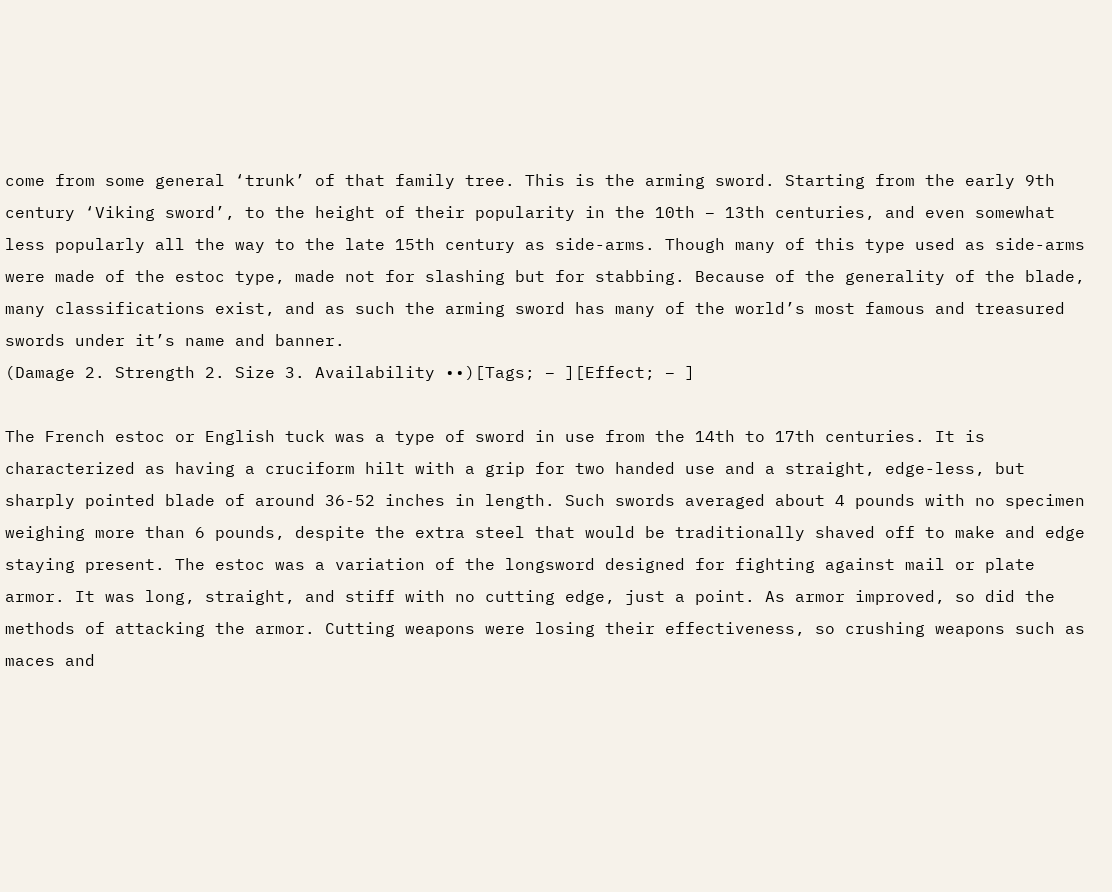come from some general ‘trunk’ of that family tree. This is the arming sword. Starting from the early 9th century ‘Viking sword’, to the height of their popularity in the 10th – 13th centuries, and even somewhat less popularly all the way to the late 15th century as side-arms. Though many of this type used as side-arms were made of the estoc type, made not for slashing but for stabbing. Because of the generality of the blade, many classifications exist, and as such the arming sword has many of the world’s most famous and treasured swords under it’s name and banner.
(Damage 2. Strength 2. Size 3. Availability ••)[Tags; – ][Effect; – ]

The French estoc or English tuck was a type of sword in use from the 14th to 17th centuries. It is characterized as having a cruciform hilt with a grip for two handed use and a straight, edge-less, but sharply pointed blade of around 36-52 inches in length. Such swords averaged about 4 pounds with no specimen weighing more than 6 pounds, despite the extra steel that would be traditionally shaved off to make and edge staying present. The estoc was a variation of the longsword designed for fighting against mail or plate armor. It was long, straight, and stiff with no cutting edge, just a point. As armor improved, so did the methods of attacking the armor. Cutting weapons were losing their effectiveness, so crushing weapons such as maces and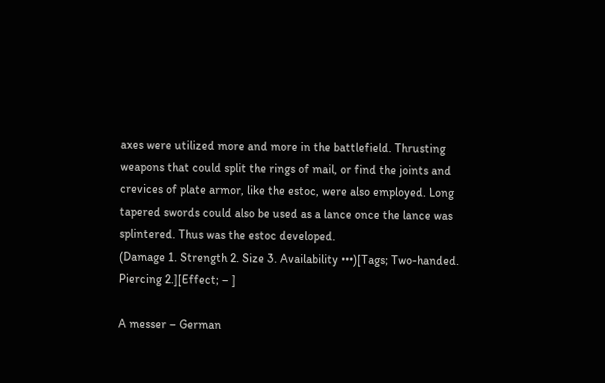axes were utilized more and more in the battlefield. Thrusting weapons that could split the rings of mail, or find the joints and crevices of plate armor, like the estoc, were also employed. Long tapered swords could also be used as a lance once the lance was splintered. Thus was the estoc developed.
(Damage 1. Strength 2. Size 3. Availability •••)[Tags; Two-handed. Piercing 2.][Effect; – ]

A messer – German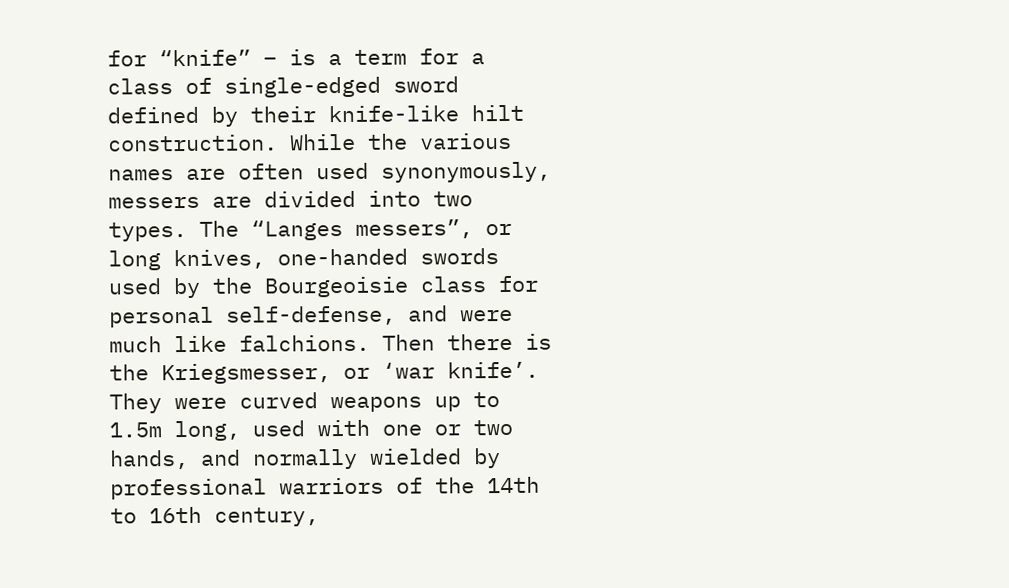for “knife” – is a term for a class of single-edged sword defined by their knife-like hilt construction. While the various names are often used synonymously, messers are divided into two types. The “Langes messers”, or long knives, one-handed swords used by the Bourgeoisie class for personal self-defense, and were much like falchions. Then there is the Kriegsmesser, or ‘war knife’. They were curved weapons up to 1.5m long, used with one or two hands, and normally wielded by professional warriors of the 14th to 16th century,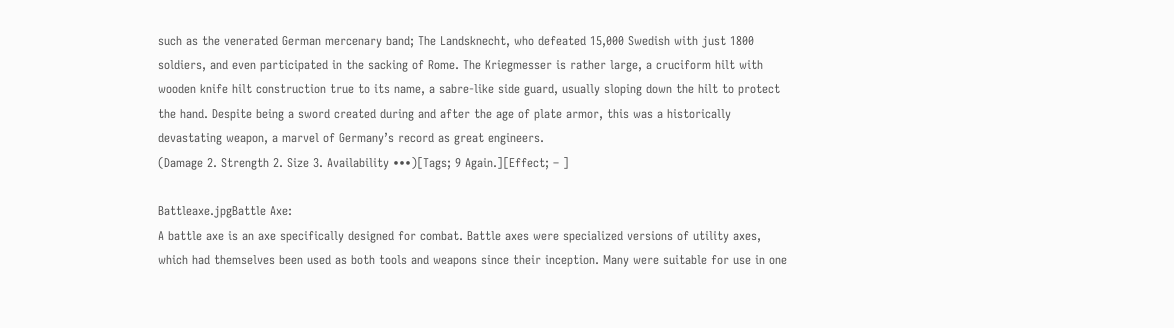such as the venerated German mercenary band; The Landsknecht, who defeated 15,000 Swedish with just 1800 soldiers, and even participated in the sacking of Rome. The Kriegmesser is rather large, a cruciform hilt with wooden knife hilt construction true to its name, a sabre-like side guard, usually sloping down the hilt to protect the hand. Despite being a sword created during and after the age of plate armor, this was a historically devastating weapon, a marvel of Germany’s record as great engineers.
(Damage 2. Strength 2. Size 3. Availability •••)[Tags; 9 Again.][Effect; – ]

Battleaxe.jpgBattle Axe:
A battle axe is an axe specifically designed for combat. Battle axes were specialized versions of utility axes, which had themselves been used as both tools and weapons since their inception. Many were suitable for use in one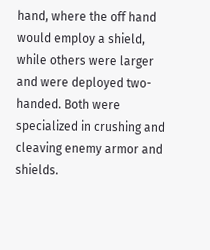hand, where the off hand would employ a shield, while others were larger and were deployed two-handed. Both were specialized in crushing and cleaving enemy armor and shields.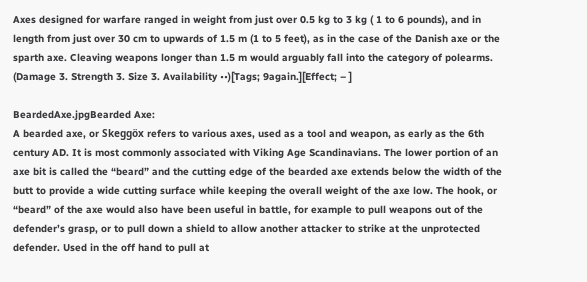Axes designed for warfare ranged in weight from just over 0.5 kg to 3 kg ( 1 to 6 pounds), and in length from just over 30 cm to upwards of 1.5 m (1 to 5 feet), as in the case of the Danish axe or the sparth axe. Cleaving weapons longer than 1.5 m would arguably fall into the category of polearms.
(Damage 3. Strength 3. Size 3. Availability ••)[Tags; 9again.][Effect; – ]

BeardedAxe.jpgBearded Axe:
A bearded axe, or Skeggöx refers to various axes, used as a tool and weapon, as early as the 6th century AD. It is most commonly associated with Viking Age Scandinavians. The lower portion of an axe bit is called the “beard” and the cutting edge of the bearded axe extends below the width of the butt to provide a wide cutting surface while keeping the overall weight of the axe low. The hook, or “beard” of the axe would also have been useful in battle, for example to pull weapons out of the defender’s grasp, or to pull down a shield to allow another attacker to strike at the unprotected defender. Used in the off hand to pull at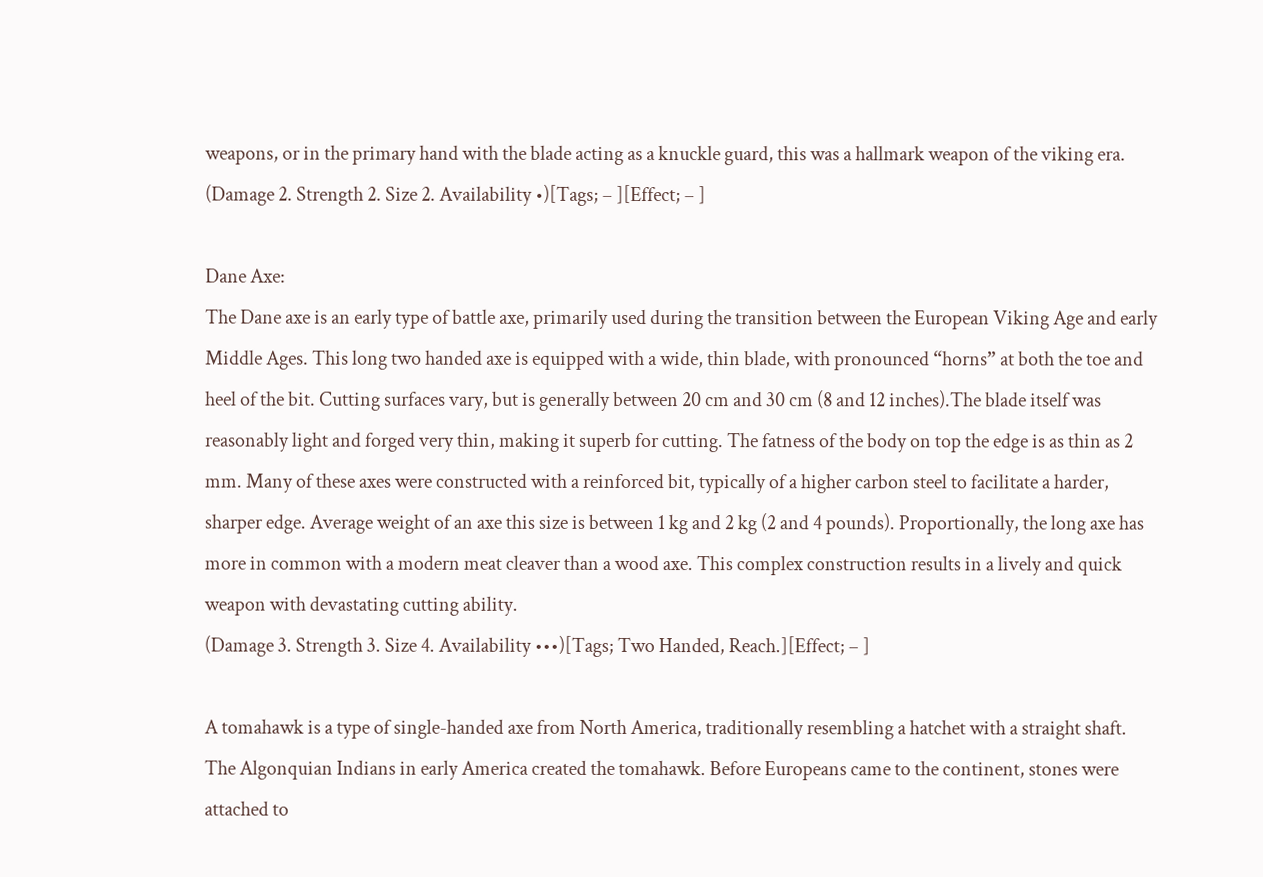weapons, or in the primary hand with the blade acting as a knuckle guard, this was a hallmark weapon of the viking era.
(Damage 2. Strength 2. Size 2. Availability •)[Tags; – ][Effect; – ]

Dane Axe:
The Dane axe is an early type of battle axe, primarily used during the transition between the European Viking Age and early Middle Ages. This long two handed axe is equipped with a wide, thin blade, with pronounced “horns” at both the toe and heel of the bit. Cutting surfaces vary, but is generally between 20 cm and 30 cm (8 and 12 inches).The blade itself was reasonably light and forged very thin, making it superb for cutting. The fatness of the body on top the edge is as thin as 2 mm. Many of these axes were constructed with a reinforced bit, typically of a higher carbon steel to facilitate a harder, sharper edge. Average weight of an axe this size is between 1 kg and 2 kg (2 and 4 pounds). Proportionally, the long axe has more in common with a modern meat cleaver than a wood axe. This complex construction results in a lively and quick weapon with devastating cutting ability.
(Damage 3. Strength 3. Size 4. Availability •••)[Tags; Two Handed, Reach.][Effect; – ]

A tomahawk is a type of single-handed axe from North America, traditionally resembling a hatchet with a straight shaft. The Algonquian Indians in early America created the tomahawk. Before Europeans came to the continent, stones were attached to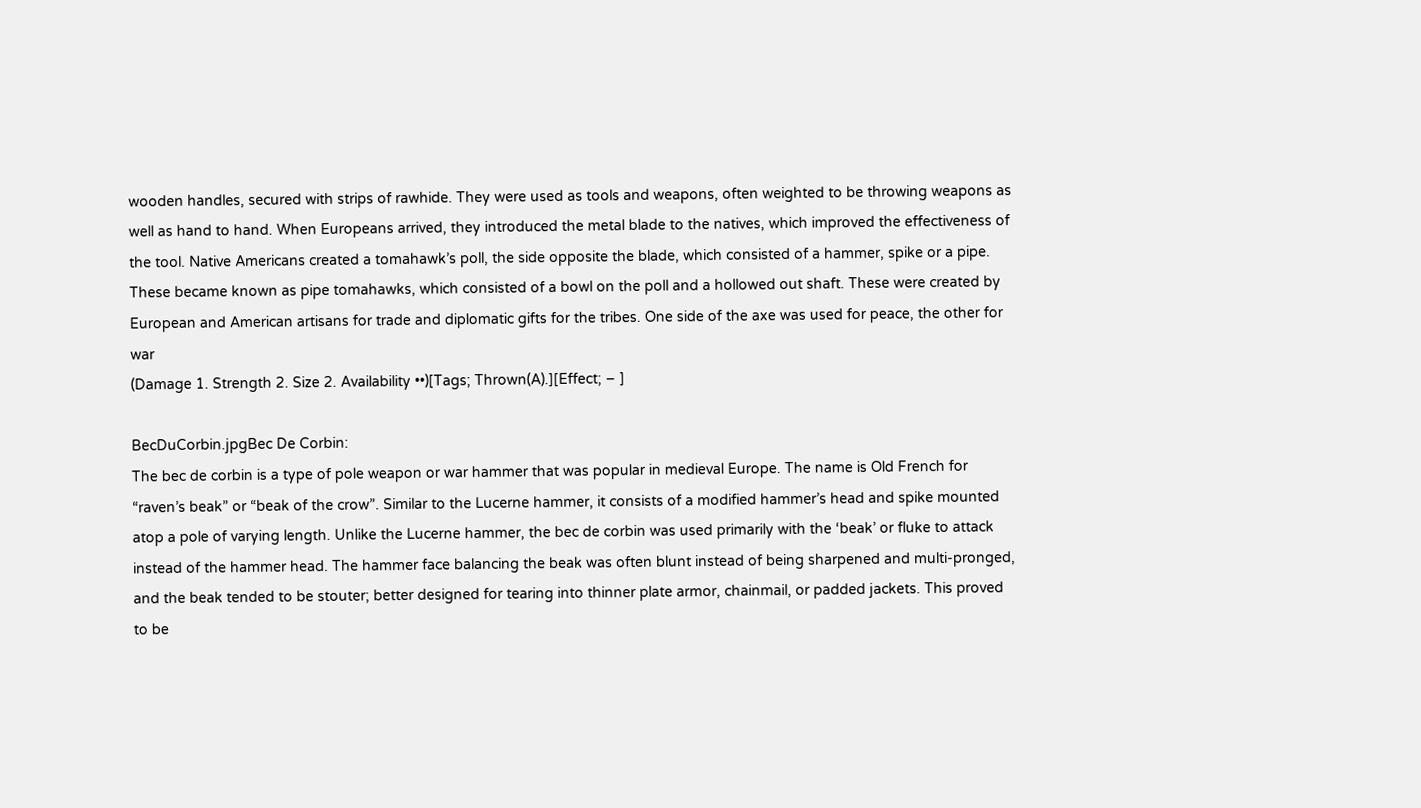wooden handles, secured with strips of rawhide. They were used as tools and weapons, often weighted to be throwing weapons as well as hand to hand. When Europeans arrived, they introduced the metal blade to the natives, which improved the effectiveness of the tool. Native Americans created a tomahawk’s poll, the side opposite the blade, which consisted of a hammer, spike or a pipe. These became known as pipe tomahawks, which consisted of a bowl on the poll and a hollowed out shaft. These were created by European and American artisans for trade and diplomatic gifts for the tribes. One side of the axe was used for peace, the other for war
(Damage 1. Strength 2. Size 2. Availability ••)[Tags; Thrown(A).][Effect; – ]

BecDuCorbin.jpgBec De Corbin:
The bec de corbin is a type of pole weapon or war hammer that was popular in medieval Europe. The name is Old French for “raven’s beak” or “beak of the crow”. Similar to the Lucerne hammer, it consists of a modified hammer’s head and spike mounted atop a pole of varying length. Unlike the Lucerne hammer, the bec de corbin was used primarily with the ‘beak’ or fluke to attack instead of the hammer head. The hammer face balancing the beak was often blunt instead of being sharpened and multi-pronged, and the beak tended to be stouter; better designed for tearing into thinner plate armor, chainmail, or padded jackets. This proved to be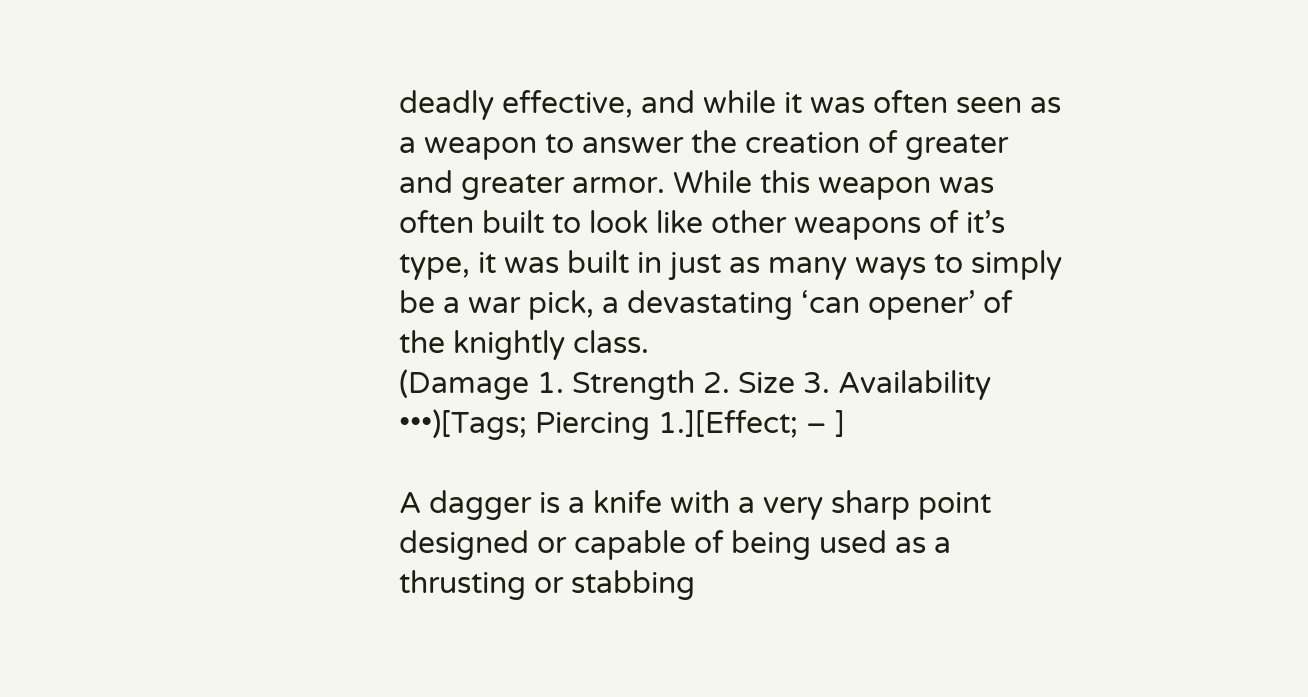deadly effective, and while it was often seen as a weapon to answer the creation of greater and greater armor. While this weapon was often built to look like other weapons of it’s type, it was built in just as many ways to simply be a war pick, a devastating ‘can opener’ of the knightly class.
(Damage 1. Strength 2. Size 3. Availability •••)[Tags; Piercing 1.][Effect; – ]

A dagger is a knife with a very sharp point designed or capable of being used as a thrusting or stabbing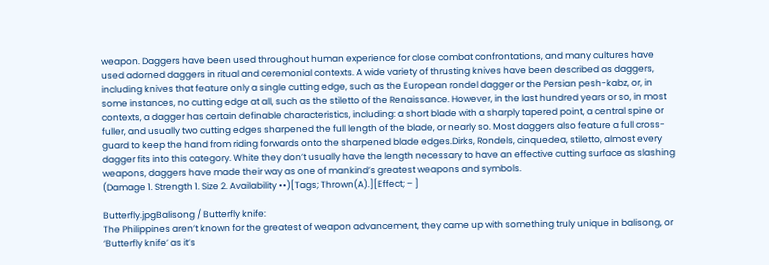weapon. Daggers have been used throughout human experience for close combat confrontations, and many cultures have used adorned daggers in ritual and ceremonial contexts. A wide variety of thrusting knives have been described as daggers, including knives that feature only a single cutting edge, such as the European rondel dagger or the Persian pesh-kabz, or, in some instances, no cutting edge at all, such as the stiletto of the Renaissance. However, in the last hundred years or so, in most contexts, a dagger has certain definable characteristics, including: a short blade with a sharply tapered point, a central spine or fuller, and usually two cutting edges sharpened the full length of the blade, or nearly so. Most daggers also feature a full cross-guard to keep the hand from riding forwards onto the sharpened blade edges.Dirks, Rondels, cinquedea, stiletto, almost every dagger fits into this category. White they don’t usually have the length necessary to have an effective cutting surface as slashing weapons, daggers have made their way as one of mankind’s greatest weapons and symbols.
(Damage 1. Strength 1. Size 2. Availability ••)[Tags; Thrown(A).][Effect; – ]

Butterfly.jpgBalisong / Butterfly knife:
The Philippines aren’t known for the greatest of weapon advancement, they came up with something truly unique in balisong, or ‘Butterfly knife’ as it’s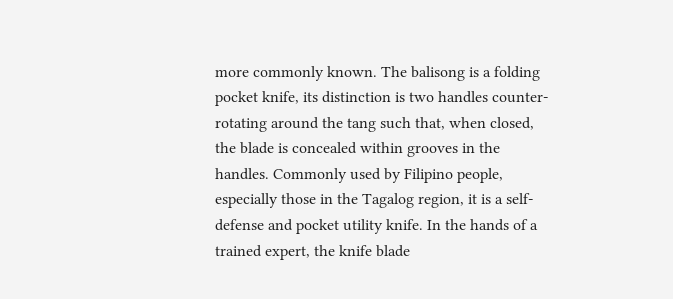more commonly known. The balisong is a folding pocket knife, its distinction is two handles counter-rotating around the tang such that, when closed, the blade is concealed within grooves in the handles. Commonly used by Filipino people, especially those in the Tagalog region, it is a self-defense and pocket utility knife. In the hands of a trained expert, the knife blade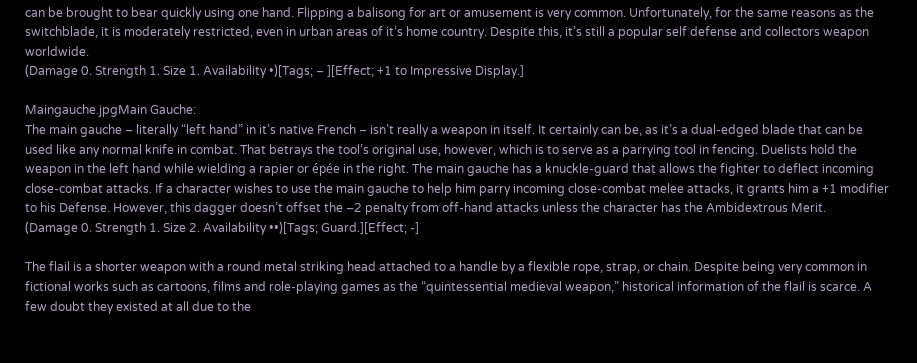can be brought to bear quickly using one hand. Flipping a balisong for art or amusement is very common. Unfortunately, for the same reasons as the switchblade, it is moderately restricted, even in urban areas of it’s home country. Despite this, it’s still a popular self defense and collectors weapon worldwide.
(Damage 0. Strength 1. Size 1. Availability •)[Tags; – ][Effect; +1 to Impressive Display.]

Maingauche.jpgMain Gauche:
The main gauche – literally “left hand” in it’s native French – isn’t really a weapon in itself. It certainly can be, as it’s a dual-edged blade that can be used like any normal knife in combat. That betrays the tool’s original use, however, which is to serve as a parrying tool in fencing. Duelists hold the weapon in the left hand while wielding a rapier or épée in the right. The main gauche has a knuckle-guard that allows the fighter to deflect incoming close-combat attacks. If a character wishes to use the main gauche to help him parry incoming close-combat melee attacks, it grants him a +1 modifier to his Defense. However, this dagger doesn’t offset the –2 penalty from off-hand attacks unless the character has the Ambidextrous Merit.
(Damage 0. Strength 1. Size 2. Availability ••)[Tags; Guard.][Effect; -]

The flail is a shorter weapon with a round metal striking head attached to a handle by a flexible rope, strap, or chain. Despite being very common in fictional works such as cartoons, films and role-playing games as the “quintessential medieval weapon,” historical information of the flail is scarce. A few doubt they existed at all due to the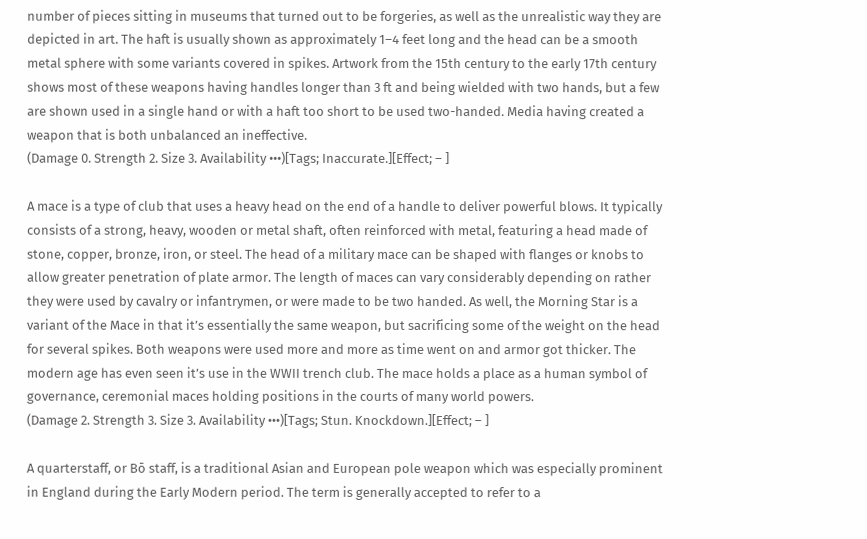number of pieces sitting in museums that turned out to be forgeries, as well as the unrealistic way they are depicted in art. The haft is usually shown as approximately 1–4 feet long and the head can be a smooth metal sphere with some variants covered in spikes. Artwork from the 15th century to the early 17th century shows most of these weapons having handles longer than 3 ft and being wielded with two hands, but a few are shown used in a single hand or with a haft too short to be used two-handed. Media having created a weapon that is both unbalanced an ineffective.
(Damage 0. Strength 2. Size 3. Availability •••)[Tags; Inaccurate.][Effect; – ]

A mace is a type of club that uses a heavy head on the end of a handle to deliver powerful blows. It typically consists of a strong, heavy, wooden or metal shaft, often reinforced with metal, featuring a head made of stone, copper, bronze, iron, or steel. The head of a military mace can be shaped with flanges or knobs to allow greater penetration of plate armor. The length of maces can vary considerably depending on rather they were used by cavalry or infantrymen, or were made to be two handed. As well, the Morning Star is a variant of the Mace in that it’s essentially the same weapon, but sacrificing some of the weight on the head for several spikes. Both weapons were used more and more as time went on and armor got thicker. The modern age has even seen it’s use in the WWII trench club. The mace holds a place as a human symbol of governance, ceremonial maces holding positions in the courts of many world powers.
(Damage 2. Strength 3. Size 3. Availability •••)[Tags; Stun. Knockdown.][Effect; – ]

A quarterstaff, or Bō staff, is a traditional Asian and European pole weapon which was especially prominent in England during the Early Modern period. The term is generally accepted to refer to a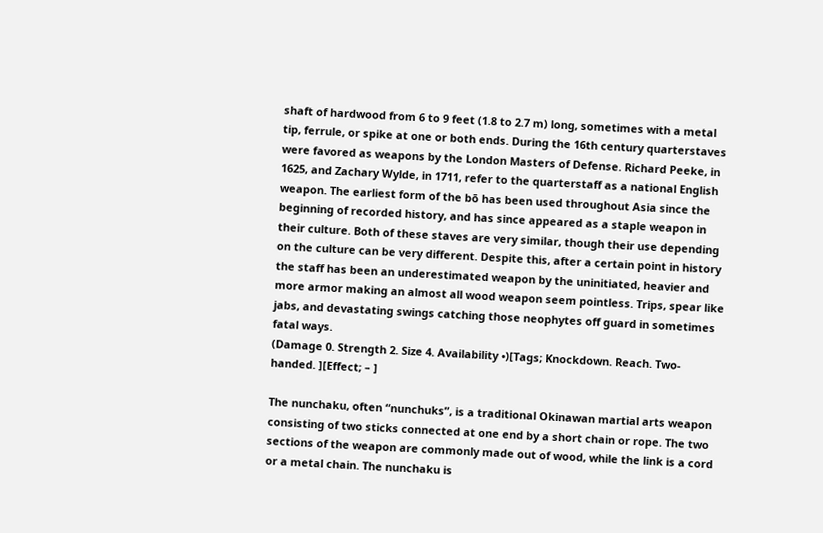shaft of hardwood from 6 to 9 feet (1.8 to 2.7 m) long, sometimes with a metal tip, ferrule, or spike at one or both ends. During the 16th century quarterstaves were favored as weapons by the London Masters of Defense. Richard Peeke, in 1625, and Zachary Wylde, in 1711, refer to the quarterstaff as a national English weapon. The earliest form of the bō has been used throughout Asia since the beginning of recorded history, and has since appeared as a staple weapon in their culture. Both of these staves are very similar, though their use depending on the culture can be very different. Despite this, after a certain point in history the staff has been an underestimated weapon by the uninitiated, heavier and more armor making an almost all wood weapon seem pointless. Trips, spear like jabs, and devastating swings catching those neophytes off guard in sometimes fatal ways.
(Damage 0. Strength 2. Size 4. Availability •)[Tags; Knockdown. Reach. Two-handed. ][Effect; – ]

The nunchaku, often “nunchuks”, is a traditional Okinawan martial arts weapon consisting of two sticks connected at one end by a short chain or rope. The two sections of the weapon are commonly made out of wood, while the link is a cord or a metal chain. The nunchaku is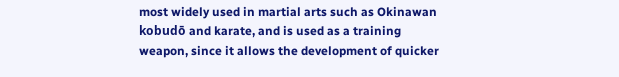most widely used in martial arts such as Okinawan kobudō and karate, and is used as a training weapon, since it allows the development of quicker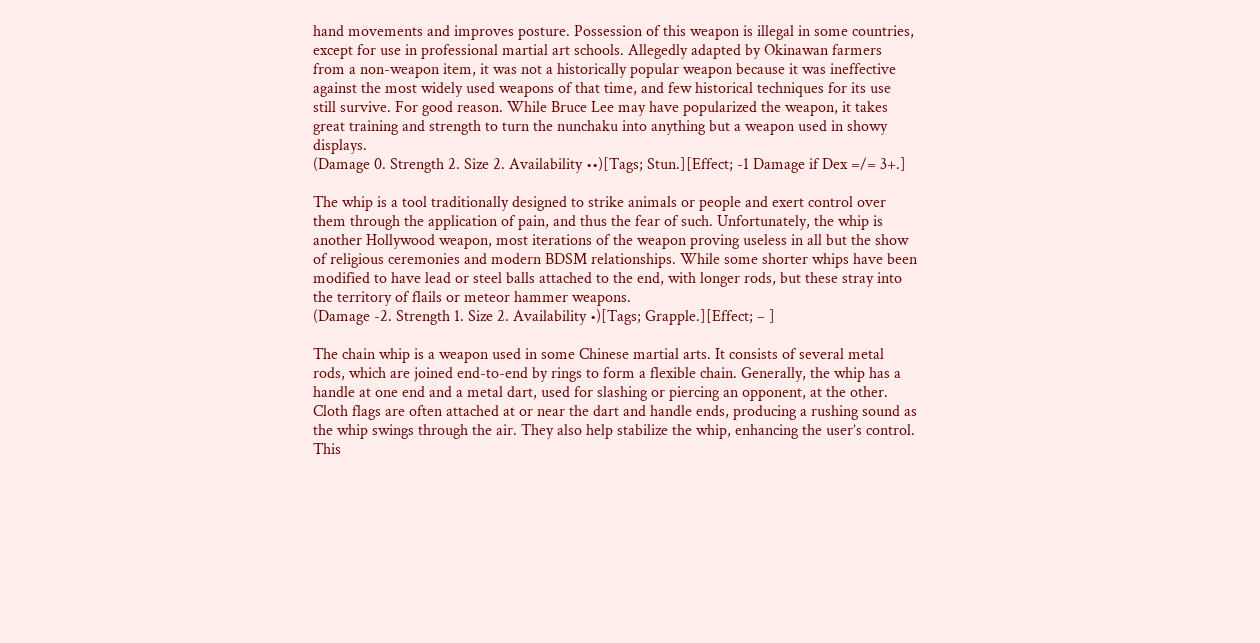hand movements and improves posture. Possession of this weapon is illegal in some countries, except for use in professional martial art schools. Allegedly adapted by Okinawan farmers from a non-weapon item, it was not a historically popular weapon because it was ineffective against the most widely used weapons of that time, and few historical techniques for its use still survive. For good reason. While Bruce Lee may have popularized the weapon, it takes great training and strength to turn the nunchaku into anything but a weapon used in showy displays.
(Damage 0. Strength 2. Size 2. Availability ••)[Tags; Stun.][Effect; -1 Damage if Dex =/= 3+.]

The whip is a tool traditionally designed to strike animals or people and exert control over them through the application of pain, and thus the fear of such. Unfortunately, the whip is another Hollywood weapon, most iterations of the weapon proving useless in all but the show of religious ceremonies and modern BDSM relationships. While some shorter whips have been modified to have lead or steel balls attached to the end, with longer rods, but these stray into the territory of flails or meteor hammer weapons.
(Damage -2. Strength 1. Size 2. Availability •)[Tags; Grapple.][Effect; – ]

The chain whip is a weapon used in some Chinese martial arts. It consists of several metal rods, which are joined end-to-end by rings to form a flexible chain. Generally, the whip has a handle at one end and a metal dart, used for slashing or piercing an opponent, at the other. Cloth flags are often attached at or near the dart and handle ends, producing a rushing sound as the whip swings through the air. They also help stabilize the whip, enhancing the user’s control. This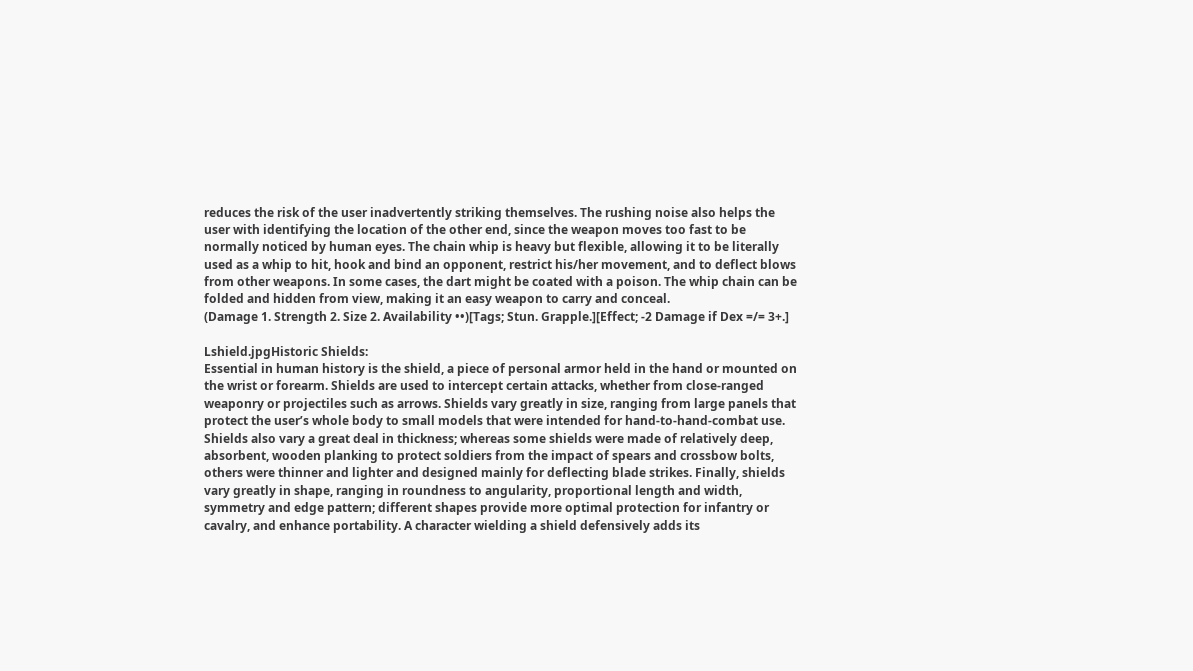reduces the risk of the user inadvertently striking themselves. The rushing noise also helps the user with identifying the location of the other end, since the weapon moves too fast to be normally noticed by human eyes. The chain whip is heavy but flexible, allowing it to be literally used as a whip to hit, hook and bind an opponent, restrict his/her movement, and to deflect blows from other weapons. In some cases, the dart might be coated with a poison. The whip chain can be folded and hidden from view, making it an easy weapon to carry and conceal.
(Damage 1. Strength 2. Size 2. Availability ••)[Tags; Stun. Grapple.][Effect; -2 Damage if Dex =/= 3+.]

Lshield.jpgHistoric Shields:
Essential in human history is the shield, a piece of personal armor held in the hand or mounted on the wrist or forearm. Shields are used to intercept certain attacks, whether from close-ranged weaponry or projectiles such as arrows. Shields vary greatly in size, ranging from large panels that protect the user’s whole body to small models that were intended for hand-to-hand-combat use. Shields also vary a great deal in thickness; whereas some shields were made of relatively deep, absorbent, wooden planking to protect soldiers from the impact of spears and crossbow bolts, others were thinner and lighter and designed mainly for deflecting blade strikes. Finally, shields vary greatly in shape, ranging in roundness to angularity, proportional length and width, symmetry and edge pattern; different shapes provide more optimal protection for infantry or cavalry, and enhance portability. A character wielding a shield defensively adds its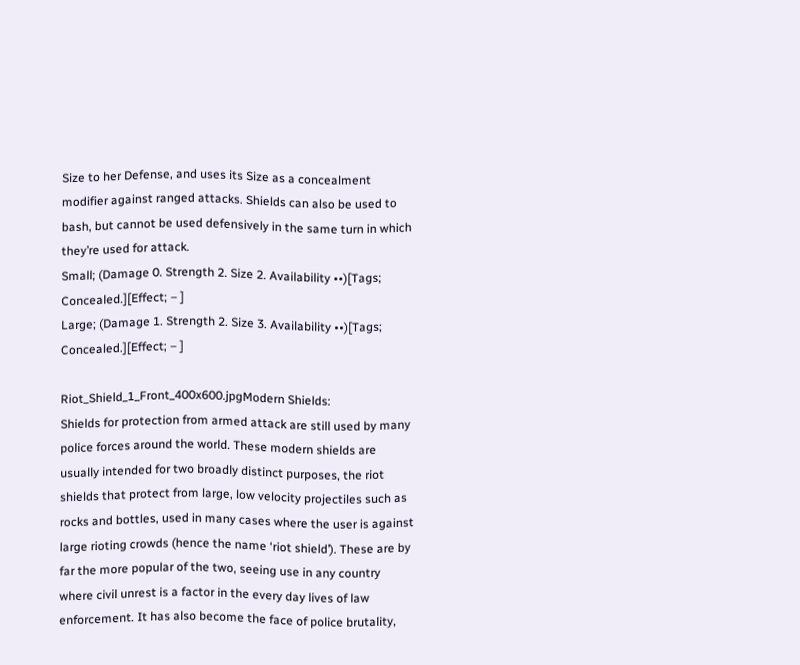Size to her Defense, and uses its Size as a concealment modifier against ranged attacks. Shields can also be used to bash, but cannot be used defensively in the same turn in which they’re used for attack.
Small; (Damage 0. Strength 2. Size 2. Availability ••)[Tags; Concealed.][Effect; – ]
Large; (Damage 1. Strength 2. Size 3. Availability ••)[Tags; Concealed.][Effect; – ]

Riot_Shield_1_Front_400x600.jpgModern Shields:
Shields for protection from armed attack are still used by many police forces around the world. These modern shields are usually intended for two broadly distinct purposes, the riot shields that protect from large, low velocity projectiles such as rocks and bottles, used in many cases where the user is against large rioting crowds (hence the name ‘riot shield’). These are by far the more popular of the two, seeing use in any country where civil unrest is a factor in the every day lives of law enforcement. It has also become the face of police brutality,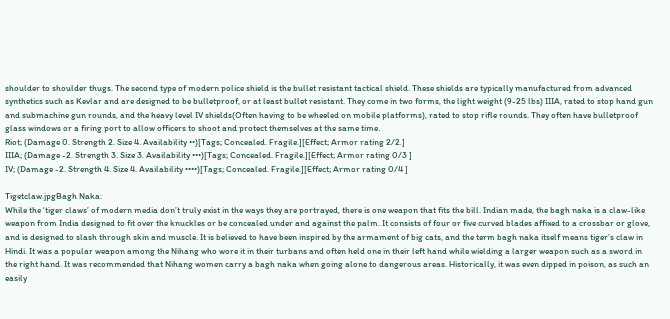shoulder to shoulder thugs. The second type of modern police shield is the bullet resistant tactical shield. These shields are typically manufactured from advanced synthetics such as Kevlar and are designed to be bulletproof, or at least bullet resistant. They come in two forms, the light weight (9-25 lbs) IIIA, rated to stop hand gun and submachine gun rounds, and the heavy level IV shields(Often having to be wheeled on mobile platforms), rated to stop rifle rounds. They often have bulletproof glass windows or a firing port to allow officers to shoot and protect themselves at the same time.
Riot; (Damage 0. Strength 2. Size 4. Availability ••)[Tags; Concealed. Fragile.][Effect; Armor rating 2/2.]
IIIA; (Damage -2. Strength 3. Size 3. Availability •••)[Tags; Concealed. Fragile.][Effect; Armor rating 0/3 ]
IV; (Damage -2. Strength 4. Size 4. Availability ••••)[Tags; Concealed. Fragile.][Effect; Armor rating 0/4 ]

Tigetclaw.jpgBagh Naka:
While the ‘tiger claws’ of modern media don’t truly exist in the ways they are portrayed, there is one weapon that fits the bill. Indian made, the bagh naka is a claw-like weapon from India designed to fit over the knuckles or be concealed under and against the palm. It consists of four or five curved blades affixed to a crossbar or glove, and is designed to slash through skin and muscle. It is believed to have been inspired by the armament of big cats, and the term bagh naka itself means tiger’s claw in Hindi. It was a popular weapon among the Nihang who wore it in their turbans and often held one in their left hand while wielding a larger weapon such as a sword in the right hand. It was recommended that Nihang women carry a bagh naka when going alone to dangerous areas. Historically, it was even dipped in poison, as such an easily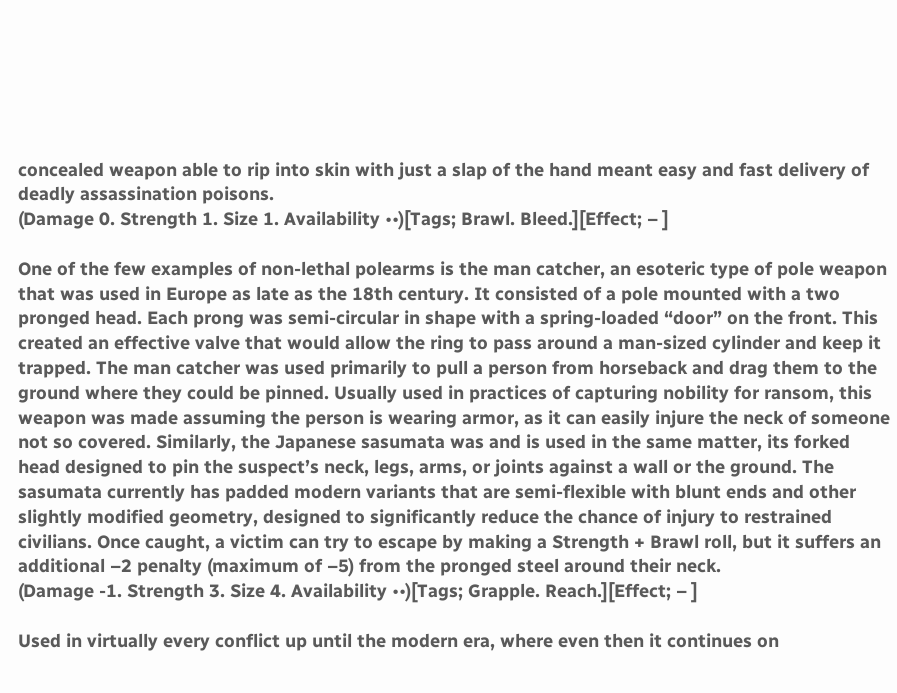concealed weapon able to rip into skin with just a slap of the hand meant easy and fast delivery of deadly assassination poisons.
(Damage 0. Strength 1. Size 1. Availability ••)[Tags; Brawl. Bleed.][Effect; – ]

One of the few examples of non-lethal polearms is the man catcher, an esoteric type of pole weapon that was used in Europe as late as the 18th century. It consisted of a pole mounted with a two pronged head. Each prong was semi-circular in shape with a spring-loaded “door” on the front. This created an effective valve that would allow the ring to pass around a man-sized cylinder and keep it trapped. The man catcher was used primarily to pull a person from horseback and drag them to the ground where they could be pinned. Usually used in practices of capturing nobility for ransom, this weapon was made assuming the person is wearing armor, as it can easily injure the neck of someone not so covered. Similarly, the Japanese sasumata was and is used in the same matter, its forked head designed to pin the suspect’s neck, legs, arms, or joints against a wall or the ground. The sasumata currently has padded modern variants that are semi-flexible with blunt ends and other slightly modified geometry, designed to significantly reduce the chance of injury to restrained civilians. Once caught, a victim can try to escape by making a Strength + Brawl roll, but it suffers an additional –2 penalty (maximum of –5) from the pronged steel around their neck.
(Damage -1. Strength 3. Size 4. Availability ••)[Tags; Grapple. Reach.][Effect; – ]

Used in virtually every conflict up until the modern era, where even then it continues on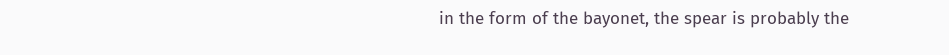in the form of the bayonet, the spear is probably the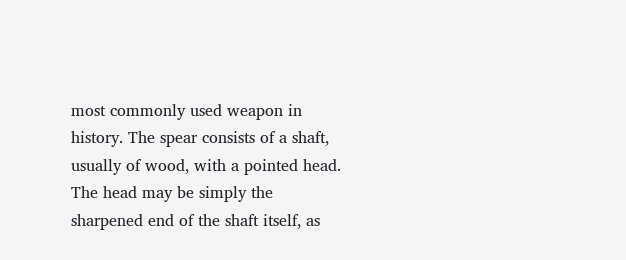most commonly used weapon in history. The spear consists of a shaft, usually of wood, with a pointed head. The head may be simply the sharpened end of the shaft itself, as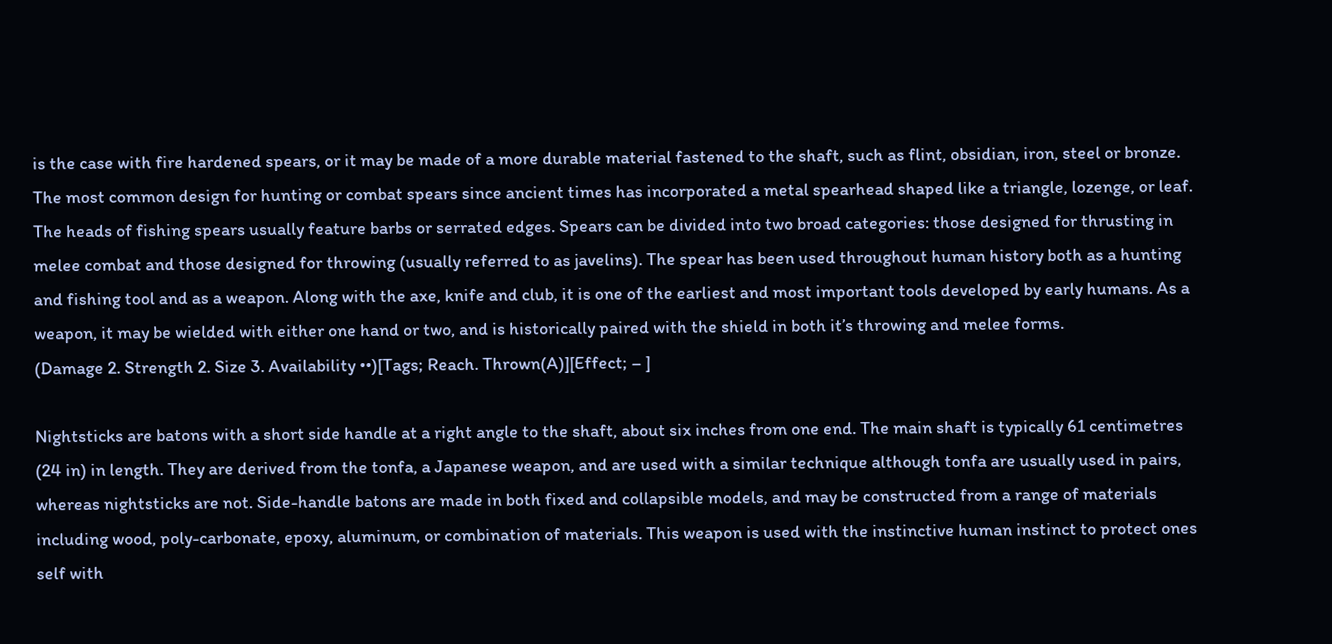is the case with fire hardened spears, or it may be made of a more durable material fastened to the shaft, such as flint, obsidian, iron, steel or bronze. The most common design for hunting or combat spears since ancient times has incorporated a metal spearhead shaped like a triangle, lozenge, or leaf. The heads of fishing spears usually feature barbs or serrated edges. Spears can be divided into two broad categories: those designed for thrusting in melee combat and those designed for throwing (usually referred to as javelins). The spear has been used throughout human history both as a hunting and fishing tool and as a weapon. Along with the axe, knife and club, it is one of the earliest and most important tools developed by early humans. As a weapon, it may be wielded with either one hand or two, and is historically paired with the shield in both it’s throwing and melee forms.
(Damage 2. Strength 2. Size 3. Availability ••)[Tags; Reach. Thrown(A)][Effect; – ]

Nightsticks are batons with a short side handle at a right angle to the shaft, about six inches from one end. The main shaft is typically 61 centimetres (24 in) in length. They are derived from the tonfa, a Japanese weapon, and are used with a similar technique although tonfa are usually used in pairs, whereas nightsticks are not. Side-handle batons are made in both fixed and collapsible models, and may be constructed from a range of materials including wood, poly-carbonate, epoxy, aluminum, or combination of materials. This weapon is used with the instinctive human instinct to protect ones self with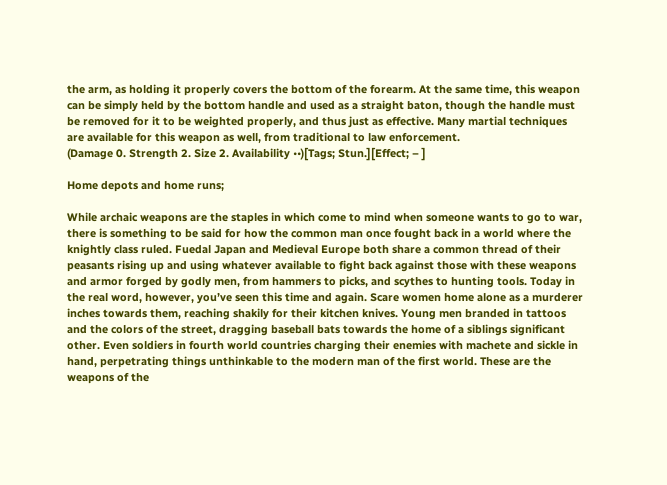the arm, as holding it properly covers the bottom of the forearm. At the same time, this weapon can be simply held by the bottom handle and used as a straight baton, though the handle must be removed for it to be weighted properly, and thus just as effective. Many martial techniques are available for this weapon as well, from traditional to law enforcement.
(Damage 0. Strength 2. Size 2. Availability ••)[Tags; Stun.][Effect; – ]

Home depots and home runs;

While archaic weapons are the staples in which come to mind when someone wants to go to war, there is something to be said for how the common man once fought back in a world where the knightly class ruled. Fuedal Japan and Medieval Europe both share a common thread of their peasants rising up and using whatever available to fight back against those with these weapons and armor forged by godly men, from hammers to picks, and scythes to hunting tools. Today in the real word, however, you’ve seen this time and again. Scare women home alone as a murderer inches towards them, reaching shakily for their kitchen knives. Young men branded in tattoos and the colors of the street, dragging baseball bats towards the home of a siblings significant other. Even soldiers in fourth world countries charging their enemies with machete and sickle in hand, perpetrating things unthinkable to the modern man of the first world. These are the weapons of the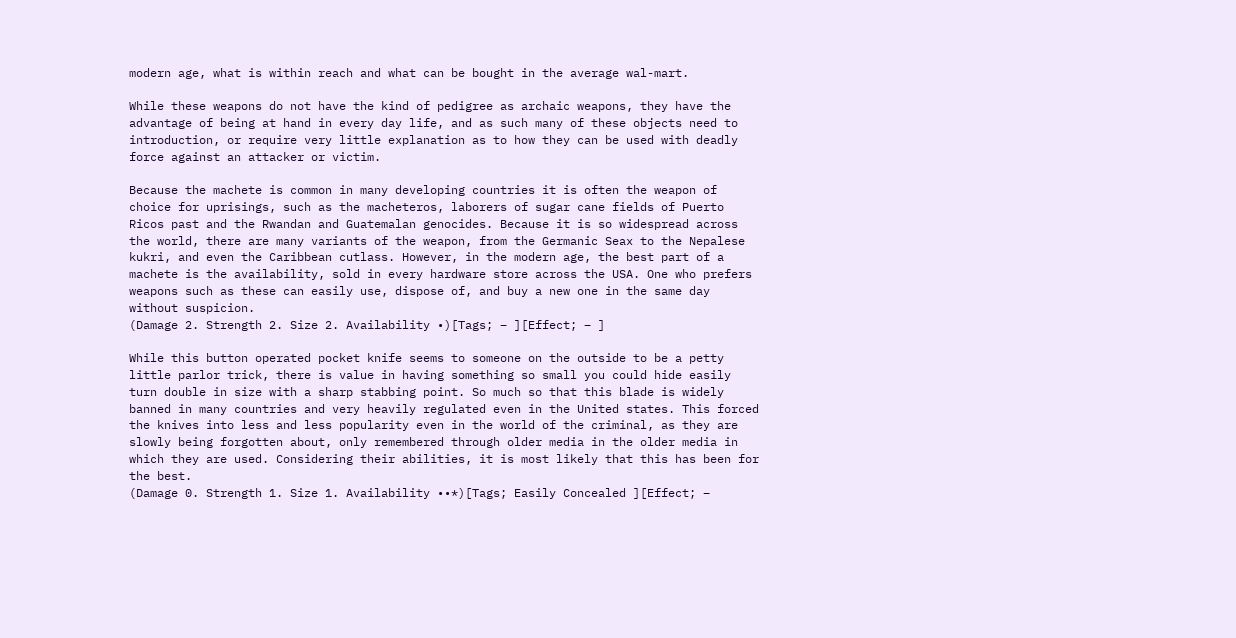modern age, what is within reach and what can be bought in the average wal-mart.

While these weapons do not have the kind of pedigree as archaic weapons, they have the advantage of being at hand in every day life, and as such many of these objects need to introduction, or require very little explanation as to how they can be used with deadly force against an attacker or victim.

Because the machete is common in many developing countries it is often the weapon of choice for uprisings, such as the macheteros, laborers of sugar cane fields of Puerto Ricos past and the Rwandan and Guatemalan genocides. Because it is so widespread across the world, there are many variants of the weapon, from the Germanic Seax to the Nepalese kukri, and even the Caribbean cutlass. However, in the modern age, the best part of a machete is the availability, sold in every hardware store across the USA. One who prefers weapons such as these can easily use, dispose of, and buy a new one in the same day without suspicion.
(Damage 2. Strength 2. Size 2. Availability •)[Tags; – ][Effect; – ]

While this button operated pocket knife seems to someone on the outside to be a petty little parlor trick, there is value in having something so small you could hide easily turn double in size with a sharp stabbing point. So much so that this blade is widely banned in many countries and very heavily regulated even in the United states. This forced the knives into less and less popularity even in the world of the criminal, as they are slowly being forgotten about, only remembered through older media in the older media in which they are used. Considering their abilities, it is most likely that this has been for the best.
(Damage 0. Strength 1. Size 1. Availability ••*)[Tags; Easily Concealed ][Effect; –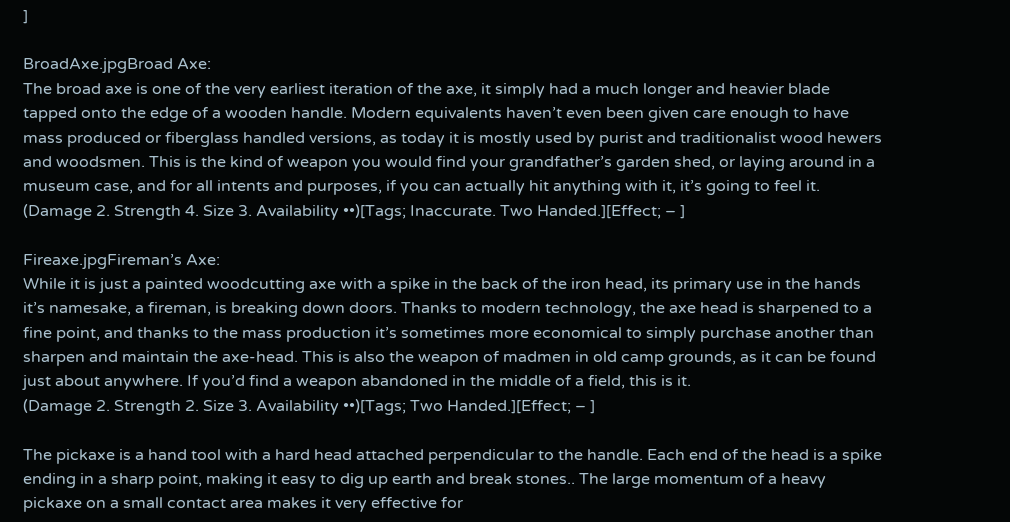]

BroadAxe.jpgBroad Axe:
The broad axe is one of the very earliest iteration of the axe, it simply had a much longer and heavier blade tapped onto the edge of a wooden handle. Modern equivalents haven’t even been given care enough to have mass produced or fiberglass handled versions, as today it is mostly used by purist and traditionalist wood hewers and woodsmen. This is the kind of weapon you would find your grandfather’s garden shed, or laying around in a museum case, and for all intents and purposes, if you can actually hit anything with it, it’s going to feel it.
(Damage 2. Strength 4. Size 3. Availability ••)[Tags; Inaccurate. Two Handed.][Effect; – ]

Fireaxe.jpgFireman’s Axe:
While it is just a painted woodcutting axe with a spike in the back of the iron head, its primary use in the hands it’s namesake, a fireman, is breaking down doors. Thanks to modern technology, the axe head is sharpened to a fine point, and thanks to the mass production it’s sometimes more economical to simply purchase another than sharpen and maintain the axe-head. This is also the weapon of madmen in old camp grounds, as it can be found just about anywhere. If you’d find a weapon abandoned in the middle of a field, this is it.
(Damage 2. Strength 2. Size 3. Availability ••)[Tags; Two Handed.][Effect; – ]

The pickaxe is a hand tool with a hard head attached perpendicular to the handle. Each end of the head is a spike ending in a sharp point, making it easy to dig up earth and break stones.. The large momentum of a heavy pickaxe on a small contact area makes it very effective for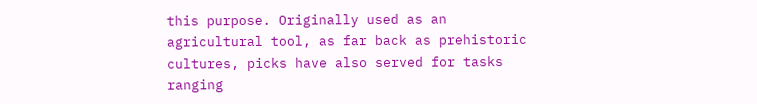this purpose. Originally used as an agricultural tool, as far back as prehistoric cultures, picks have also served for tasks ranging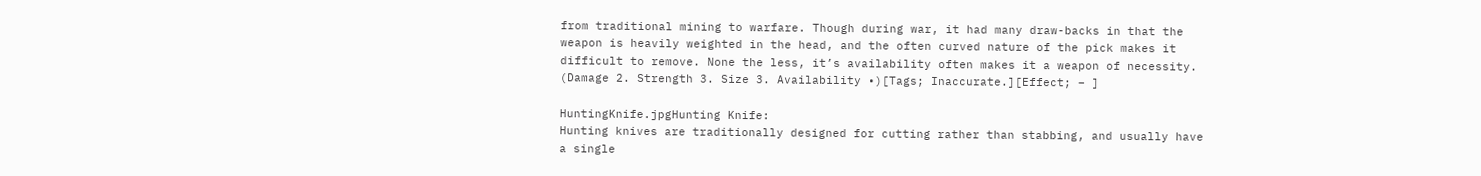from traditional mining to warfare. Though during war, it had many draw-backs in that the weapon is heavily weighted in the head, and the often curved nature of the pick makes it difficult to remove. None the less, it’s availability often makes it a weapon of necessity.
(Damage 2. Strength 3. Size 3. Availability •)[Tags; Inaccurate.][Effect; – ]

HuntingKnife.jpgHunting Knife:
Hunting knives are traditionally designed for cutting rather than stabbing, and usually have a single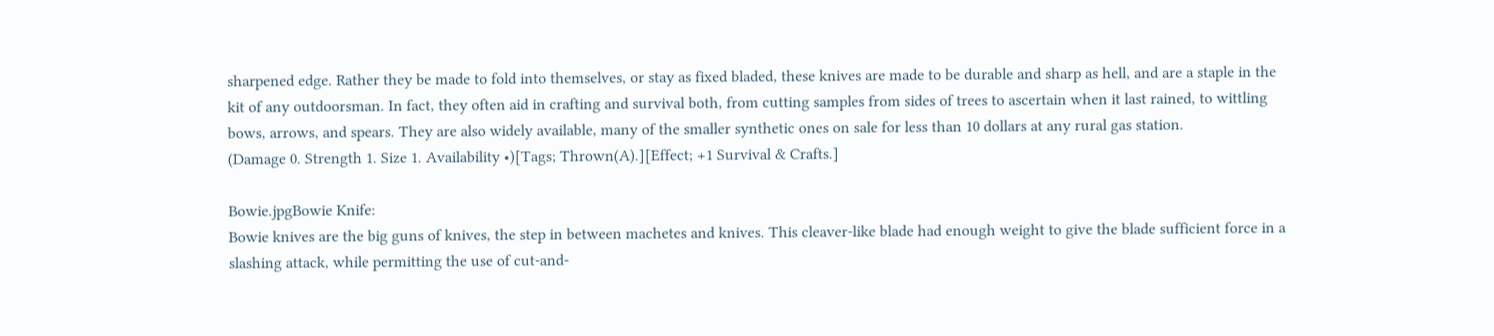sharpened edge. Rather they be made to fold into themselves, or stay as fixed bladed, these knives are made to be durable and sharp as hell, and are a staple in the kit of any outdoorsman. In fact, they often aid in crafting and survival both, from cutting samples from sides of trees to ascertain when it last rained, to wittling bows, arrows, and spears. They are also widely available, many of the smaller synthetic ones on sale for less than 10 dollars at any rural gas station.
(Damage 0. Strength 1. Size 1. Availability •)[Tags; Thrown(A).][Effect; +1 Survival & Crafts.]

Bowie.jpgBowie Knife:
Bowie knives are the big guns of knives, the step in between machetes and knives. This cleaver-like blade had enough weight to give the blade sufficient force in a slashing attack, while permitting the use of cut-and-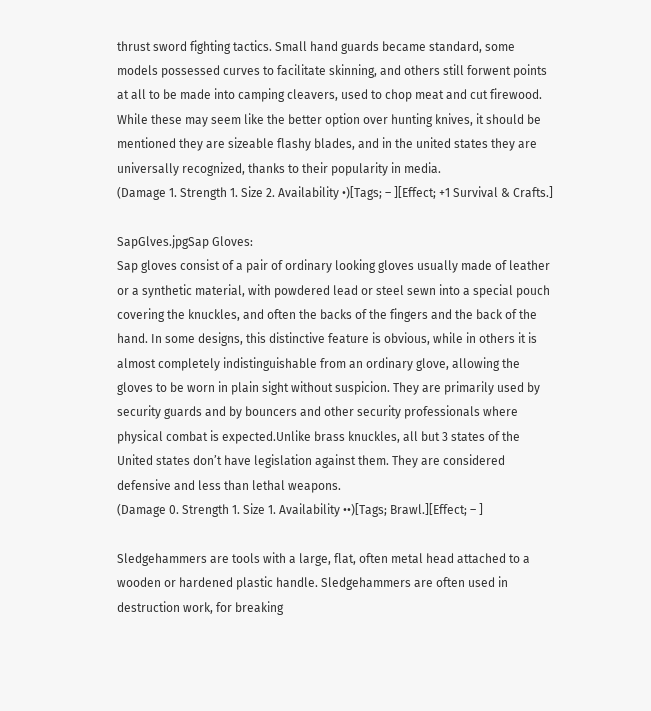thrust sword fighting tactics. Small hand guards became standard, some models possessed curves to facilitate skinning, and others still forwent points at all to be made into camping cleavers, used to chop meat and cut firewood. While these may seem like the better option over hunting knives, it should be mentioned they are sizeable flashy blades, and in the united states they are universally recognized, thanks to their popularity in media.
(Damage 1. Strength 1. Size 2. Availability •)[Tags; – ][Effect; +1 Survival & Crafts.]

SapGlves.jpgSap Gloves:
Sap gloves consist of a pair of ordinary looking gloves usually made of leather or a synthetic material, with powdered lead or steel sewn into a special pouch covering the knuckles, and often the backs of the fingers and the back of the hand. In some designs, this distinctive feature is obvious, while in others it is almost completely indistinguishable from an ordinary glove, allowing the gloves to be worn in plain sight without suspicion. They are primarily used by security guards and by bouncers and other security professionals where physical combat is expected.Unlike brass knuckles, all but 3 states of the United states don’t have legislation against them. They are considered defensive and less than lethal weapons.
(Damage 0. Strength 1. Size 1. Availability ••)[Tags; Brawl.][Effect; – ]

Sledgehammers are tools with a large, flat, often metal head attached to a wooden or hardened plastic handle. Sledgehammers are often used in destruction work, for breaking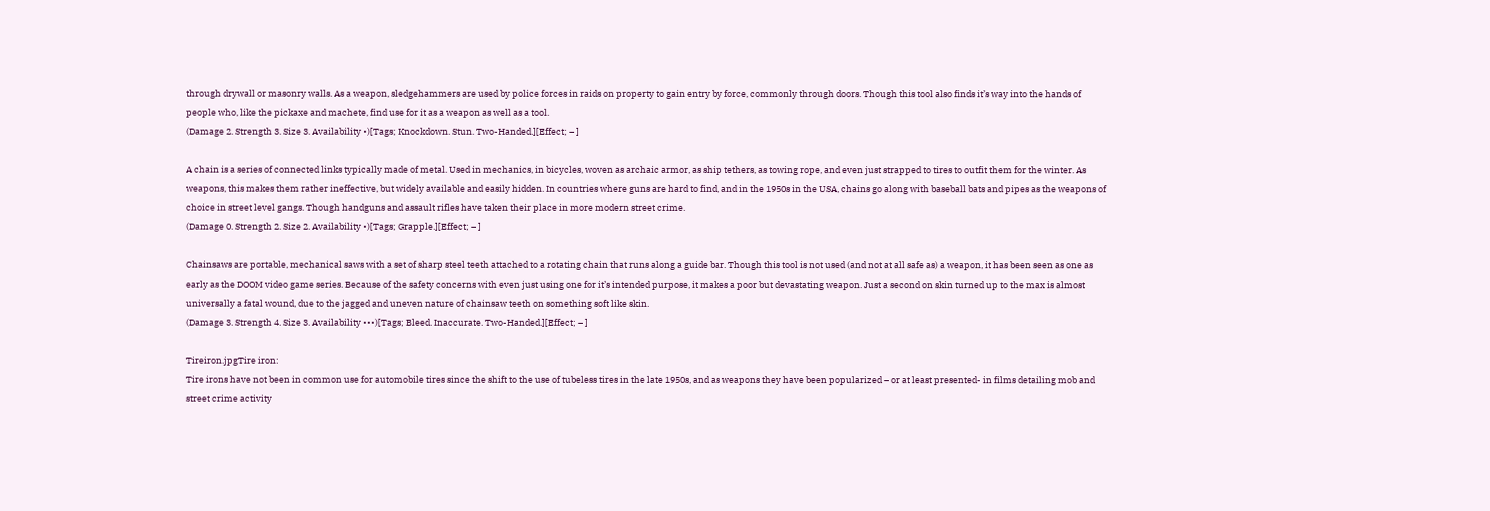through drywall or masonry walls. As a weapon, sledgehammers are used by police forces in raids on property to gain entry by force, commonly through doors. Though this tool also finds it’s way into the hands of people who, like the pickaxe and machete, find use for it as a weapon as well as a tool.
(Damage 2. Strength 3. Size 3. Availability •)[Tags; Knockdown. Stun. Two-Handed.][Effect; – ]

A chain is a series of connected links typically made of metal. Used in mechanics, in bicycles, woven as archaic armor, as ship tethers, as towing rope, and even just strapped to tires to outfit them for the winter. As weapons, this makes them rather ineffective, but widely available and easily hidden. In countries where guns are hard to find, and in the 1950s in the USA, chains go along with baseball bats and pipes as the weapons of choice in street level gangs. Though handguns and assault rifles have taken their place in more modern street crime.
(Damage 0. Strength 2. Size 2. Availability •)[Tags; Grapple.][Effect; – ]

Chainsaws are portable, mechanical saws with a set of sharp steel teeth attached to a rotating chain that runs along a guide bar. Though this tool is not used (and not at all safe as) a weapon, it has been seen as one as early as the DOOM video game series. Because of the safety concerns with even just using one for it’s intended purpose, it makes a poor but devastating weapon. Just a second on skin turned up to the max is almost universally a fatal wound, due to the jagged and uneven nature of chainsaw teeth on something soft like skin.
(Damage 3. Strength 4. Size 3. Availability •••)[Tags; Bleed. Inaccurate. Two-Handed.][Effect; – ]

Tireiron.jpgTire iron:
Tire irons have not been in common use for automobile tires since the shift to the use of tubeless tires in the late 1950s, and as weapons they have been popularized – or at least presented- in films detailing mob and street crime activity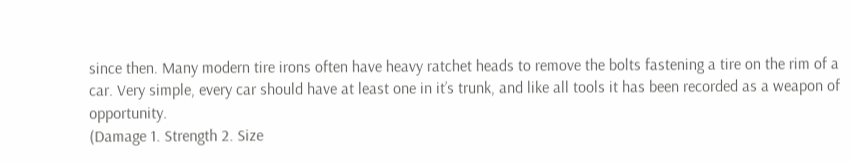since then. Many modern tire irons often have heavy ratchet heads to remove the bolts fastening a tire on the rim of a car. Very simple, every car should have at least one in it’s trunk, and like all tools it has been recorded as a weapon of opportunity.
(Damage 1. Strength 2. Size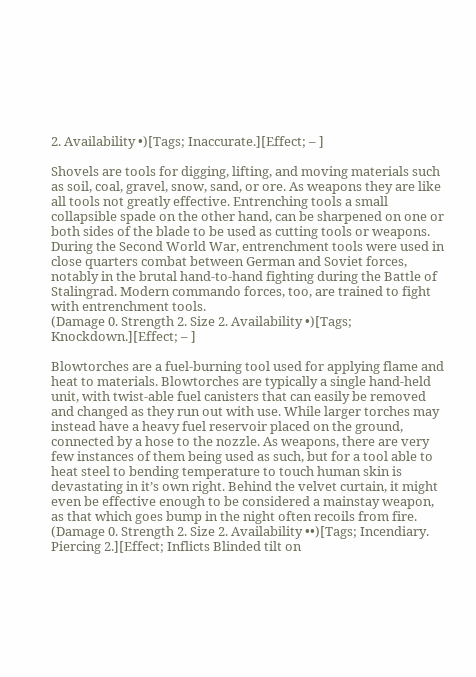2. Availability •)[Tags; Inaccurate.][Effect; – ]

Shovels are tools for digging, lifting, and moving materials such as soil, coal, gravel, snow, sand, or ore. As weapons they are like all tools not greatly effective. Entrenching tools a small collapsible spade on the other hand, can be sharpened on one or both sides of the blade to be used as cutting tools or weapons. During the Second World War, entrenchment tools were used in close quarters combat between German and Soviet forces, notably in the brutal hand-to-hand fighting during the Battle of Stalingrad. Modern commando forces, too, are trained to fight with entrenchment tools.
(Damage 0. Strength 2. Size 2. Availability •)[Tags; Knockdown.][Effect; – ]

Blowtorches are a fuel-burning tool used for applying flame and heat to materials. Blowtorches are typically a single hand-held unit, with twist-able fuel canisters that can easily be removed and changed as they run out with use. While larger torches may instead have a heavy fuel reservoir placed on the ground, connected by a hose to the nozzle. As weapons, there are very few instances of them being used as such, but for a tool able to heat steel to bending temperature to touch human skin is devastating in it’s own right. Behind the velvet curtain, it might even be effective enough to be considered a mainstay weapon, as that which goes bump in the night often recoils from fire.
(Damage 0. Strength 2. Size 2. Availability ••)[Tags; Incendiary. Piercing 2.][Effect; Inflicts Blinded tilt on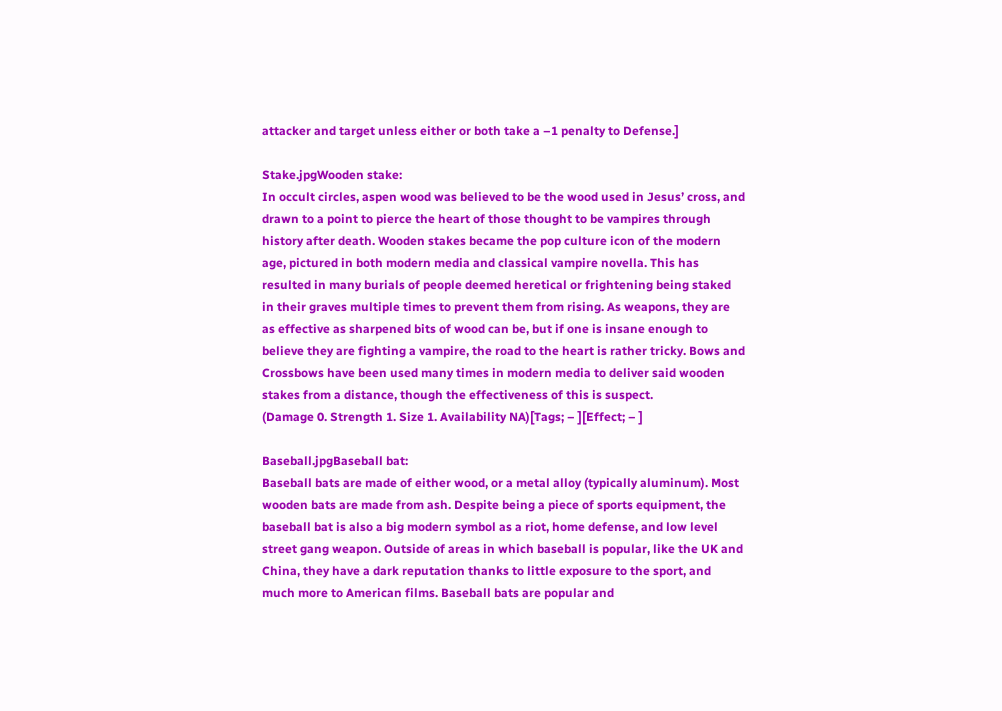attacker and target unless either or both take a –1 penalty to Defense.]

Stake.jpgWooden stake:
In occult circles, aspen wood was believed to be the wood used in Jesus’ cross, and drawn to a point to pierce the heart of those thought to be vampires through history after death. Wooden stakes became the pop culture icon of the modern age, pictured in both modern media and classical vampire novella. This has resulted in many burials of people deemed heretical or frightening being staked in their graves multiple times to prevent them from rising. As weapons, they are as effective as sharpened bits of wood can be, but if one is insane enough to believe they are fighting a vampire, the road to the heart is rather tricky. Bows and Crossbows have been used many times in modern media to deliver said wooden stakes from a distance, though the effectiveness of this is suspect.
(Damage 0. Strength 1. Size 1. Availability NA)[Tags; – ][Effect; – ]

Baseball.jpgBaseball bat:
Baseball bats are made of either wood, or a metal alloy (typically aluminum). Most wooden bats are made from ash. Despite being a piece of sports equipment, the baseball bat is also a big modern symbol as a riot, home defense, and low level street gang weapon. Outside of areas in which baseball is popular, like the UK and China, they have a dark reputation thanks to little exposure to the sport, and much more to American films. Baseball bats are popular and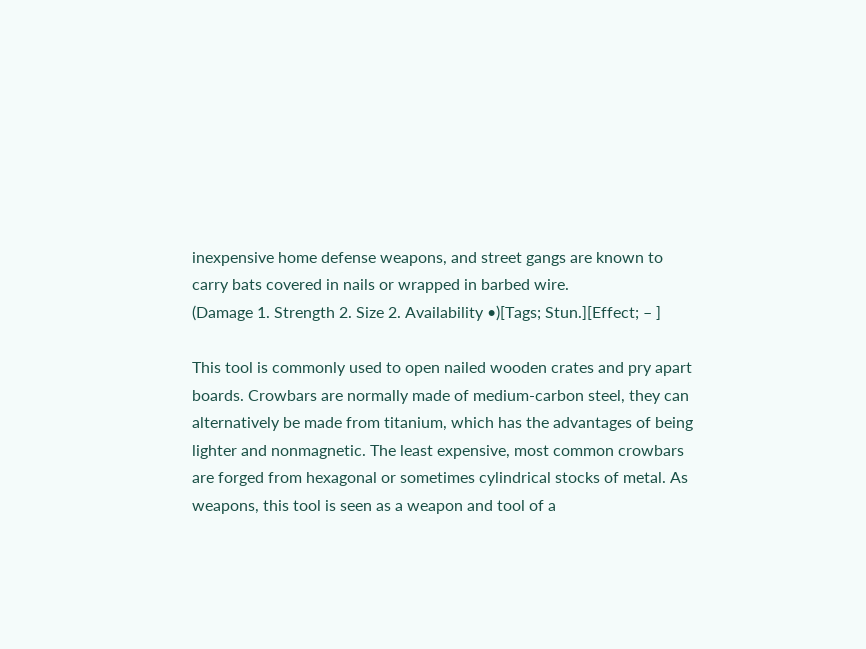inexpensive home defense weapons, and street gangs are known to carry bats covered in nails or wrapped in barbed wire.
(Damage 1. Strength 2. Size 2. Availability •)[Tags; Stun.][Effect; – ]

This tool is commonly used to open nailed wooden crates and pry apart boards. Crowbars are normally made of medium-carbon steel, they can alternatively be made from titanium, which has the advantages of being lighter and nonmagnetic. The least expensive, most common crowbars are forged from hexagonal or sometimes cylindrical stocks of metal. As weapons, this tool is seen as a weapon and tool of a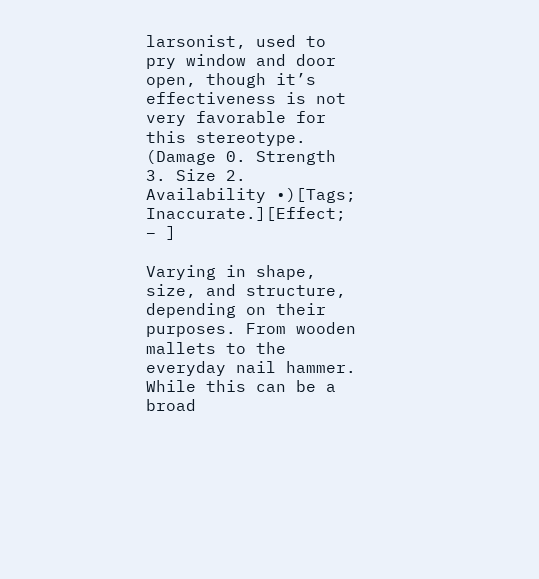larsonist, used to pry window and door open, though it’s effectiveness is not very favorable for this stereotype.
(Damage 0. Strength 3. Size 2. Availability •)[Tags; Inaccurate.][Effect; – ]

Varying in shape, size, and structure, depending on their purposes. From wooden mallets to the everyday nail hammer. While this can be a broad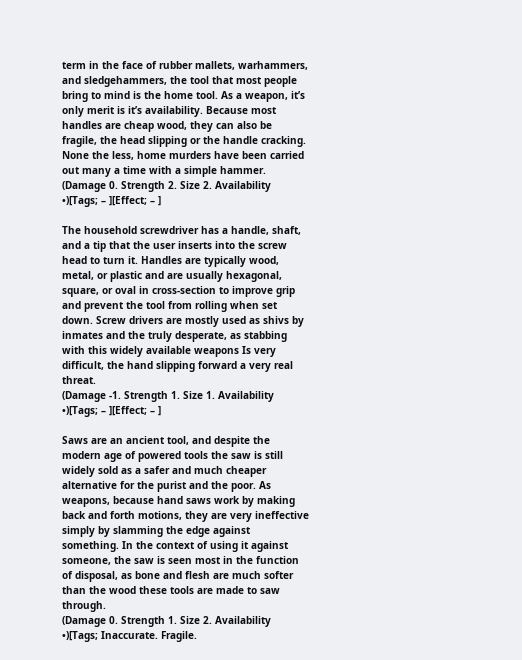term in the face of rubber mallets, warhammers, and sledgehammers, the tool that most people bring to mind is the home tool. As a weapon, it’s only merit is it’s availability. Because most handles are cheap wood, they can also be fragile, the head slipping or the handle cracking. None the less, home murders have been carried out many a time with a simple hammer.
(Damage 0. Strength 2. Size 2. Availability •)[Tags; – ][Effect; – ]

The household screwdriver has a handle, shaft, and a tip that the user inserts into the screw head to turn it. Handles are typically wood, metal, or plastic and are usually hexagonal, square, or oval in cross-section to improve grip and prevent the tool from rolling when set down. Screw drivers are mostly used as shivs by inmates and the truly desperate, as stabbing with this widely available weapons Is very difficult, the hand slipping forward a very real threat.
(Damage -1. Strength 1. Size 1. Availability •)[Tags; – ][Effect; – ]

Saws are an ancient tool, and despite the modern age of powered tools the saw is still widely sold as a safer and much cheaper alternative for the purist and the poor. As weapons, because hand saws work by making back and forth motions, they are very ineffective simply by slamming the edge against something. In the context of using it against someone, the saw is seen most in the function of disposal, as bone and flesh are much softer than the wood these tools are made to saw through.
(Damage 0. Strength 1. Size 2. Availability •)[Tags; Inaccurate. Fragile.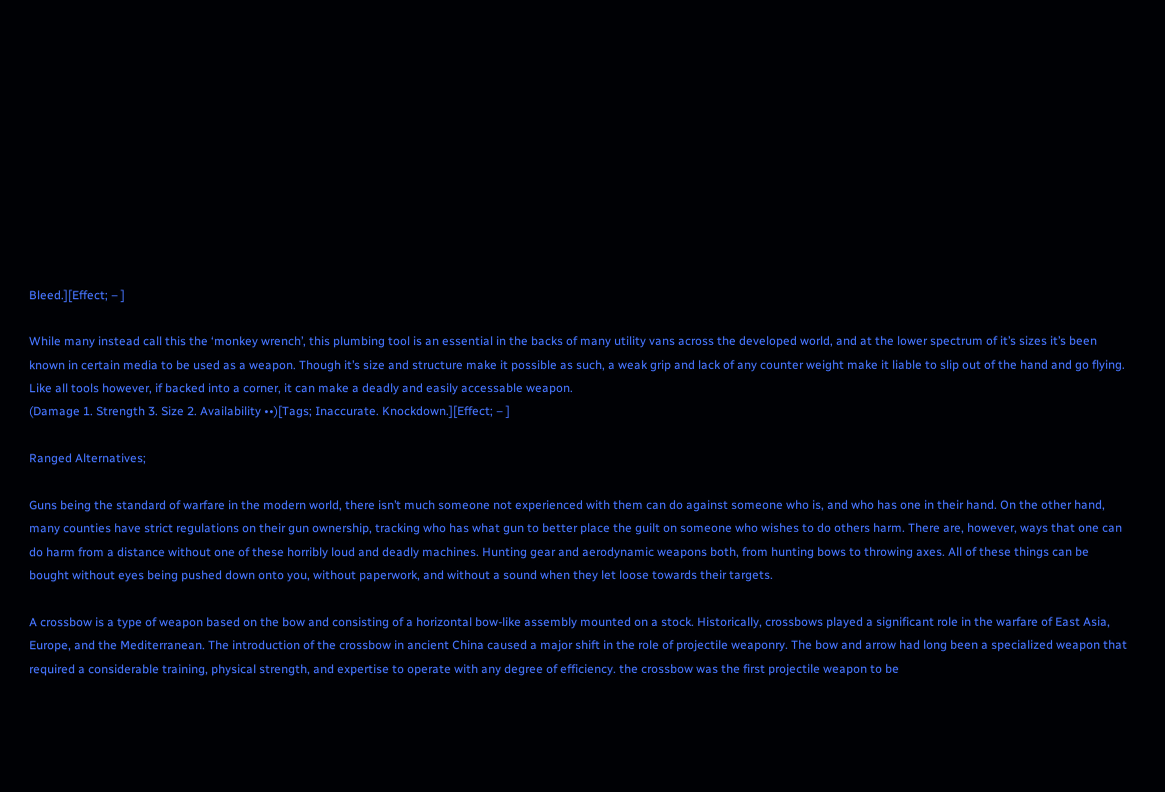Bleed.][Effect; – ]

While many instead call this the ‘monkey wrench’, this plumbing tool is an essential in the backs of many utility vans across the developed world, and at the lower spectrum of it’s sizes it’s been known in certain media to be used as a weapon. Though it’s size and structure make it possible as such, a weak grip and lack of any counter weight make it liable to slip out of the hand and go flying. Like all tools however, if backed into a corner, it can make a deadly and easily accessable weapon.
(Damage 1. Strength 3. Size 2. Availability ••)[Tags; Inaccurate. Knockdown.][Effect; – ]

Ranged Alternatives;

Guns being the standard of warfare in the modern world, there isn’t much someone not experienced with them can do against someone who is, and who has one in their hand. On the other hand, many counties have strict regulations on their gun ownership, tracking who has what gun to better place the guilt on someone who wishes to do others harm. There are, however, ways that one can do harm from a distance without one of these horribly loud and deadly machines. Hunting gear and aerodynamic weapons both, from hunting bows to throwing axes. All of these things can be bought without eyes being pushed down onto you, without paperwork, and without a sound when they let loose towards their targets.

A crossbow is a type of weapon based on the bow and consisting of a horizontal bow-like assembly mounted on a stock. Historically, crossbows played a significant role in the warfare of East Asia, Europe, and the Mediterranean. The introduction of the crossbow in ancient China caused a major shift in the role of projectile weaponry. The bow and arrow had long been a specialized weapon that required a considerable training, physical strength, and expertise to operate with any degree of efficiency. the crossbow was the first projectile weapon to be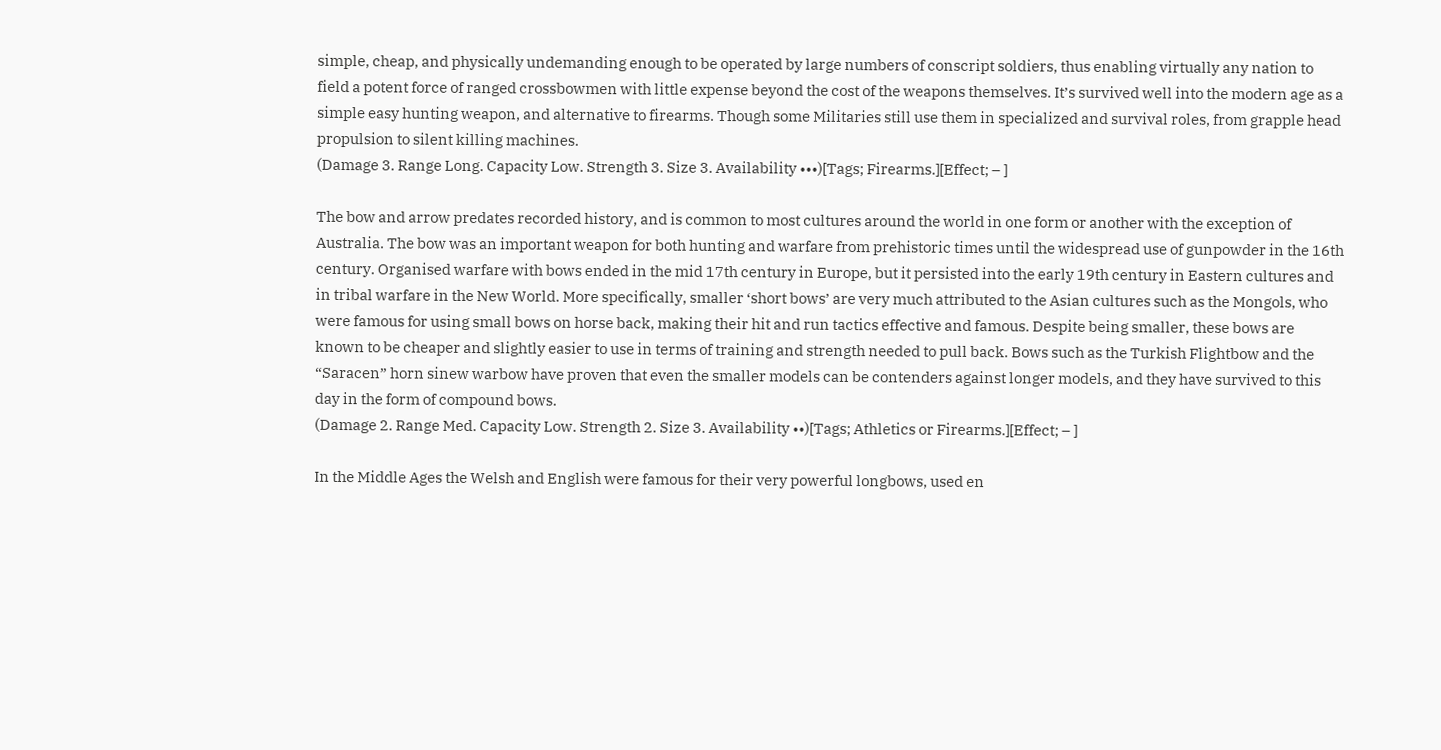simple, cheap, and physically undemanding enough to be operated by large numbers of conscript soldiers, thus enabling virtually any nation to field a potent force of ranged crossbowmen with little expense beyond the cost of the weapons themselves. It’s survived well into the modern age as a simple easy hunting weapon, and alternative to firearms. Though some Militaries still use them in specialized and survival roles, from grapple head propulsion to silent killing machines.
(Damage 3. Range Long. Capacity Low. Strength 3. Size 3. Availability •••)[Tags; Firearms.][Effect; – ]

The bow and arrow predates recorded history, and is common to most cultures around the world in one form or another with the exception of Australia. The bow was an important weapon for both hunting and warfare from prehistoric times until the widespread use of gunpowder in the 16th century. Organised warfare with bows ended in the mid 17th century in Europe, but it persisted into the early 19th century in Eastern cultures and in tribal warfare in the New World. More specifically, smaller ‘short bows’ are very much attributed to the Asian cultures such as the Mongols, who were famous for using small bows on horse back, making their hit and run tactics effective and famous. Despite being smaller, these bows are known to be cheaper and slightly easier to use in terms of training and strength needed to pull back. Bows such as the Turkish Flightbow and the “Saracen” horn sinew warbow have proven that even the smaller models can be contenders against longer models, and they have survived to this day in the form of compound bows.
(Damage 2. Range Med. Capacity Low. Strength 2. Size 3. Availability ••)[Tags; Athletics or Firearms.][Effect; – ]

In the Middle Ages the Welsh and English were famous for their very powerful longbows, used en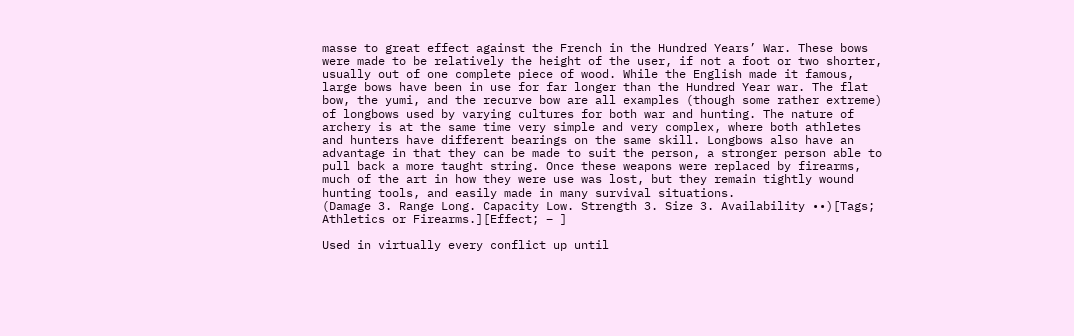masse to great effect against the French in the Hundred Years’ War. These bows were made to be relatively the height of the user, if not a foot or two shorter, usually out of one complete piece of wood. While the English made it famous, large bows have been in use for far longer than the Hundred Year war. The flat bow, the yumi, and the recurve bow are all examples (though some rather extreme) of longbows used by varying cultures for both war and hunting. The nature of archery is at the same time very simple and very complex, where both athletes and hunters have different bearings on the same skill. Longbows also have an advantage in that they can be made to suit the person, a stronger person able to pull back a more taught string. Once these weapons were replaced by firearms, much of the art in how they were use was lost, but they remain tightly wound hunting tools, and easily made in many survival situations.
(Damage 3. Range Long. Capacity Low. Strength 3. Size 3. Availability ••)[Tags; Athletics or Firearms.][Effect; – ]

Used in virtually every conflict up until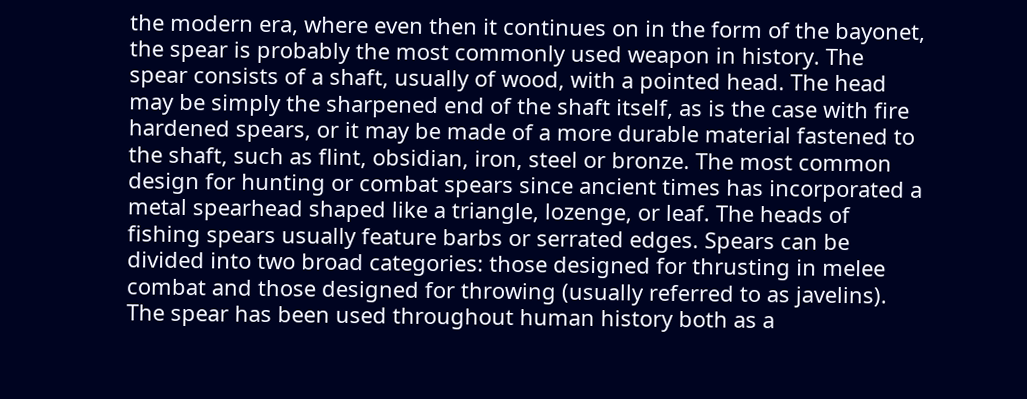the modern era, where even then it continues on in the form of the bayonet, the spear is probably the most commonly used weapon in history. The spear consists of a shaft, usually of wood, with a pointed head. The head may be simply the sharpened end of the shaft itself, as is the case with fire hardened spears, or it may be made of a more durable material fastened to the shaft, such as flint, obsidian, iron, steel or bronze. The most common design for hunting or combat spears since ancient times has incorporated a metal spearhead shaped like a triangle, lozenge, or leaf. The heads of fishing spears usually feature barbs or serrated edges. Spears can be divided into two broad categories: those designed for thrusting in melee combat and those designed for throwing (usually referred to as javelins). The spear has been used throughout human history both as a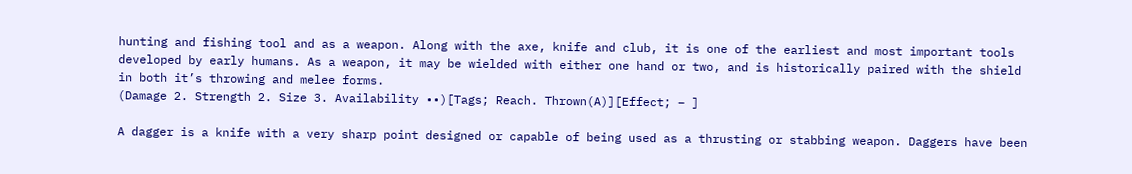hunting and fishing tool and as a weapon. Along with the axe, knife and club, it is one of the earliest and most important tools developed by early humans. As a weapon, it may be wielded with either one hand or two, and is historically paired with the shield in both it’s throwing and melee forms.
(Damage 2. Strength 2. Size 3. Availability ••)[Tags; Reach. Thrown(A)][Effect; – ]

A dagger is a knife with a very sharp point designed or capable of being used as a thrusting or stabbing weapon. Daggers have been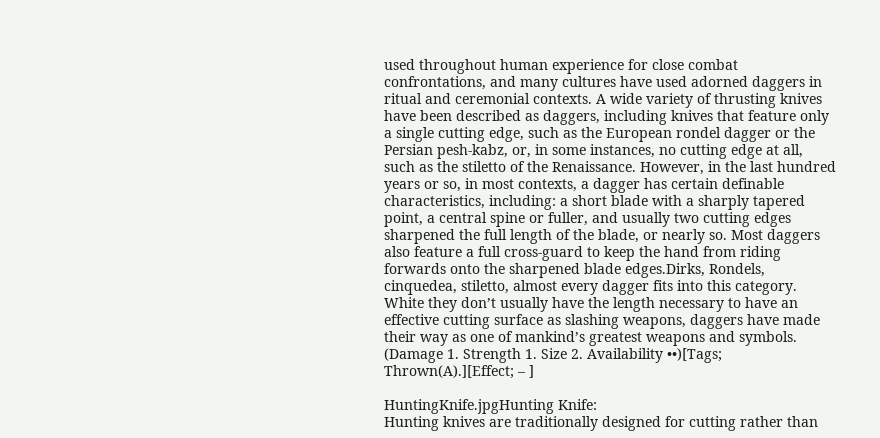used throughout human experience for close combat confrontations, and many cultures have used adorned daggers in ritual and ceremonial contexts. A wide variety of thrusting knives have been described as daggers, including knives that feature only a single cutting edge, such as the European rondel dagger or the Persian pesh-kabz, or, in some instances, no cutting edge at all, such as the stiletto of the Renaissance. However, in the last hundred years or so, in most contexts, a dagger has certain definable characteristics, including: a short blade with a sharply tapered point, a central spine or fuller, and usually two cutting edges sharpened the full length of the blade, or nearly so. Most daggers also feature a full cross-guard to keep the hand from riding forwards onto the sharpened blade edges.Dirks, Rondels, cinquedea, stiletto, almost every dagger fits into this category. White they don’t usually have the length necessary to have an effective cutting surface as slashing weapons, daggers have made their way as one of mankind’s greatest weapons and symbols.
(Damage 1. Strength 1. Size 2. Availability ••)[Tags; Thrown(A).][Effect; – ]

HuntingKnife.jpgHunting Knife:
Hunting knives are traditionally designed for cutting rather than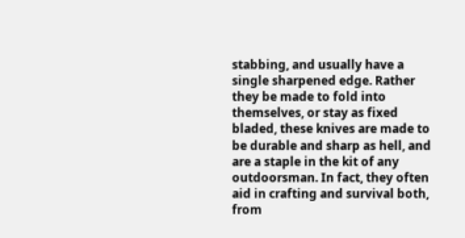stabbing, and usually have a single sharpened edge. Rather they be made to fold into themselves, or stay as fixed bladed, these knives are made to be durable and sharp as hell, and are a staple in the kit of any outdoorsman. In fact, they often aid in crafting and survival both, from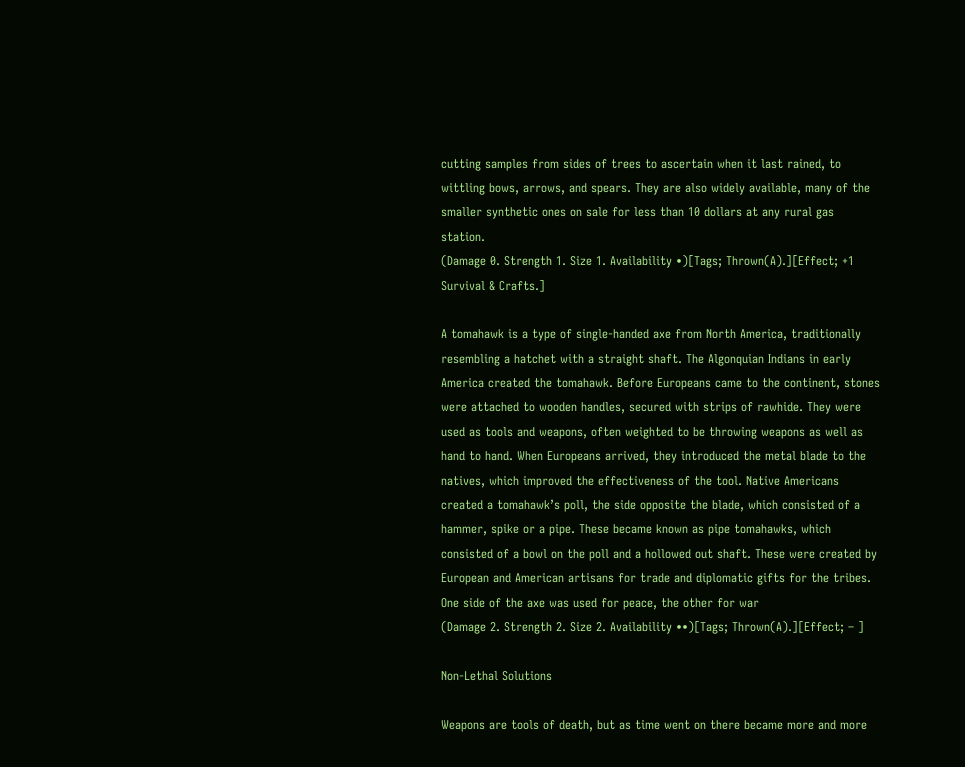cutting samples from sides of trees to ascertain when it last rained, to wittling bows, arrows, and spears. They are also widely available, many of the smaller synthetic ones on sale for less than 10 dollars at any rural gas station.
(Damage 0. Strength 1. Size 1. Availability •)[Tags; Thrown(A).][Effect; +1 Survival & Crafts.]

A tomahawk is a type of single-handed axe from North America, traditionally resembling a hatchet with a straight shaft. The Algonquian Indians in early America created the tomahawk. Before Europeans came to the continent, stones were attached to wooden handles, secured with strips of rawhide. They were used as tools and weapons, often weighted to be throwing weapons as well as hand to hand. When Europeans arrived, they introduced the metal blade to the natives, which improved the effectiveness of the tool. Native Americans created a tomahawk’s poll, the side opposite the blade, which consisted of a hammer, spike or a pipe. These became known as pipe tomahawks, which consisted of a bowl on the poll and a hollowed out shaft. These were created by European and American artisans for trade and diplomatic gifts for the tribes. One side of the axe was used for peace, the other for war
(Damage 2. Strength 2. Size 2. Availability ••)[Tags; Thrown(A).][Effect; – ]

Non-Lethal Solutions

Weapons are tools of death, but as time went on there became more and more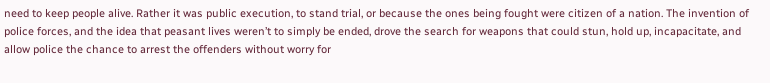need to keep people alive. Rather it was public execution, to stand trial, or because the ones being fought were citizen of a nation. The invention of police forces, and the idea that peasant lives weren’t to simply be ended, drove the search for weapons that could stun, hold up, incapacitate, and allow police the chance to arrest the offenders without worry for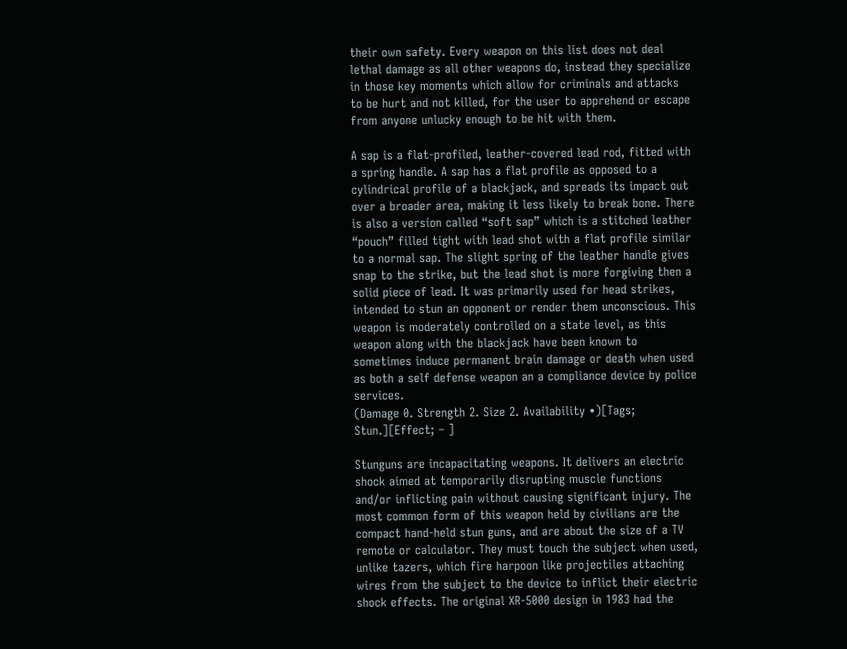their own safety. Every weapon on this list does not deal lethal damage as all other weapons do, instead they specialize in those key moments which allow for criminals and attacks to be hurt and not killed, for the user to apprehend or escape from anyone unlucky enough to be hit with them.

A sap is a flat-profiled, leather-covered lead rod, fitted with a spring handle. A sap has a flat profile as opposed to a cylindrical profile of a blackjack, and spreads its impact out over a broader area, making it less likely to break bone. There is also a version called “soft sap” which is a stitched leather “pouch” filled tight with lead shot with a flat profile similar to a normal sap. The slight spring of the leather handle gives snap to the strike, but the lead shot is more forgiving then a solid piece of lead. It was primarily used for head strikes, intended to stun an opponent or render them unconscious. This weapon is moderately controlled on a state level, as this weapon along with the blackjack have been known to sometimes induce permanent brain damage or death when used as both a self defense weapon an a compliance device by police services.
(Damage 0. Strength 2. Size 2. Availability •)[Tags; Stun.][Effect; – ]

Stunguns are incapacitating weapons. It delivers an electric shock aimed at temporarily disrupting muscle functions and/or inflicting pain without causing significant injury. The most common form of this weapon held by civilians are the compact hand-held stun guns, and are about the size of a TV remote or calculator. They must touch the subject when used, unlike tazers, which fire harpoon like projectiles attaching wires from the subject to the device to inflict their electric shock effects. The original XR-5000 design in 1983 had the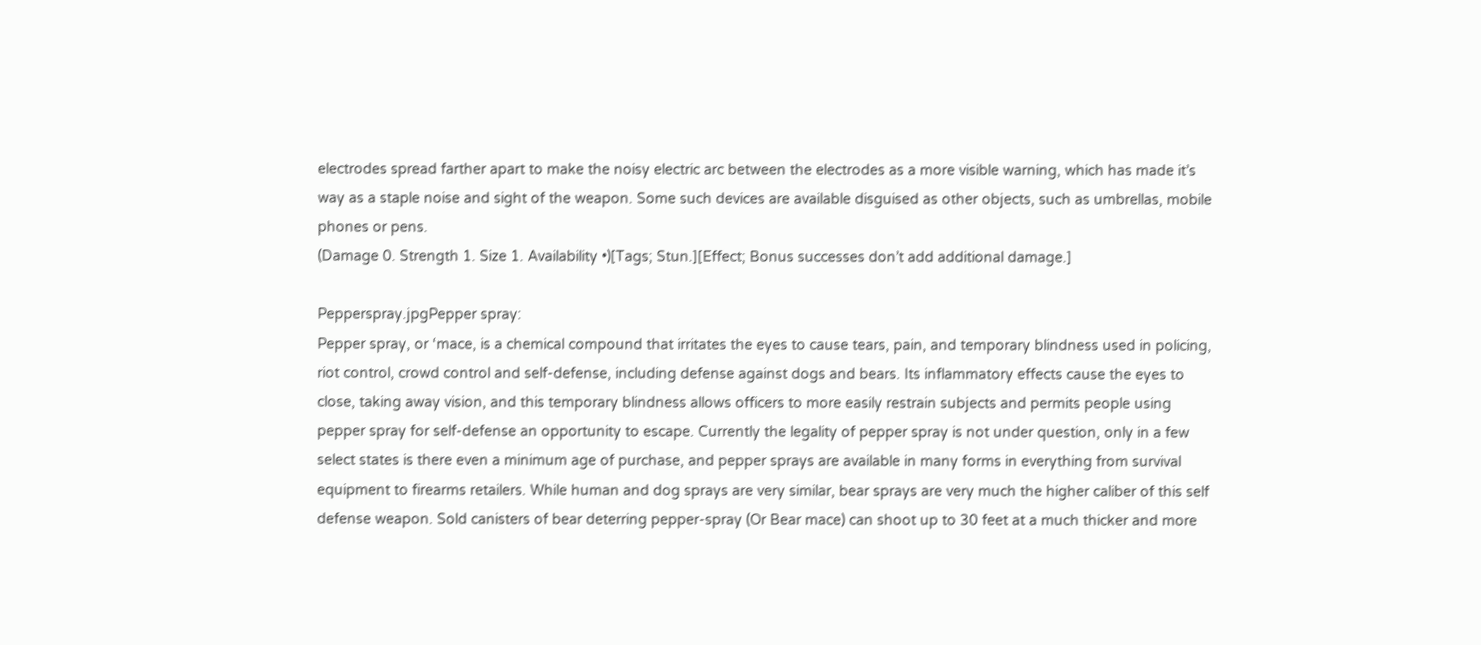electrodes spread farther apart to make the noisy electric arc between the electrodes as a more visible warning, which has made it’s way as a staple noise and sight of the weapon. Some such devices are available disguised as other objects, such as umbrellas, mobile phones or pens.
(Damage 0. Strength 1. Size 1. Availability •)[Tags; Stun.][Effect; Bonus successes don’t add additional damage.]

Pepperspray.jpgPepper spray:
Pepper spray, or ‘mace, is a chemical compound that irritates the eyes to cause tears, pain, and temporary blindness used in policing, riot control, crowd control and self-defense, including defense against dogs and bears. Its inflammatory effects cause the eyes to close, taking away vision, and this temporary blindness allows officers to more easily restrain subjects and permits people using pepper spray for self-defense an opportunity to escape. Currently the legality of pepper spray is not under question, only in a few select states is there even a minimum age of purchase, and pepper sprays are available in many forms in everything from survival equipment to firearms retailers. While human and dog sprays are very similar, bear sprays are very much the higher caliber of this self defense weapon. Sold canisters of bear deterring pepper-spray (Or Bear mace) can shoot up to 30 feet at a much thicker and more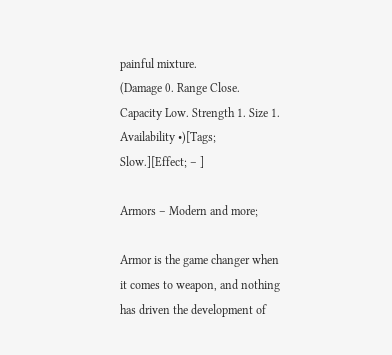painful mixture.
(Damage 0. Range Close. Capacity Low. Strength 1. Size 1. Availability •)[Tags; Slow.][Effect; – ]

Armors – Modern and more;

Armor is the game changer when it comes to weapon, and nothing has driven the development of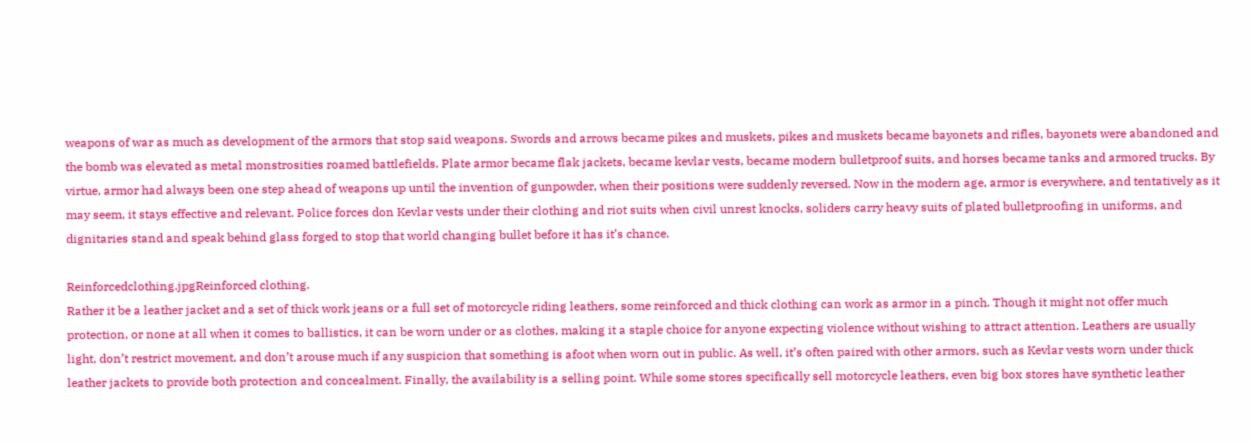weapons of war as much as development of the armors that stop said weapons. Swords and arrows became pikes and muskets, pikes and muskets became bayonets and rifles, bayonets were abandoned and the bomb was elevated as metal monstrosities roamed battlefields. Plate armor became flak jackets, became kevlar vests, became modern bulletproof suits, and horses became tanks and armored trucks. By virtue, armor had always been one step ahead of weapons up until the invention of gunpowder, when their positions were suddenly reversed. Now in the modern age, armor is everywhere, and tentatively as it may seem, it stays effective and relevant. Police forces don Kevlar vests under their clothing and riot suits when civil unrest knocks, soliders carry heavy suits of plated bulletproofing in uniforms, and dignitaries stand and speak behind glass forged to stop that world changing bullet before it has it’s chance.

Reinforcedclothing.jpgReinforced clothing.
Rather it be a leather jacket and a set of thick work jeans or a full set of motorcycle riding leathers, some reinforced and thick clothing can work as armor in a pinch. Though it might not offer much protection, or none at all when it comes to ballistics, it can be worn under or as clothes, making it a staple choice for anyone expecting violence without wishing to attract attention. Leathers are usually light, don’t restrict movement, and don’t arouse much if any suspicion that something is afoot when worn out in public. As well, it’s often paired with other armors, such as Kevlar vests worn under thick leather jackets to provide both protection and concealment. Finally, the availability is a selling point. While some stores specifically sell motorcycle leathers, even big box stores have synthetic leather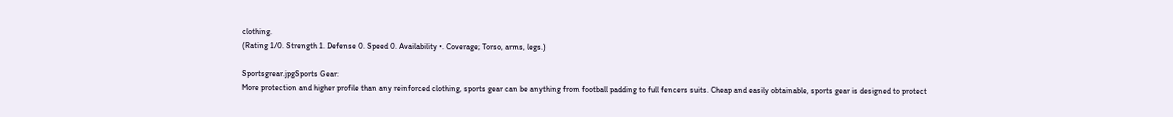clothing.
(Rating 1/0. Strength 1. Defense 0. Speed 0. Availability •. Coverage; Torso, arms, legs.)

Sportsgrear.jpgSports Gear:
More protection and higher profile than any reinforced clothing, sports gear can be anything from football padding to full fencers suits. Cheap and easily obtainable, sports gear is designed to protect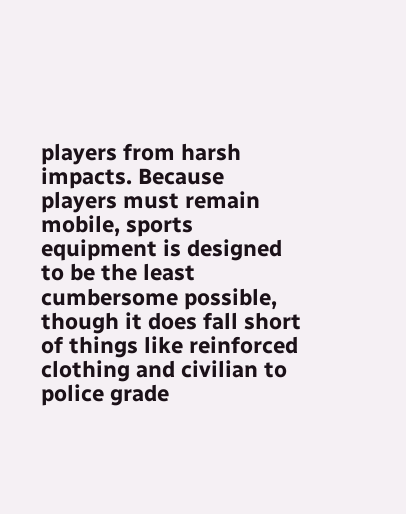players from harsh impacts. Because players must remain mobile, sports equipment is designed to be the least cumbersome possible, though it does fall short of things like reinforced clothing and civilian to police grade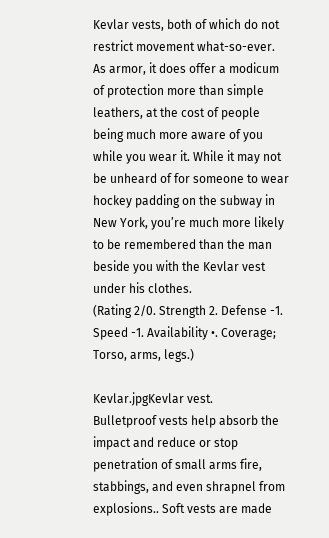Kevlar vests, both of which do not restrict movement what-so-ever. As armor, it does offer a modicum of protection more than simple leathers, at the cost of people being much more aware of you while you wear it. While it may not be unheard of for someone to wear hockey padding on the subway in New York, you’re much more likely to be remembered than the man beside you with the Kevlar vest under his clothes.
(Rating 2/0. Strength 2. Defense -1. Speed -1. Availability •. Coverage; Torso, arms, legs.)

Kevlar.jpgKevlar vest.
Bulletproof vests help absorb the impact and reduce or stop penetration of small arms fire, stabbings, and even shrapnel from explosions.. Soft vests are made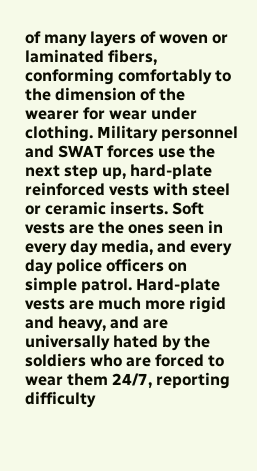of many layers of woven or laminated fibers, conforming comfortably to the dimension of the wearer for wear under clothing. Military personnel and SWAT forces use the next step up, hard-plate reinforced vests with steel or ceramic inserts. Soft vests are the ones seen in every day media, and every day police officers on simple patrol. Hard-plate vests are much more rigid and heavy, and are universally hated by the soldiers who are forced to wear them 24/7, reporting difficulty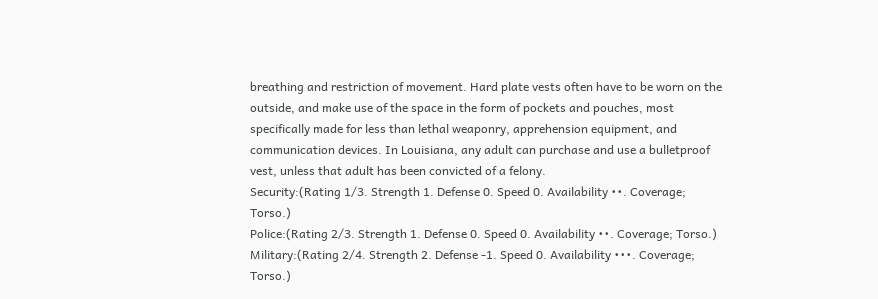breathing and restriction of movement. Hard plate vests often have to be worn on the outside, and make use of the space in the form of pockets and pouches, most specifically made for less than lethal weaponry, apprehension equipment, and communication devices. In Louisiana, any adult can purchase and use a bulletproof vest, unless that adult has been convicted of a felony.
Security:(Rating 1/3. Strength 1. Defense 0. Speed 0. Availability ••. Coverage; Torso.)
Police:(Rating 2/3. Strength 1. Defense 0. Speed 0. Availability ••. Coverage; Torso.)
Military:(Rating 2/4. Strength 2. Defense -1. Speed 0. Availability •••. Coverage; Torso.)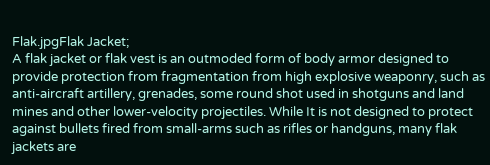Flak.jpgFlak Jacket;
A flak jacket or flak vest is an outmoded form of body armor designed to provide protection from fragmentation from high explosive weaponry, such as anti-aircraft artillery, grenades, some round shot used in shotguns and land mines and other lower-velocity projectiles. While It is not designed to protect against bullets fired from small-arms such as rifles or handguns, many flak jackets are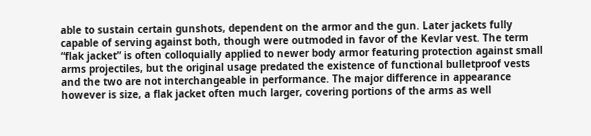able to sustain certain gunshots, dependent on the armor and the gun. Later jackets fully capable of serving against both, though were outmoded in favor of the Kevlar vest. The term “flak jacket” is often colloquially applied to newer body armor featuring protection against small arms projectiles, but the original usage predated the existence of functional bulletproof vests and the two are not interchangeable in performance. The major difference in appearance however is size, a flak jacket often much larger, covering portions of the arms as well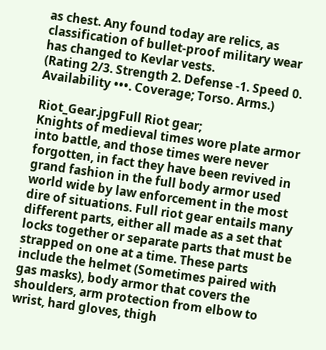as chest. Any found today are relics, as classification of bullet-proof military wear has changed to Kevlar vests.
(Rating 2/3. Strength 2. Defense -1. Speed 0. Availability •••. Coverage; Torso. Arms.)

Riot_Gear.jpgFull Riot gear;
Knights of medieval times wore plate armor into battle, and those times were never forgotten, in fact they have been revived in grand fashion in the full body armor used world wide by law enforcement in the most dire of situations. Full riot gear entails many different parts, either all made as a set that locks together or separate parts that must be strapped on one at a time. These parts include the helmet (Sometimes paired with gas masks), body armor that covers the shoulders, arm protection from elbow to wrist, hard gloves, thigh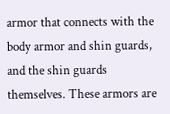armor that connects with the body armor and shin guards, and the shin guards themselves. These armors are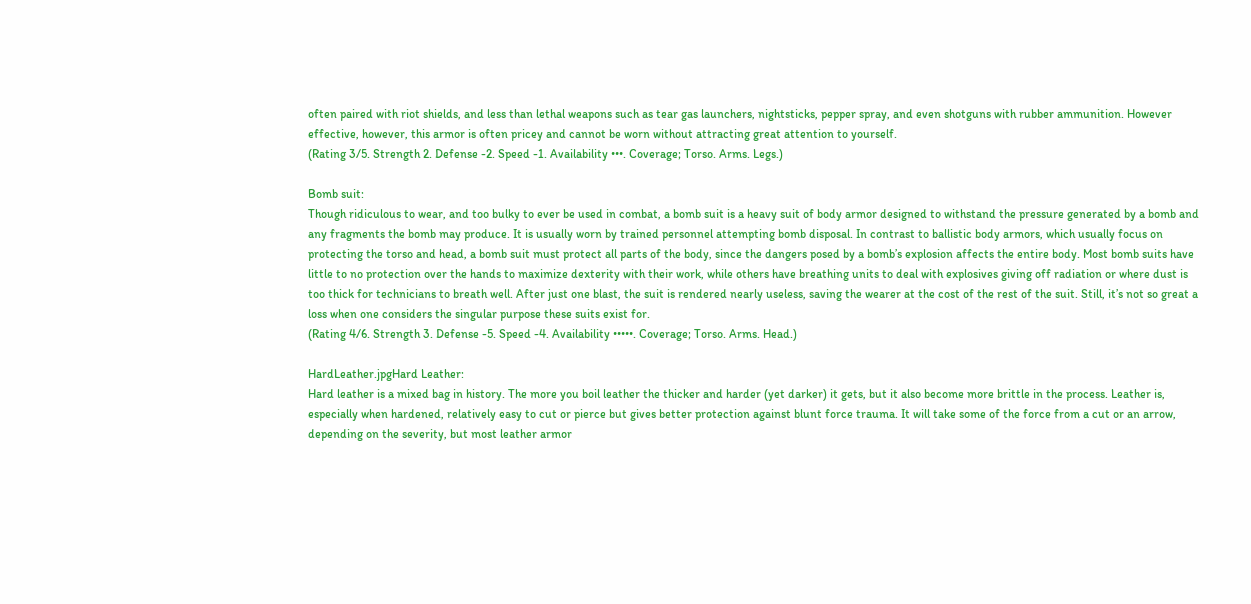often paired with riot shields, and less than lethal weapons such as tear gas launchers, nightsticks, pepper spray, and even shotguns with rubber ammunition. However effective, however, this armor is often pricey and cannot be worn without attracting great attention to yourself.
(Rating 3/5. Strength 2. Defense -2. Speed -1. Availability •••. Coverage; Torso. Arms. Legs.)

Bomb suit:
Though ridiculous to wear, and too bulky to ever be used in combat, a bomb suit is a heavy suit of body armor designed to withstand the pressure generated by a bomb and any fragments the bomb may produce. It is usually worn by trained personnel attempting bomb disposal. In contrast to ballistic body armors, which usually focus on protecting the torso and head, a bomb suit must protect all parts of the body, since the dangers posed by a bomb’s explosion affects the entire body. Most bomb suits have little to no protection over the hands to maximize dexterity with their work, while others have breathing units to deal with explosives giving off radiation or where dust is too thick for technicians to breath well. After just one blast, the suit is rendered nearly useless, saving the wearer at the cost of the rest of the suit. Still, it’s not so great a loss when one considers the singular purpose these suits exist for.
(Rating 4/6. Strength 3. Defense -5. Speed -4. Availability •••••. Coverage; Torso. Arms. Head.)

HardLeather.jpgHard Leather:
Hard leather is a mixed bag in history. The more you boil leather the thicker and harder (yet darker) it gets, but it also become more brittle in the process. Leather is, especially when hardened, relatively easy to cut or pierce but gives better protection against blunt force trauma. It will take some of the force from a cut or an arrow, depending on the severity, but most leather armor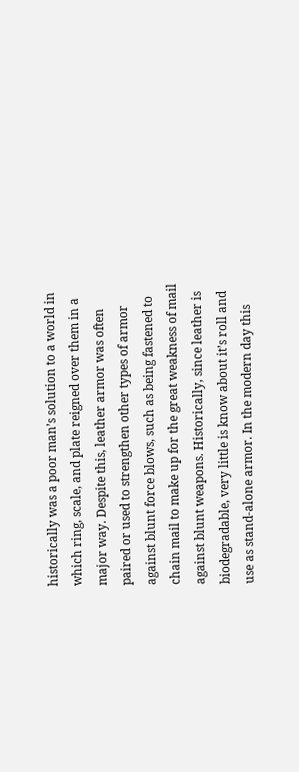historically was a poor man’s solution to a world in which ring, scale, and plate reigned over them in a major way. Despite this, leather armor was often paired or used to strengthen other types of armor against blunt force blows, such as being fastened to chain mail to make up for the great weakness of mail against blunt weapons. Historically, since leather is biodegradable, very little is know about it’s roll and use as stand-alone armor. In the modern day this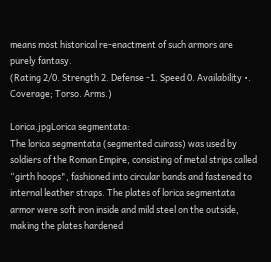means most historical re-enactment of such armors are purely fantasy.
(Rating 2/0. Strength 2. Defense -1. Speed 0. Availability •. Coverage; Torso. Arms.)

Lorica.jpgLorica segmentata:
The lorica segmentata (segmented cuirass) was used by soldiers of the Roman Empire, consisting of metal strips called “girth hoops", fashioned into circular bands and fastened to internal leather straps. The plates of lorica segmentata armor were soft iron inside and mild steel on the outside, making the plates hardened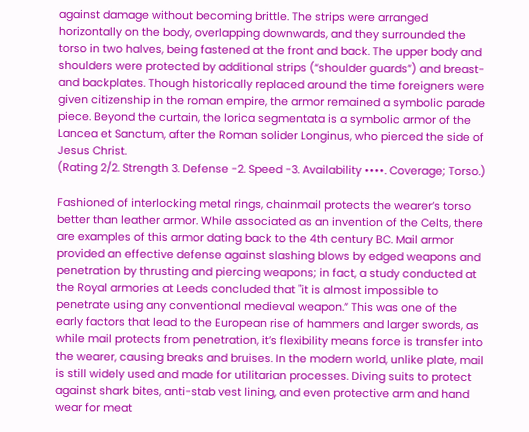against damage without becoming brittle. The strips were arranged horizontally on the body, overlapping downwards, and they surrounded the torso in two halves, being fastened at the front and back. The upper body and shoulders were protected by additional strips (“shoulder guards”) and breast- and backplates. Though historically replaced around the time foreigners were given citizenship in the roman empire, the armor remained a symbolic parade piece. Beyond the curtain, the lorica segmentata is a symbolic armor of the Lancea et Sanctum, after the Roman solider Longinus, who pierced the side of Jesus Christ.
(Rating 2/2. Strength 3. Defense -2. Speed -3. Availability ••••. Coverage; Torso.)

Fashioned of interlocking metal rings, chainmail protects the wearer’s torso better than leather armor. While associated as an invention of the Celts, there are examples of this armor dating back to the 4th century BC. Mail armor provided an effective defense against slashing blows by edged weapons and penetration by thrusting and piercing weapons; in fact, a study conducted at the Royal armories at Leeds concluded that "it is almost impossible to penetrate using any conventional medieval weapon.” This was one of the early factors that lead to the European rise of hammers and larger swords, as while mail protects from penetration, it’s flexibility means force is transfer into the wearer, causing breaks and bruises. In the modern world, unlike plate, mail is still widely used and made for utilitarian processes. Diving suits to protect against shark bites, anti-stab vest lining, and even protective arm and hand wear for meat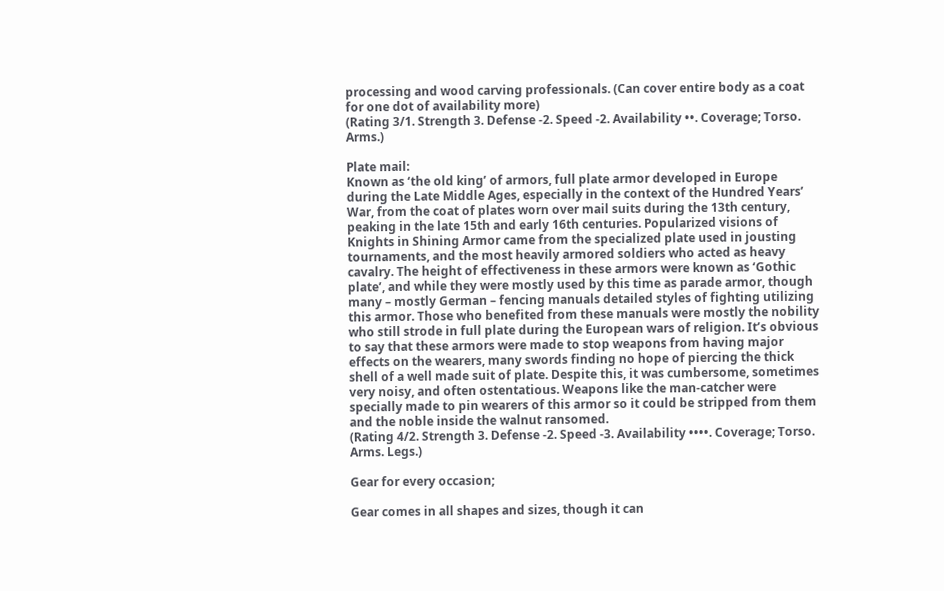processing and wood carving professionals. (Can cover entire body as a coat for one dot of availability more)
(Rating 3/1. Strength 3. Defense -2. Speed -2. Availability ••. Coverage; Torso. Arms.)

Plate mail:
Known as ‘the old king’ of armors, full plate armor developed in Europe during the Late Middle Ages, especially in the context of the Hundred Years’ War, from the coat of plates worn over mail suits during the 13th century, peaking in the late 15th and early 16th centuries. Popularized visions of Knights in Shining Armor came from the specialized plate used in jousting tournaments, and the most heavily armored soldiers who acted as heavy cavalry. The height of effectiveness in these armors were known as ‘Gothic plate’, and while they were mostly used by this time as parade armor, though many – mostly German – fencing manuals detailed styles of fighting utilizing this armor. Those who benefited from these manuals were mostly the nobility who still strode in full plate during the European wars of religion. It’s obvious to say that these armors were made to stop weapons from having major effects on the wearers, many swords finding no hope of piercing the thick shell of a well made suit of plate. Despite this, it was cumbersome, sometimes very noisy, and often ostentatious. Weapons like the man-catcher were specially made to pin wearers of this armor so it could be stripped from them and the noble inside the walnut ransomed.
(Rating 4/2. Strength 3. Defense -2. Speed -3. Availability ••••. Coverage; Torso. Arms. Legs.)

Gear for every occasion;

Gear comes in all shapes and sizes, though it can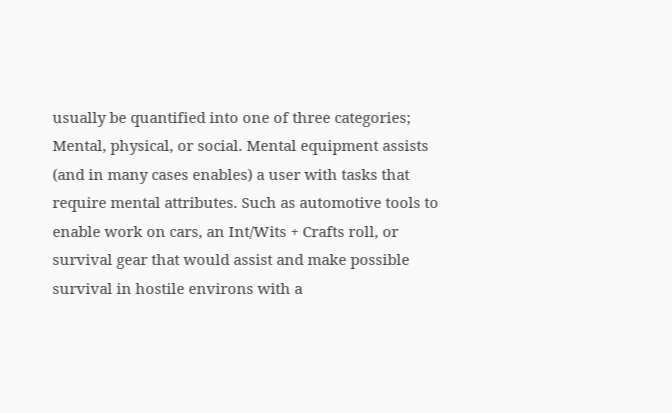usually be quantified into one of three categories; Mental, physical, or social. Mental equipment assists (and in many cases enables) a user with tasks that require mental attributes. Such as automotive tools to enable work on cars, an Int/Wits + Crafts roll, or survival gear that would assist and make possible survival in hostile environs with a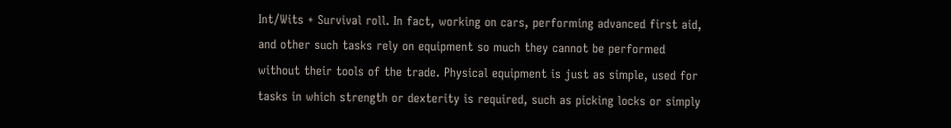Int/Wits + Survival roll. In fact, working on cars, performing advanced first aid, and other such tasks rely on equipment so much they cannot be performed without their tools of the trade. Physical equipment is just as simple, used for tasks in which strength or dexterity is required, such as picking locks or simply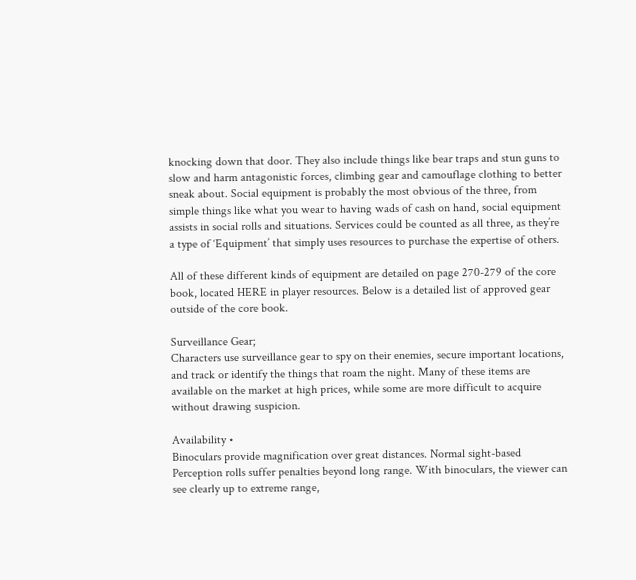knocking down that door. They also include things like bear traps and stun guns to slow and harm antagonistic forces, climbing gear and camouflage clothing to better sneak about. Social equipment is probably the most obvious of the three, from simple things like what you wear to having wads of cash on hand, social equipment assists in social rolls and situations. Services could be counted as all three, as they’re a type of ‘Equipment’ that simply uses resources to purchase the expertise of others.

All of these different kinds of equipment are detailed on page 270-279 of the core book, located HERE in player resources. Below is a detailed list of approved gear outside of the core book.

Surveillance Gear;
Characters use surveillance gear to spy on their enemies, secure important locations, and track or identify the things that roam the night. Many of these items are available on the market at high prices, while some are more difficult to acquire without drawing suspicion.

Availability •
Binoculars provide magnification over great distances. Normal sight-based Perception rolls suffer penalties beyond long range. With binoculars, the viewer can see clearly up to extreme range,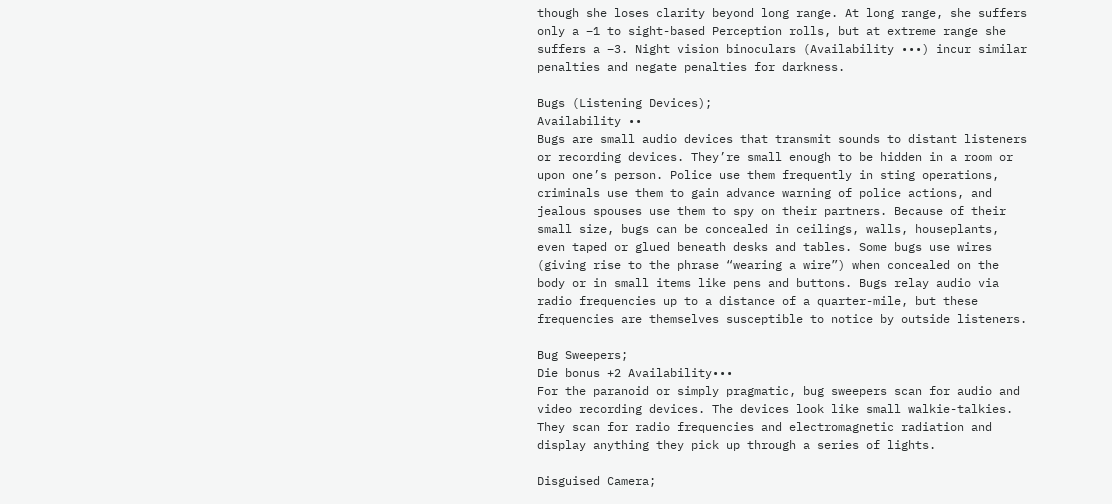though she loses clarity beyond long range. At long range, she suffers only a –1 to sight-based Perception rolls, but at extreme range she suffers a –3. Night vision binoculars (Availability •••) incur similar penalties and negate penalties for darkness.

Bugs (Listening Devices);
Availability ••
Bugs are small audio devices that transmit sounds to distant listeners or recording devices. They’re small enough to be hidden in a room or upon one’s person. Police use them frequently in sting operations, criminals use them to gain advance warning of police actions, and jealous spouses use them to spy on their partners. Because of their small size, bugs can be concealed in ceilings, walls, houseplants, even taped or glued beneath desks and tables. Some bugs use wires (giving rise to the phrase “wearing a wire”) when concealed on the body or in small items like pens and buttons. Bugs relay audio via radio frequencies up to a distance of a quarter-mile, but these frequencies are themselves susceptible to notice by outside listeners.

Bug Sweepers;
Die bonus +2 Availability•••
For the paranoid or simply pragmatic, bug sweepers scan for audio and video recording devices. The devices look like small walkie-talkies. They scan for radio frequencies and electromagnetic radiation and display anything they pick up through a series of lights.

Disguised Camera;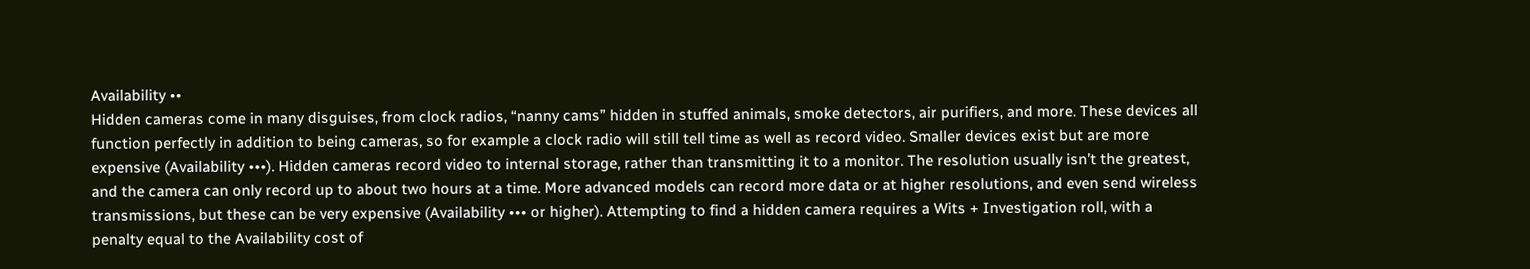Availability ••
Hidden cameras come in many disguises, from clock radios, “nanny cams” hidden in stuffed animals, smoke detectors, air purifiers, and more. These devices all function perfectly in addition to being cameras, so for example a clock radio will still tell time as well as record video. Smaller devices exist but are more expensive (Availability •••). Hidden cameras record video to internal storage, rather than transmitting it to a monitor. The resolution usually isn’t the greatest, and the camera can only record up to about two hours at a time. More advanced models can record more data or at higher resolutions, and even send wireless transmissions, but these can be very expensive (Availability ••• or higher). Attempting to find a hidden camera requires a Wits + Investigation roll, with a penalty equal to the Availability cost of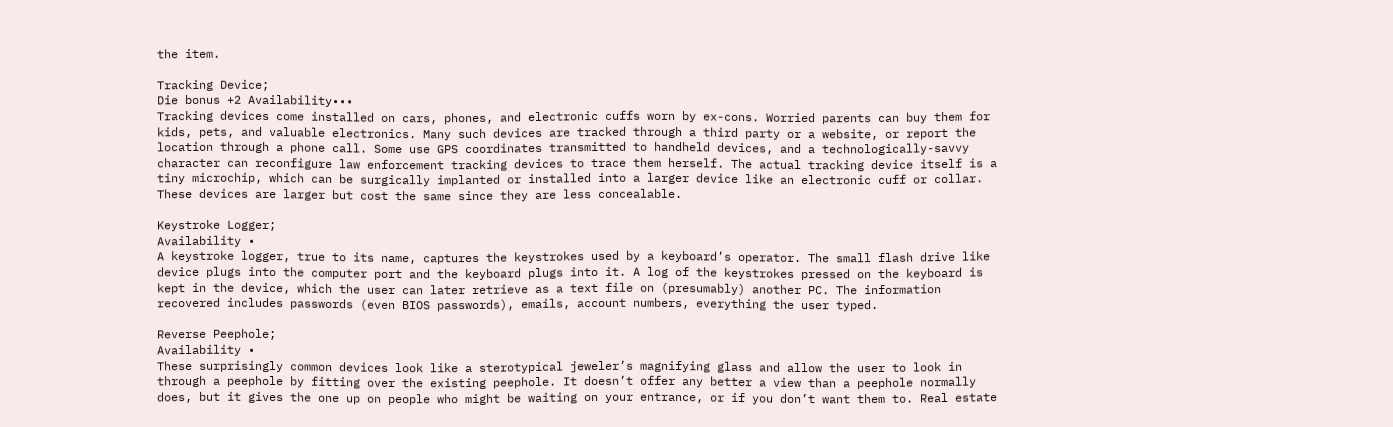the item.

Tracking Device;
Die bonus +2 Availability•••
Tracking devices come installed on cars, phones, and electronic cuffs worn by ex-cons. Worried parents can buy them for kids, pets, and valuable electronics. Many such devices are tracked through a third party or a website, or report the location through a phone call. Some use GPS coordinates transmitted to handheld devices, and a technologically-savvy character can reconfigure law enforcement tracking devices to trace them herself. The actual tracking device itself is a tiny microchip, which can be surgically implanted or installed into a larger device like an electronic cuff or collar. These devices are larger but cost the same since they are less concealable.

Keystroke Logger;
Availability •
A keystroke logger, true to its name, captures the keystrokes used by a keyboard’s operator. The small flash drive like device plugs into the computer port and the keyboard plugs into it. A log of the keystrokes pressed on the keyboard is kept in the device, which the user can later retrieve as a text file on (presumably) another PC. The information recovered includes passwords (even BIOS passwords), emails, account numbers, everything the user typed.

Reverse Peephole;
Availability •
These surprisingly common devices look like a sterotypical jeweler’s magnifying glass and allow the user to look in through a peephole by fitting over the existing peephole. It doesn’t offer any better a view than a peephole normally does, but it gives the one up on people who might be waiting on your entrance, or if you don’t want them to. Real estate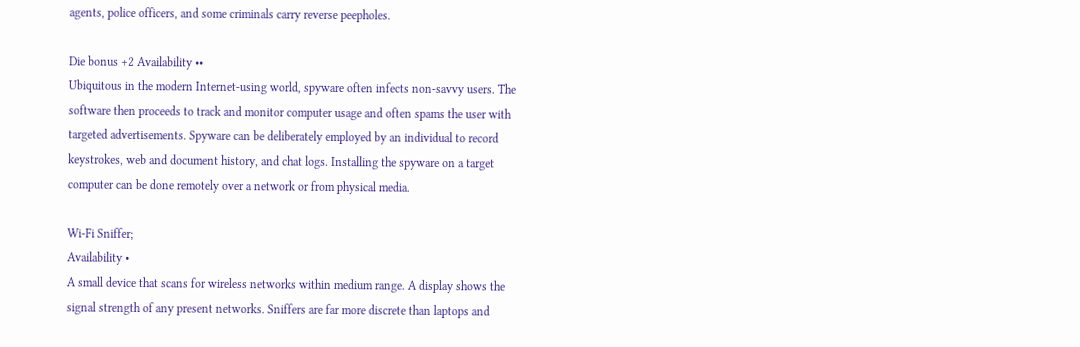agents, police officers, and some criminals carry reverse peepholes.

Die bonus +2 Availability ••
Ubiquitous in the modern Internet-using world, spyware often infects non-savvy users. The software then proceeds to track and monitor computer usage and often spams the user with targeted advertisements. Spyware can be deliberately employed by an individual to record keystrokes, web and document history, and chat logs. Installing the spyware on a target computer can be done remotely over a network or from physical media.

Wi-Fi Sniffer;
Availability •
A small device that scans for wireless networks within medium range. A display shows the signal strength of any present networks. Sniffers are far more discrete than laptops and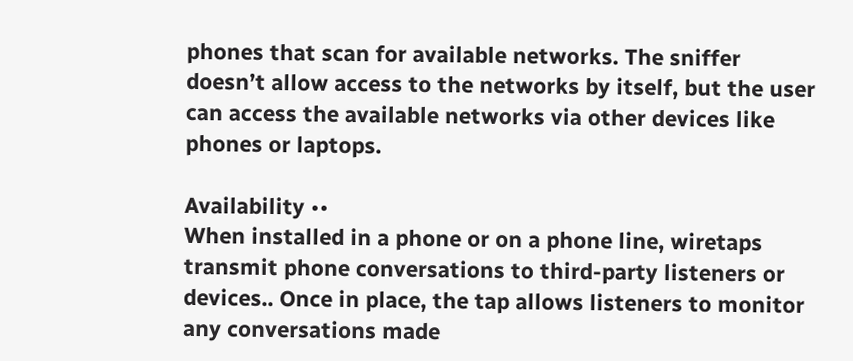phones that scan for available networks. The sniffer doesn’t allow access to the networks by itself, but the user can access the available networks via other devices like phones or laptops.

Availability ••
When installed in a phone or on a phone line, wiretaps transmit phone conversations to third-party listeners or devices.. Once in place, the tap allows listeners to monitor any conversations made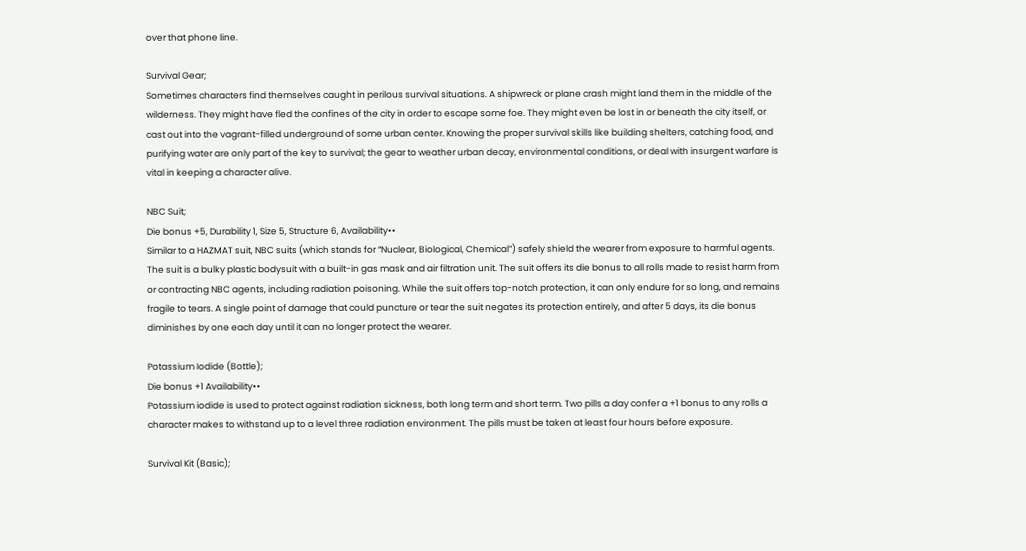over that phone line.

Survival Gear;
Sometimes characters find themselves caught in perilous survival situations. A shipwreck or plane crash might land them in the middle of the wilderness. They might have fled the confines of the city in order to escape some foe. They might even be lost in or beneath the city itself, or cast out into the vagrant-filled underground of some urban center. Knowing the proper survival skills like building shelters, catching food, and purifying water are only part of the key to survival; the gear to weather urban decay, environmental conditions, or deal with insurgent warfare is vital in keeping a character alive.

NBC Suit;
Die bonus +5, Durability 1, Size 5, Structure 6, Availability••
Similar to a HAZMAT suit, NBC suits (which stands for “Nuclear, Biological, Chemical”) safely shield the wearer from exposure to harmful agents. The suit is a bulky plastic bodysuit with a built-in gas mask and air filtration unit. The suit offers its die bonus to all rolls made to resist harm from or contracting NBC agents, including radiation poisoning. While the suit offers top-notch protection, it can only endure for so long, and remains fragile to tears. A single point of damage that could puncture or tear the suit negates its protection entirely, and after 5 days, its die bonus diminishes by one each day until it can no longer protect the wearer.

Potassium Iodide (Bottle);
Die bonus +1 Availability••
Potassium iodide is used to protect against radiation sickness, both long term and short term. Two pills a day confer a +1 bonus to any rolls a character makes to withstand up to a level three radiation environment. The pills must be taken at least four hours before exposure.

Survival Kit (Basic);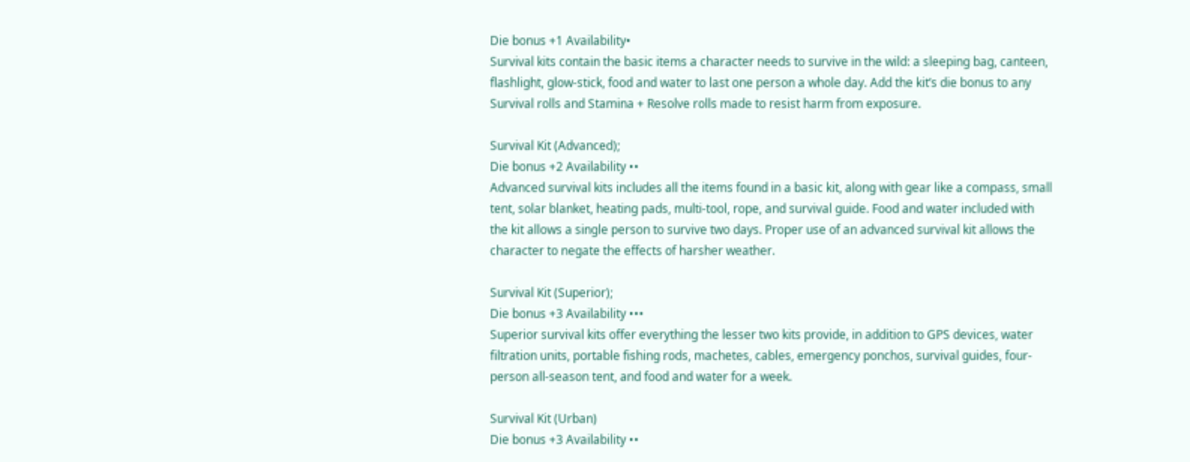Die bonus +1 Availability•
Survival kits contain the basic items a character needs to survive in the wild: a sleeping bag, canteen, flashlight, glow-stick, food and water to last one person a whole day. Add the kit’s die bonus to any Survival rolls and Stamina + Resolve rolls made to resist harm from exposure.

Survival Kit (Advanced);
Die bonus +2 Availability ••
Advanced survival kits includes all the items found in a basic kit, along with gear like a compass, small tent, solar blanket, heating pads, multi-tool, rope, and survival guide. Food and water included with the kit allows a single person to survive two days. Proper use of an advanced survival kit allows the character to negate the effects of harsher weather.

Survival Kit (Superior);
Die bonus +3 Availability •••
Superior survival kits offer everything the lesser two kits provide, in addition to GPS devices, water filtration units, portable fishing rods, machetes, cables, emergency ponchos, survival guides, four-person all-season tent, and food and water for a week.

Survival Kit (Urban)
Die bonus +3 Availability ••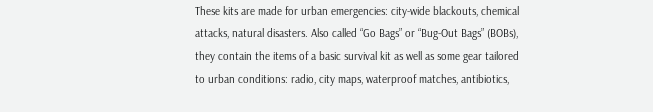These kits are made for urban emergencies: city-wide blackouts, chemical attacks, natural disasters. Also called “Go Bags” or “Bug-Out Bags” (BOBs), they contain the items of a basic survival kit as well as some gear tailored to urban conditions: radio, city maps, waterproof matches, antibiotics,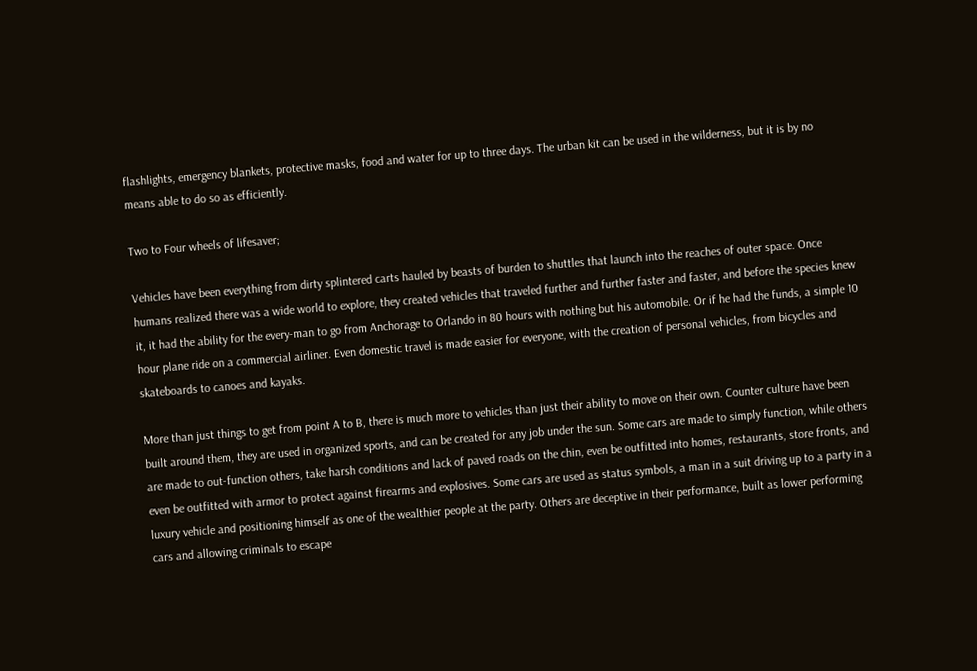flashlights, emergency blankets, protective masks, food and water for up to three days. The urban kit can be used in the wilderness, but it is by no means able to do so as efficiently.

Two to Four wheels of lifesaver;

Vehicles have been everything from dirty splintered carts hauled by beasts of burden to shuttles that launch into the reaches of outer space. Once humans realized there was a wide world to explore, they created vehicles that traveled further and further faster and faster, and before the species knew it, it had the ability for the every-man to go from Anchorage to Orlando in 80 hours with nothing but his automobile. Or if he had the funds, a simple 10 hour plane ride on a commercial airliner. Even domestic travel is made easier for everyone, with the creation of personal vehicles, from bicycles and skateboards to canoes and kayaks.

More than just things to get from point A to B, there is much more to vehicles than just their ability to move on their own. Counter culture have been built around them, they are used in organized sports, and can be created for any job under the sun. Some cars are made to simply function, while others are made to out-function others, take harsh conditions and lack of paved roads on the chin, even be outfitted into homes, restaurants, store fronts, and even be outfitted with armor to protect against firearms and explosives. Some cars are used as status symbols, a man in a suit driving up to a party in a luxury vehicle and positioning himself as one of the wealthier people at the party. Others are deceptive in their performance, built as lower performing cars and allowing criminals to escape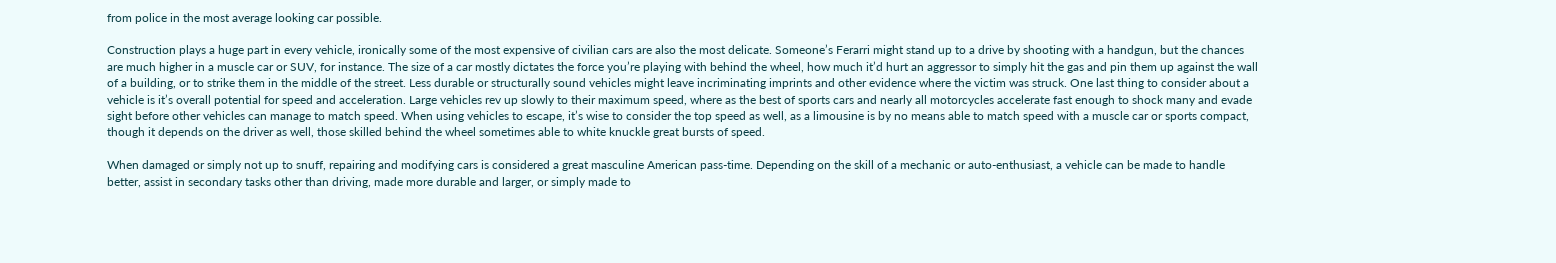from police in the most average looking car possible.

Construction plays a huge part in every vehicle, ironically some of the most expensive of civilian cars are also the most delicate. Someone’s Ferarri might stand up to a drive by shooting with a handgun, but the chances are much higher in a muscle car or SUV, for instance. The size of a car mostly dictates the force you’re playing with behind the wheel, how much it’d hurt an aggressor to simply hit the gas and pin them up against the wall of a building, or to strike them in the middle of the street. Less durable or structurally sound vehicles might leave incriminating imprints and other evidence where the victim was struck. One last thing to consider about a vehicle is it’s overall potential for speed and acceleration. Large vehicles rev up slowly to their maximum speed, where as the best of sports cars and nearly all motorcycles accelerate fast enough to shock many and evade sight before other vehicles can manage to match speed. When using vehicles to escape, it’s wise to consider the top speed as well, as a limousine is by no means able to match speed with a muscle car or sports compact, though it depends on the driver as well, those skilled behind the wheel sometimes able to white knuckle great bursts of speed.

When damaged or simply not up to snuff, repairing and modifying cars is considered a great masculine American pass-time. Depending on the skill of a mechanic or auto-enthusiast, a vehicle can be made to handle better, assist in secondary tasks other than driving, made more durable and larger, or simply made to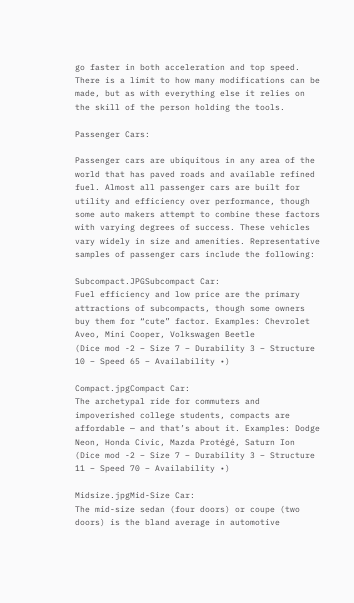go faster in both acceleration and top speed. There is a limit to how many modifications can be made, but as with everything else it relies on the skill of the person holding the tools.

Passenger Cars:

Passenger cars are ubiquitous in any area of the world that has paved roads and available refined fuel. Almost all passenger cars are built for utility and efficiency over performance, though some auto makers attempt to combine these factors with varying degrees of success. These vehicles vary widely in size and amenities. Representative samples of passenger cars include the following:

Subcompact.JPGSubcompact Car:
Fuel efficiency and low price are the primary attractions of subcompacts, though some owners buy them for “cute” factor. Examples: Chevrolet Aveo, Mini Cooper, Volkswagen Beetle
(Dice mod -2 – Size 7 – Durability 3 – Structure 10 – Speed 65 – Availability •)

Compact.jpgCompact Car:
The archetypal ride for commuters and impoverished college students, compacts are affordable — and that’s about it. Examples: Dodge Neon, Honda Civic, Mazda Protégé, Saturn Ion
(Dice mod -2 – Size 7 – Durability 3 – Structure 11 – Speed 70 – Availability •)

Midsize.jpgMid-Size Car:
The mid-size sedan (four doors) or coupe (two doors) is the bland average in automotive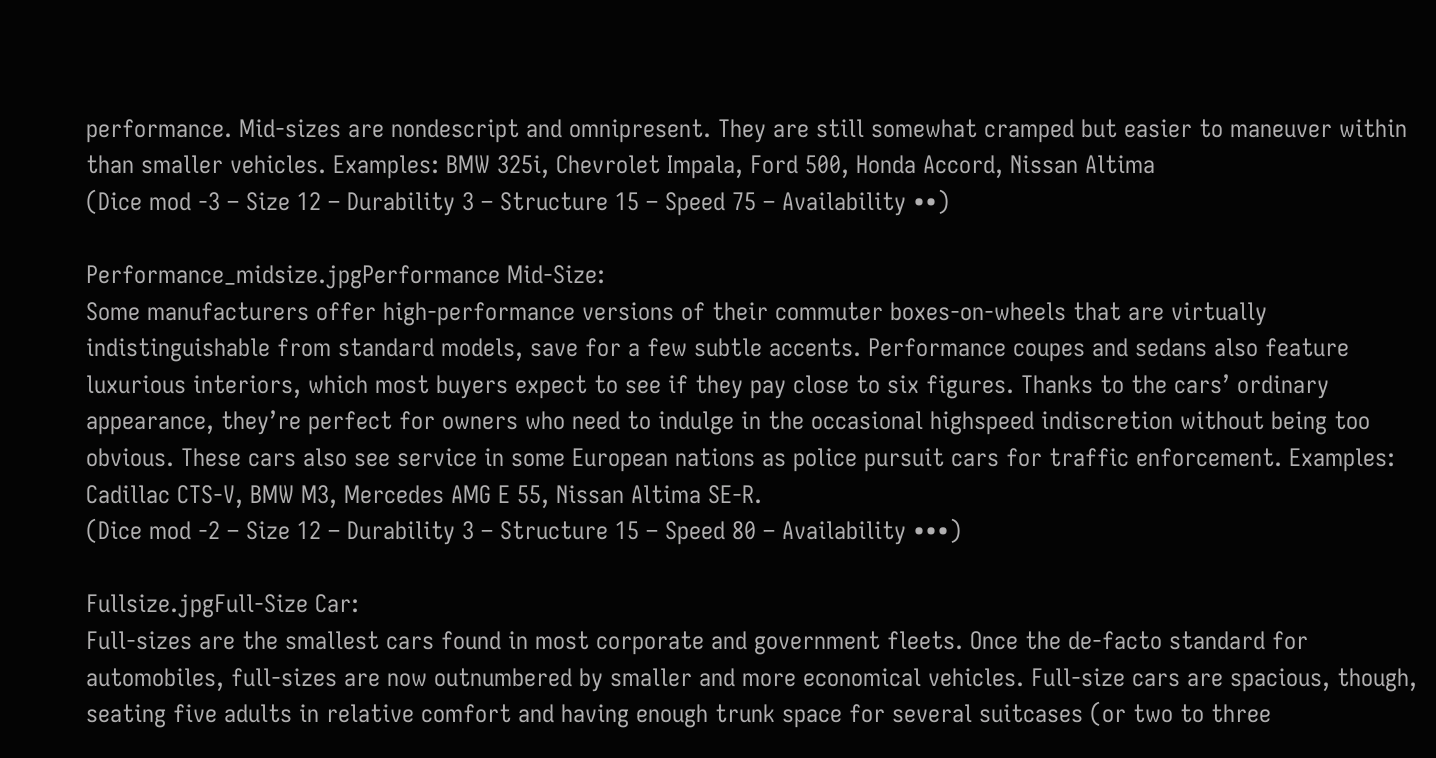performance. Mid-sizes are nondescript and omnipresent. They are still somewhat cramped but easier to maneuver within than smaller vehicles. Examples: BMW 325i, Chevrolet Impala, Ford 500, Honda Accord, Nissan Altima
(Dice mod -3 – Size 12 – Durability 3 – Structure 15 – Speed 75 – Availability ••)

Performance_midsize.jpgPerformance Mid-Size:
Some manufacturers offer high-performance versions of their commuter boxes-on-wheels that are virtually indistinguishable from standard models, save for a few subtle accents. Performance coupes and sedans also feature luxurious interiors, which most buyers expect to see if they pay close to six figures. Thanks to the cars’ ordinary appearance, they’re perfect for owners who need to indulge in the occasional highspeed indiscretion without being too obvious. These cars also see service in some European nations as police pursuit cars for traffic enforcement. Examples: Cadillac CTS-V, BMW M3, Mercedes AMG E 55, Nissan Altima SE-R.
(Dice mod -2 – Size 12 – Durability 3 – Structure 15 – Speed 80 – Availability •••)

Fullsize.jpgFull-Size Car:
Full-sizes are the smallest cars found in most corporate and government fleets. Once the de-facto standard for automobiles, full-sizes are now outnumbered by smaller and more economical vehicles. Full-size cars are spacious, though, seating five adults in relative comfort and having enough trunk space for several suitcases (or two to three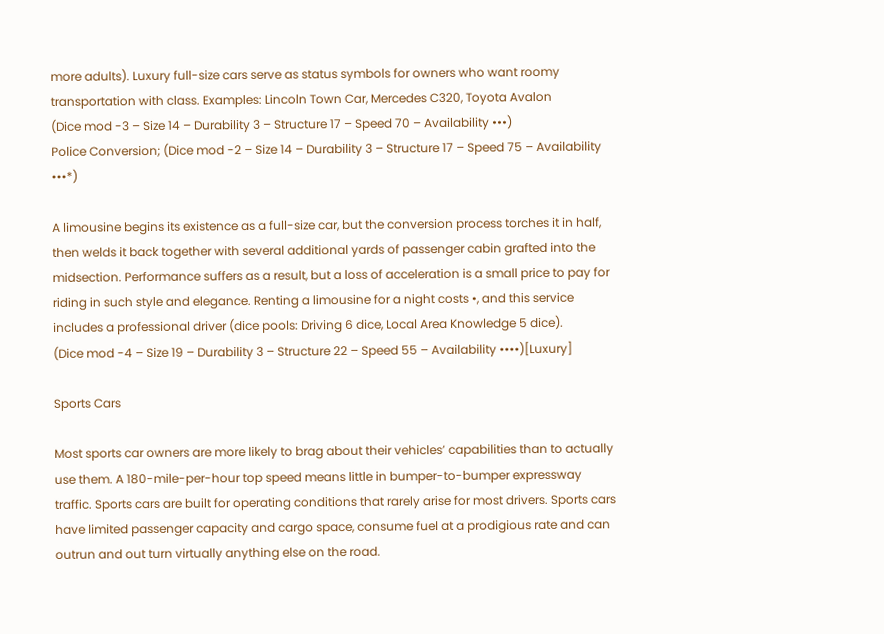more adults). Luxury full-size cars serve as status symbols for owners who want roomy transportation with class. Examples: Lincoln Town Car, Mercedes C320, Toyota Avalon
(Dice mod -3 – Size 14 – Durability 3 – Structure 17 – Speed 70 – Availability •••)
Police Conversion; (Dice mod -2 – Size 14 – Durability 3 – Structure 17 – Speed 75 – Availability •••*)

A limousine begins its existence as a full-size car, but the conversion process torches it in half, then welds it back together with several additional yards of passenger cabin grafted into the midsection. Performance suffers as a result, but a loss of acceleration is a small price to pay for riding in such style and elegance. Renting a limousine for a night costs •, and this service includes a professional driver (dice pools: Driving 6 dice, Local Area Knowledge 5 dice).
(Dice mod -4 – Size 19 – Durability 3 – Structure 22 – Speed 55 – Availability ••••)[Luxury]

Sports Cars

Most sports car owners are more likely to brag about their vehicles’ capabilities than to actually use them. A 180-mile-per-hour top speed means little in bumper-to-bumper expressway traffic. Sports cars are built for operating conditions that rarely arise for most drivers. Sports cars have limited passenger capacity and cargo space, consume fuel at a prodigious rate and can outrun and out turn virtually anything else on the road.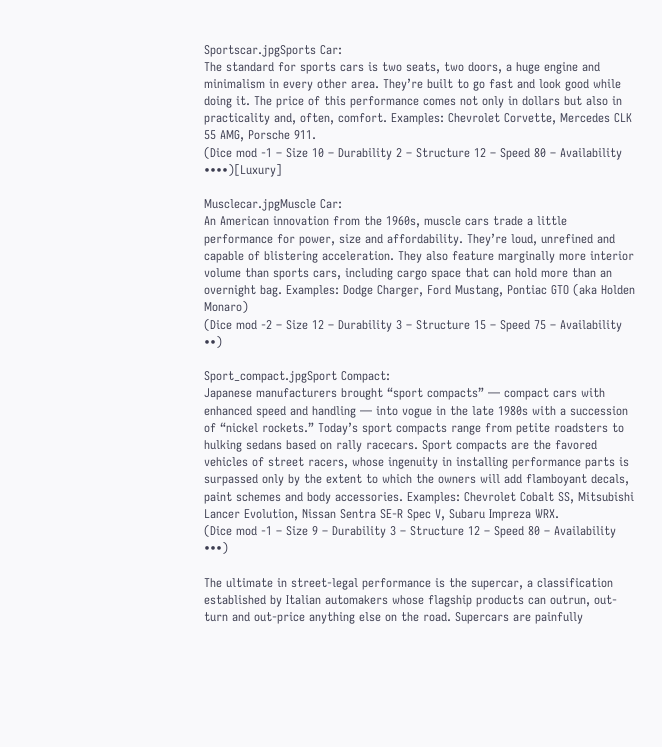Sportscar.jpgSports Car:
The standard for sports cars is two seats, two doors, a huge engine and minimalism in every other area. They’re built to go fast and look good while doing it. The price of this performance comes not only in dollars but also in practicality and, often, comfort. Examples: Chevrolet Corvette, Mercedes CLK 55 AMG, Porsche 911.
(Dice mod -1 – Size 10 – Durability 2 – Structure 12 – Speed 80 – Availability ••••)[Luxury]

Musclecar.jpgMuscle Car:
An American innovation from the 1960s, muscle cars trade a little performance for power, size and affordability. They’re loud, unrefined and capable of blistering acceleration. They also feature marginally more interior volume than sports cars, including cargo space that can hold more than an overnight bag. Examples: Dodge Charger, Ford Mustang, Pontiac GTO (aka Holden Monaro)
(Dice mod -2 – Size 12 – Durability 3 – Structure 15 – Speed 75 – Availability ••)

Sport_compact.jpgSport Compact:
Japanese manufacturers brought “sport compacts” — compact cars with enhanced speed and handling — into vogue in the late 1980s with a succession of “nickel rockets.” Today’s sport compacts range from petite roadsters to hulking sedans based on rally racecars. Sport compacts are the favored vehicles of street racers, whose ingenuity in installing performance parts is surpassed only by the extent to which the owners will add flamboyant decals, paint schemes and body accessories. Examples: Chevrolet Cobalt SS, Mitsubishi Lancer Evolution, Nissan Sentra SE-R Spec V, Subaru Impreza WRX.
(Dice mod -1 – Size 9 – Durability 3 – Structure 12 – Speed 80 – Availability •••)

The ultimate in street-legal performance is the supercar, a classification established by Italian automakers whose flagship products can outrun, out-turn and out-price anything else on the road. Supercars are painfully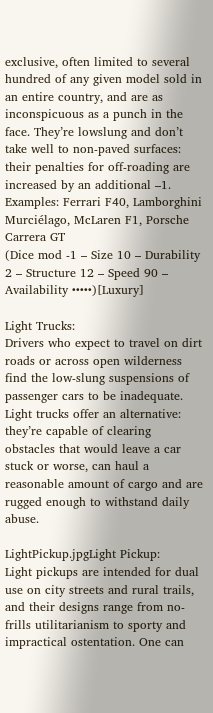exclusive, often limited to several hundred of any given model sold in an entire country, and are as inconspicuous as a punch in the face. They’re lowslung and don’t take well to non-paved surfaces: their penalties for off-roading are increased by an additional –1. Examples: Ferrari F40, Lamborghini Murciélago, McLaren F1, Porsche Carrera GT
(Dice mod -1 – Size 10 – Durability 2 – Structure 12 – Speed 90 – Availability •••••)[Luxury]

Light Trucks:
Drivers who expect to travel on dirt roads or across open wilderness find the low-slung suspensions of passenger cars to be inadequate. Light trucks offer an alternative: they’re capable of clearing obstacles that would leave a car stuck or worse, can haul a reasonable amount of cargo and are rugged enough to withstand daily abuse.

LightPickup.jpgLight Pickup:
Light pickups are intended for dual use on city streets and rural trails, and their designs range from no-frills utilitarianism to sporty and impractical ostentation. One can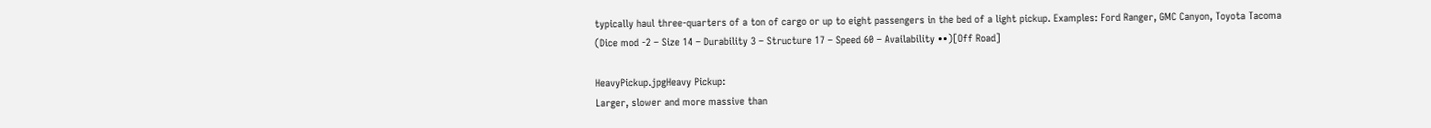typically haul three-quarters of a ton of cargo or up to eight passengers in the bed of a light pickup. Examples: Ford Ranger, GMC Canyon, Toyota Tacoma
(Dice mod -2 – Size 14 – Durability 3 – Structure 17 – Speed 60 – Availability ••)[Off Road]

HeavyPickup.jpgHeavy Pickup:
Larger, slower and more massive than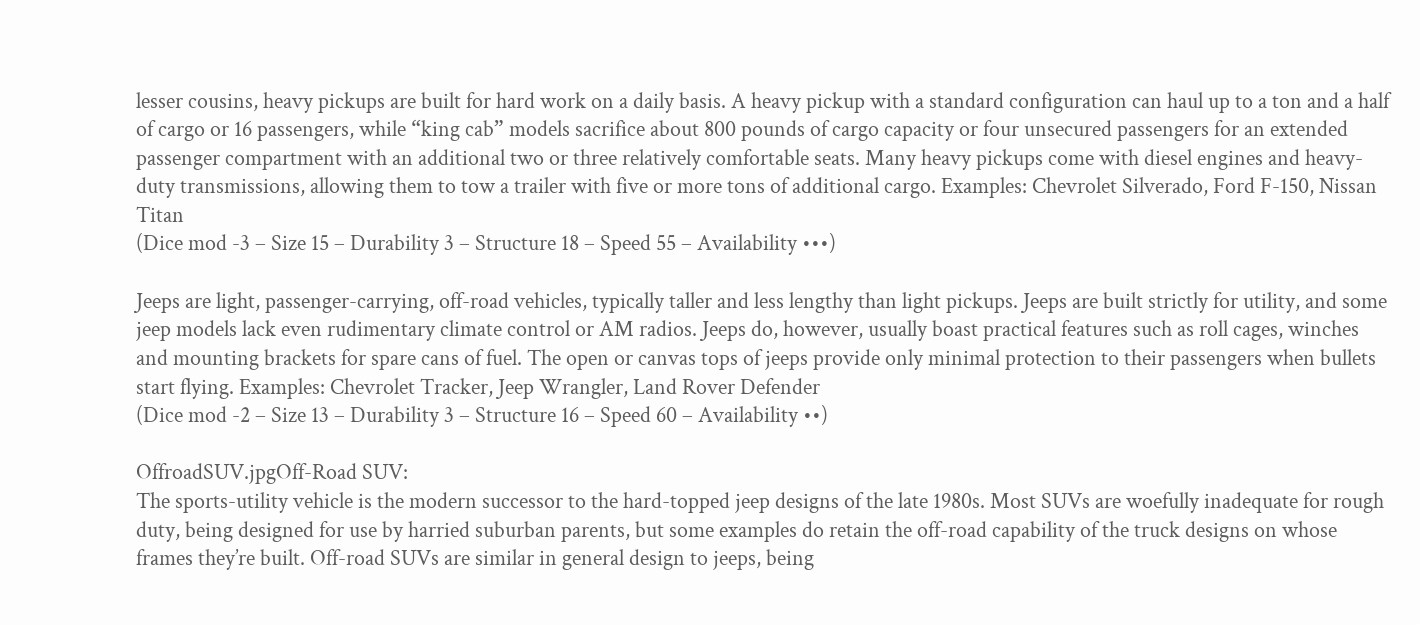lesser cousins, heavy pickups are built for hard work on a daily basis. A heavy pickup with a standard configuration can haul up to a ton and a half of cargo or 16 passengers, while “king cab” models sacrifice about 800 pounds of cargo capacity or four unsecured passengers for an extended passenger compartment with an additional two or three relatively comfortable seats. Many heavy pickups come with diesel engines and heavy-duty transmissions, allowing them to tow a trailer with five or more tons of additional cargo. Examples: Chevrolet Silverado, Ford F-150, Nissan Titan
(Dice mod -3 – Size 15 – Durability 3 – Structure 18 – Speed 55 – Availability •••)

Jeeps are light, passenger-carrying, off-road vehicles, typically taller and less lengthy than light pickups. Jeeps are built strictly for utility, and some jeep models lack even rudimentary climate control or AM radios. Jeeps do, however, usually boast practical features such as roll cages, winches and mounting brackets for spare cans of fuel. The open or canvas tops of jeeps provide only minimal protection to their passengers when bullets start flying. Examples: Chevrolet Tracker, Jeep Wrangler, Land Rover Defender
(Dice mod -2 – Size 13 – Durability 3 – Structure 16 – Speed 60 – Availability ••)

OffroadSUV.jpgOff-Road SUV:
The sports-utility vehicle is the modern successor to the hard-topped jeep designs of the late 1980s. Most SUVs are woefully inadequate for rough duty, being designed for use by harried suburban parents, but some examples do retain the off-road capability of the truck designs on whose frames they’re built. Off-road SUVs are similar in general design to jeeps, being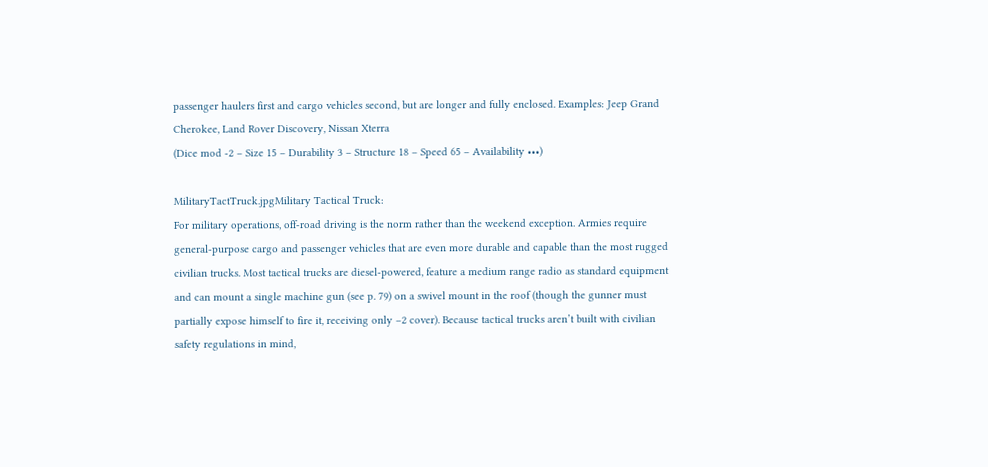passenger haulers first and cargo vehicles second, but are longer and fully enclosed. Examples: Jeep Grand Cherokee, Land Rover Discovery, Nissan Xterra
(Dice mod -2 – Size 15 – Durability 3 – Structure 18 – Speed 65 – Availability •••)

MilitaryTactTruck.jpgMilitary Tactical Truck:
For military operations, off-road driving is the norm rather than the weekend exception. Armies require general-purpose cargo and passenger vehicles that are even more durable and capable than the most rugged civilian trucks. Most tactical trucks are diesel-powered, feature a medium range radio as standard equipment and can mount a single machine gun (see p. 79) on a swivel mount in the roof (though the gunner must partially expose himself to fire it, receiving only –2 cover). Because tactical trucks aren’t built with civilian safety regulations in mind,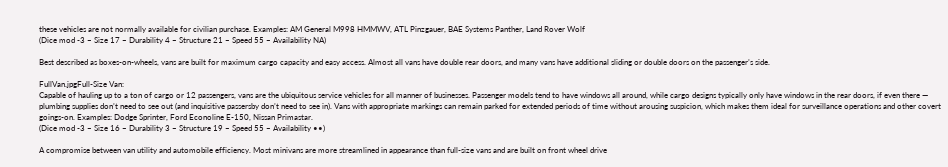these vehicles are not normally available for civilian purchase. Examples: AM General M998 HMMWV, ATL Pinzgauer, BAE Systems Panther, Land Rover Wolf
(Dice mod -3 – Size 17 – Durability 4 – Structure 21 – Speed 55 – Availability NA)

Best described as boxes-on-wheels, vans are built for maximum cargo capacity and easy access. Almost all vans have double rear doors, and many vans have additional sliding or double doors on the passenger’s side.

FullVan.jpgFull-Size Van:
Capable of hauling up to a ton of cargo or 12 passengers, vans are the ubiquitous service vehicles for all manner of businesses. Passenger models tend to have windows all around, while cargo designs typically only have windows in the rear doors, if even there — plumbing supplies don’t need to see out (and inquisitive passersby don’t need to see in). Vans with appropriate markings can remain parked for extended periods of time without arousing suspicion, which makes them ideal for surveillance operations and other covert goings-on. Examples: Dodge Sprinter, Ford Econoline E-150, Nissan Primastar.
(Dice mod -3 – Size 16 – Durability 3 – Structure 19 – Speed 55 – Availability ••)

A compromise between van utility and automobile efficiency. Most minivans are more streamlined in appearance than full-size vans and are built on front wheel drive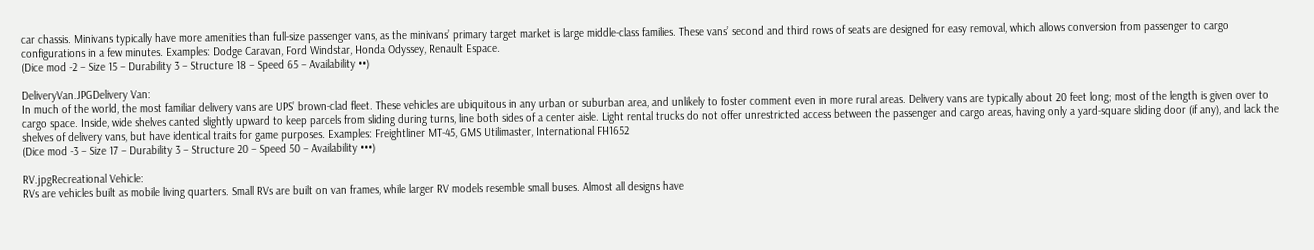car chassis. Minivans typically have more amenities than full-size passenger vans, as the minivans’ primary target market is large middle-class families. These vans’ second and third rows of seats are designed for easy removal, which allows conversion from passenger to cargo configurations in a few minutes. Examples: Dodge Caravan, Ford Windstar, Honda Odyssey, Renault Espace.
(Dice mod -2 – Size 15 – Durability 3 – Structure 18 – Speed 65 – Availability ••)

DeliveryVan.JPGDelivery Van:
In much of the world, the most familiar delivery vans are UPS’ brown-clad fleet. These vehicles are ubiquitous in any urban or suburban area, and unlikely to foster comment even in more rural areas. Delivery vans are typically about 20 feet long; most of the length is given over to cargo space. Inside, wide shelves canted slightly upward to keep parcels from sliding during turns, line both sides of a center aisle. Light rental trucks do not offer unrestricted access between the passenger and cargo areas, having only a yard-square sliding door (if any), and lack the shelves of delivery vans, but have identical traits for game purposes. Examples: Freightliner MT-45, GMS Utilimaster, International FH1652
(Dice mod -3 – Size 17 – Durability 3 – Structure 20 – Speed 50 – Availability •••)

RV.jpgRecreational Vehicle:
RVs are vehicles built as mobile living quarters. Small RVs are built on van frames, while larger RV models resemble small buses. Almost all designs have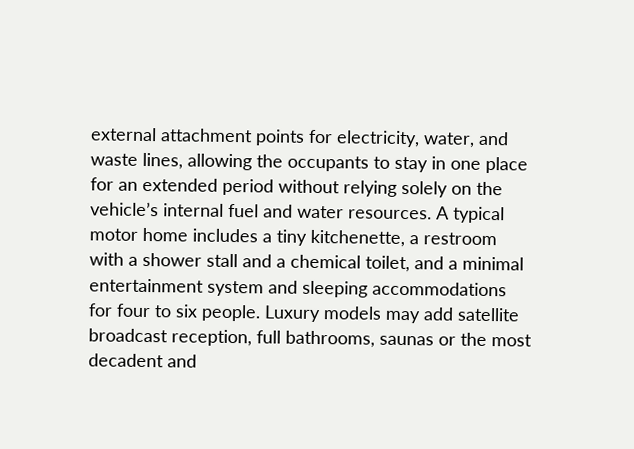external attachment points for electricity, water, and waste lines, allowing the occupants to stay in one place for an extended period without relying solely on the vehicle’s internal fuel and water resources. A typical motor home includes a tiny kitchenette, a restroom with a shower stall and a chemical toilet, and a minimal entertainment system and sleeping accommodations for four to six people. Luxury models may add satellite broadcast reception, full bathrooms, saunas or the most decadent and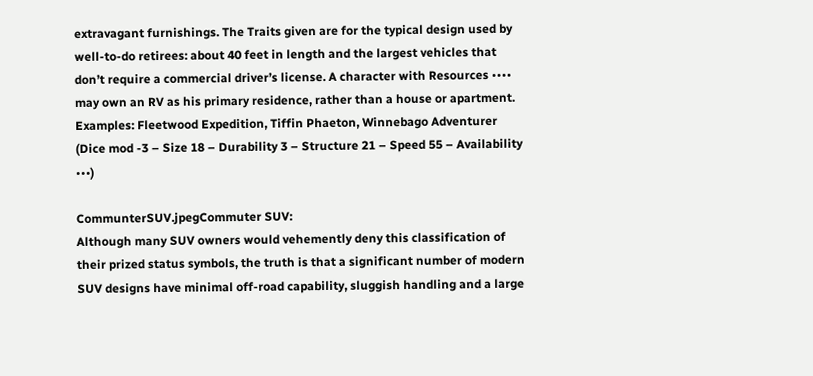extravagant furnishings. The Traits given are for the typical design used by well-to-do retirees: about 40 feet in length and the largest vehicles that don’t require a commercial driver’s license. A character with Resources •••• may own an RV as his primary residence, rather than a house or apartment. Examples: Fleetwood Expedition, Tiffin Phaeton, Winnebago Adventurer
(Dice mod -3 – Size 18 – Durability 3 – Structure 21 – Speed 55 – Availability •••)

CommunterSUV.jpegCommuter SUV:
Although many SUV owners would vehemently deny this classification of their prized status symbols, the truth is that a significant number of modern SUV designs have minimal off-road capability, sluggish handling and a large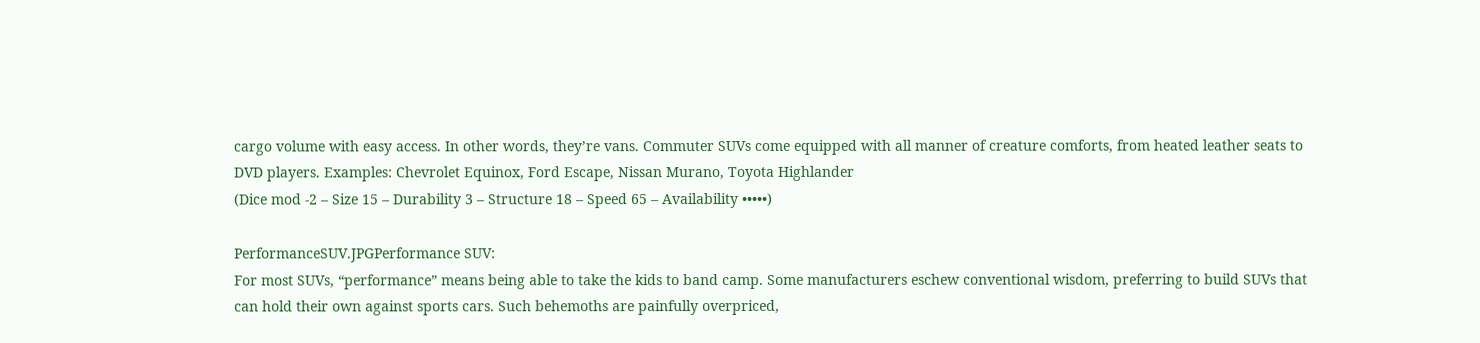cargo volume with easy access. In other words, they’re vans. Commuter SUVs come equipped with all manner of creature comforts, from heated leather seats to DVD players. Examples: Chevrolet Equinox, Ford Escape, Nissan Murano, Toyota Highlander
(Dice mod -2 – Size 15 – Durability 3 – Structure 18 – Speed 65 – Availability •••••)

PerformanceSUV.JPGPerformance SUV:
For most SUVs, “performance” means being able to take the kids to band camp. Some manufacturers eschew conventional wisdom, preferring to build SUVs that can hold their own against sports cars. Such behemoths are painfully overpriced,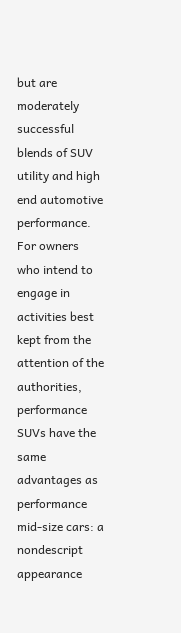but are moderately successful blends of SUV utility and high end automotive performance. For owners who intend to engage in activities best kept from the attention of the authorities, performance SUVs have the same advantages as performance mid-size cars: a nondescript appearance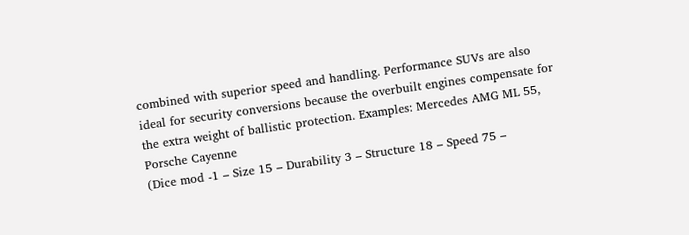combined with superior speed and handling. Performance SUVs are also ideal for security conversions because the overbuilt engines compensate for the extra weight of ballistic protection. Examples: Mercedes AMG ML 55, Porsche Cayenne
(Dice mod -1 – Size 15 – Durability 3 – Structure 18 – Speed 75 –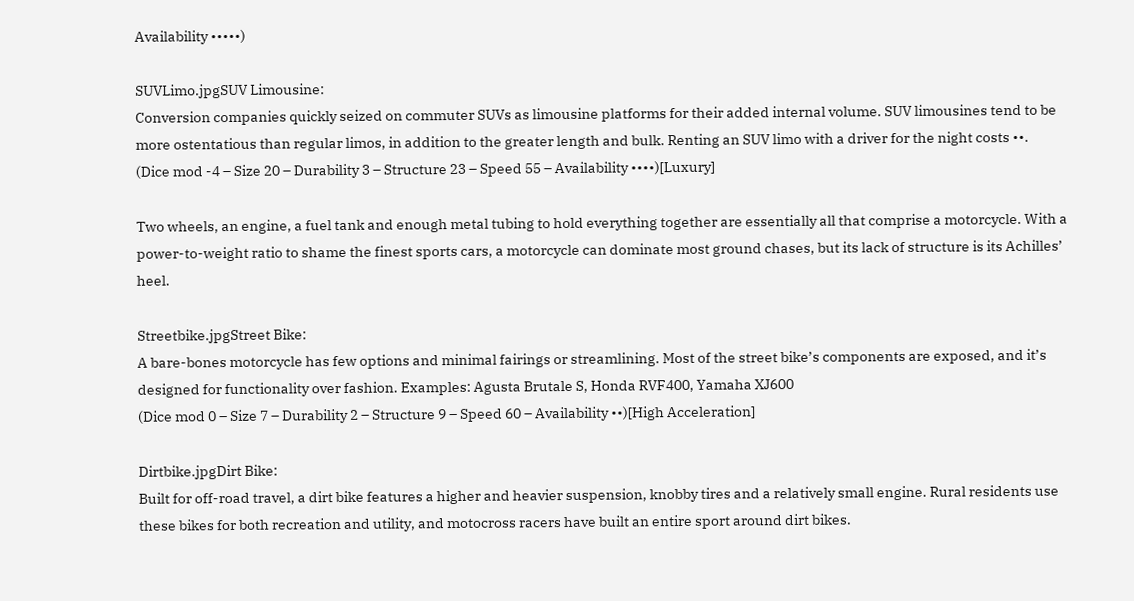Availability •••••)

SUVLimo.jpgSUV Limousine:
Conversion companies quickly seized on commuter SUVs as limousine platforms for their added internal volume. SUV limousines tend to be more ostentatious than regular limos, in addition to the greater length and bulk. Renting an SUV limo with a driver for the night costs ••.
(Dice mod -4 – Size 20 – Durability 3 – Structure 23 – Speed 55 – Availability ••••)[Luxury]

Two wheels, an engine, a fuel tank and enough metal tubing to hold everything together are essentially all that comprise a motorcycle. With a power-to-weight ratio to shame the finest sports cars, a motorcycle can dominate most ground chases, but its lack of structure is its Achilles’ heel.

Streetbike.jpgStreet Bike:
A bare-bones motorcycle has few options and minimal fairings or streamlining. Most of the street bike’s components are exposed, and it’s designed for functionality over fashion. Examples: Agusta Brutale S, Honda RVF400, Yamaha XJ600
(Dice mod 0 – Size 7 – Durability 2 – Structure 9 – Speed 60 – Availability ••)[High Acceleration]

Dirtbike.jpgDirt Bike:
Built for off-road travel, a dirt bike features a higher and heavier suspension, knobby tires and a relatively small engine. Rural residents use these bikes for both recreation and utility, and motocross racers have built an entire sport around dirt bikes.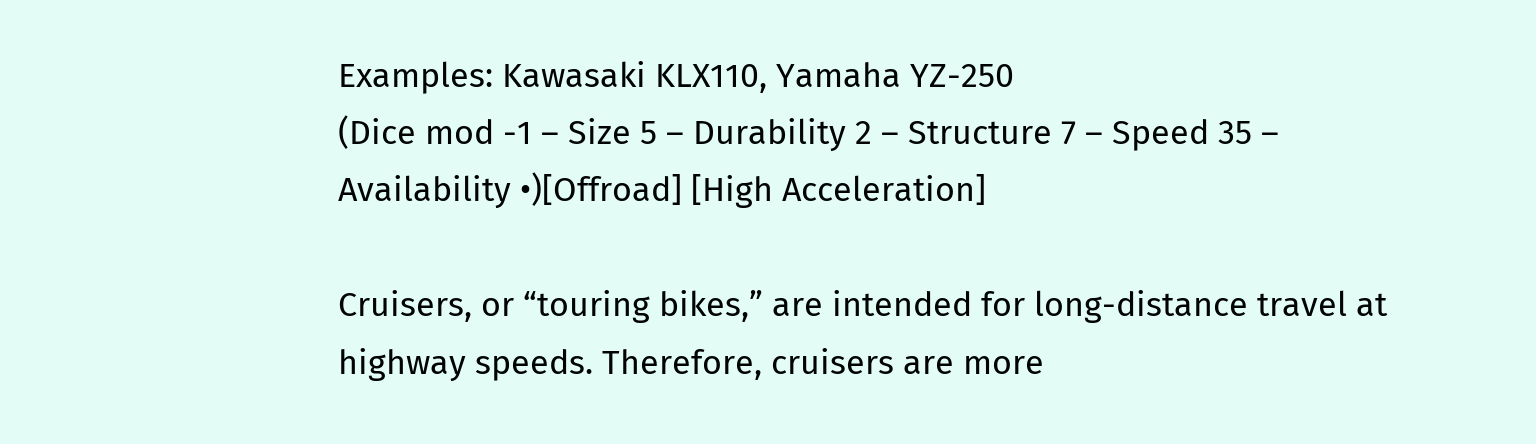Examples: Kawasaki KLX110, Yamaha YZ-250
(Dice mod -1 – Size 5 – Durability 2 – Structure 7 – Speed 35 – Availability •)[Offroad] [High Acceleration]

Cruisers, or “touring bikes,” are intended for long-distance travel at highway speeds. Therefore, cruisers are more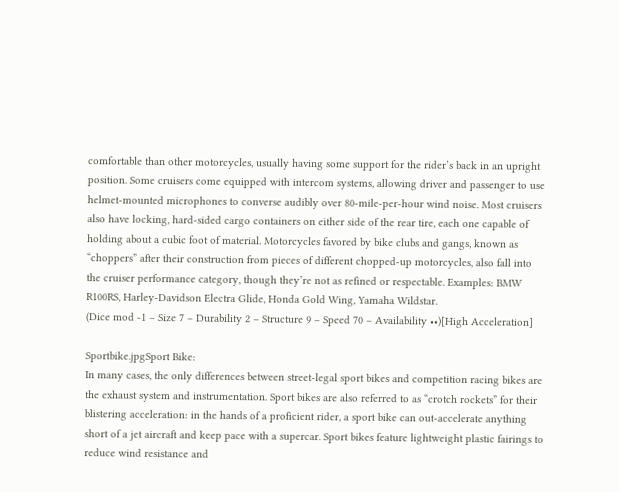comfortable than other motorcycles, usually having some support for the rider’s back in an upright position. Some cruisers come equipped with intercom systems, allowing driver and passenger to use helmet-mounted microphones to converse audibly over 80-mile-per-hour wind noise. Most cruisers also have locking, hard-sided cargo containers on either side of the rear tire, each one capable of holding about a cubic foot of material. Motorcycles favored by bike clubs and gangs, known as “choppers” after their construction from pieces of different chopped-up motorcycles, also fall into the cruiser performance category, though they’re not as refined or respectable. Examples: BMW R100RS, Harley-Davidson Electra Glide, Honda Gold Wing, Yamaha Wildstar.
(Dice mod -1 – Size 7 – Durability 2 – Structure 9 – Speed 70 – Availability ••)[High Acceleration]

Sportbike.jpgSport Bike:
In many cases, the only differences between street-legal sport bikes and competition racing bikes are the exhaust system and instrumentation. Sport bikes are also referred to as “crotch rockets” for their blistering acceleration: in the hands of a proficient rider, a sport bike can out-accelerate anything short of a jet aircraft and keep pace with a supercar. Sport bikes feature lightweight plastic fairings to reduce wind resistance and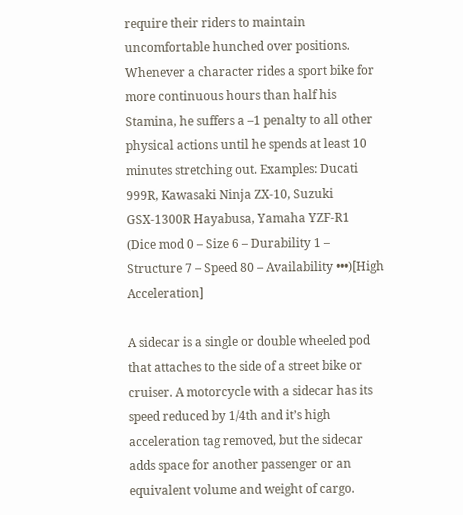require their riders to maintain uncomfortable hunched over positions. Whenever a character rides a sport bike for more continuous hours than half his Stamina, he suffers a –1 penalty to all other physical actions until he spends at least 10 minutes stretching out. Examples: Ducati 999R, Kawasaki Ninja ZX-10, Suzuki GSX-1300R Hayabusa, Yamaha YZF-R1
(Dice mod 0 – Size 6 – Durability 1 – Structure 7 – Speed 80 – Availability •••)[High Acceleration]

A sidecar is a single or double wheeled pod that attaches to the side of a street bike or cruiser. A motorcycle with a sidecar has its speed reduced by 1/4th and it’s high acceleration tag removed, but the sidecar adds space for another passenger or an equivalent volume and weight of cargo.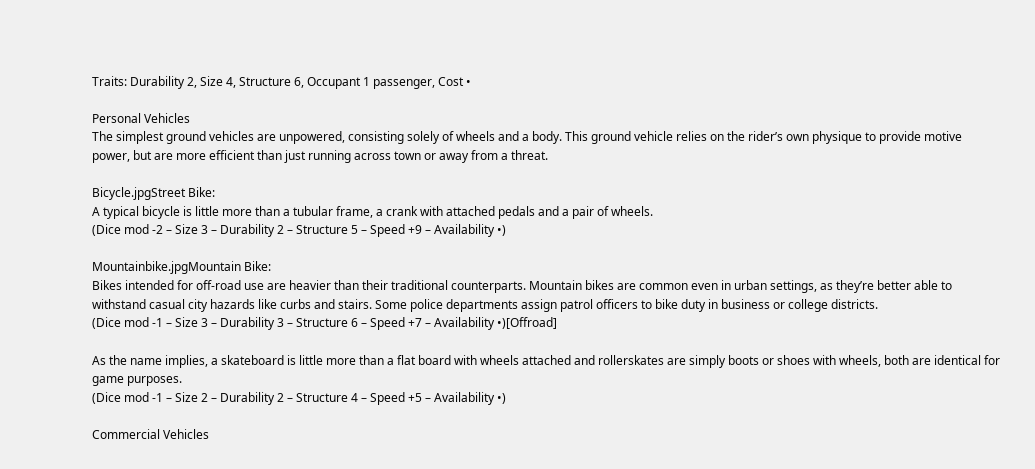Traits: Durability 2, Size 4, Structure 6, Occupant 1 passenger, Cost •

Personal Vehicles
The simplest ground vehicles are unpowered, consisting solely of wheels and a body. This ground vehicle relies on the rider’s own physique to provide motive power, but are more efficient than just running across town or away from a threat.

Bicycle.jpgStreet Bike:
A typical bicycle is little more than a tubular frame, a crank with attached pedals and a pair of wheels.
(Dice mod -2 – Size 3 – Durability 2 – Structure 5 – Speed +9 – Availability •)

Mountainbike.jpgMountain Bike:
Bikes intended for off-road use are heavier than their traditional counterparts. Mountain bikes are common even in urban settings, as they’re better able to withstand casual city hazards like curbs and stairs. Some police departments assign patrol officers to bike duty in business or college districts.
(Dice mod -1 – Size 3 – Durability 3 – Structure 6 – Speed +7 – Availability •)[Offroad]

As the name implies, a skateboard is little more than a flat board with wheels attached and rollerskates are simply boots or shoes with wheels, both are identical for game purposes.
(Dice mod -1 – Size 2 – Durability 2 – Structure 4 – Speed +5 – Availability •)

Commercial Vehicles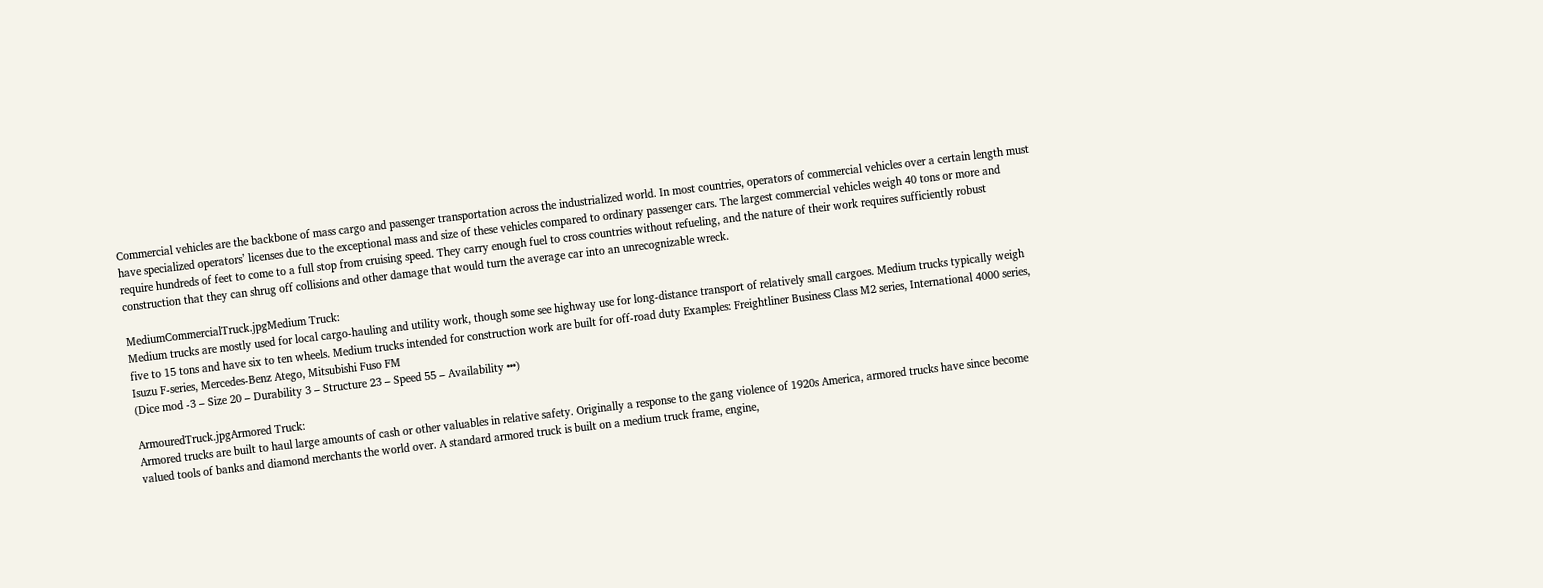Commercial vehicles are the backbone of mass cargo and passenger transportation across the industrialized world. In most countries, operators of commercial vehicles over a certain length must have specialized operators’ licenses due to the exceptional mass and size of these vehicles compared to ordinary passenger cars. The largest commercial vehicles weigh 40 tons or more and require hundreds of feet to come to a full stop from cruising speed. They carry enough fuel to cross countries without refueling, and the nature of their work requires sufficiently robust construction that they can shrug off collisions and other damage that would turn the average car into an unrecognizable wreck.

MediumCommercialTruck.jpgMedium Truck:
Medium trucks are mostly used for local cargo-hauling and utility work, though some see highway use for long-distance transport of relatively small cargoes. Medium trucks typically weigh five to 15 tons and have six to ten wheels. Medium trucks intended for construction work are built for off-road duty Examples: Freightliner Business Class M2 series, International 4000 series, Isuzu F-series, Mercedes-Benz Atego, Mitsubishi Fuso FM
(Dice mod -3 – Size 20 – Durability 3 – Structure 23 – Speed 55 – Availability •••)

ArmouredTruck.jpgArmored Truck:
Armored trucks are built to haul large amounts of cash or other valuables in relative safety. Originally a response to the gang violence of 1920s America, armored trucks have since become valued tools of banks and diamond merchants the world over. A standard armored truck is built on a medium truck frame, engine,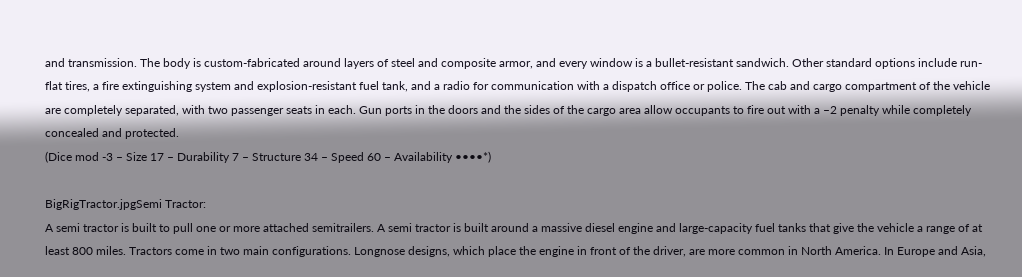and transmission. The body is custom-fabricated around layers of steel and composite armor, and every window is a bullet-resistant sandwich. Other standard options include run-flat tires, a fire extinguishing system and explosion-resistant fuel tank, and a radio for communication with a dispatch office or police. The cab and cargo compartment of the vehicle are completely separated, with two passenger seats in each. Gun ports in the doors and the sides of the cargo area allow occupants to fire out with a –2 penalty while completely concealed and protected.
(Dice mod -3 – Size 17 – Durability 7 – Structure 34 – Speed 60 – Availability ••••*)

BigRigTractor.jpgSemi Tractor:
A semi tractor is built to pull one or more attached semitrailers. A semi tractor is built around a massive diesel engine and large-capacity fuel tanks that give the vehicle a range of at least 800 miles. Tractors come in two main configurations. Longnose designs, which place the engine in front of the driver, are more common in North America. In Europe and Asia,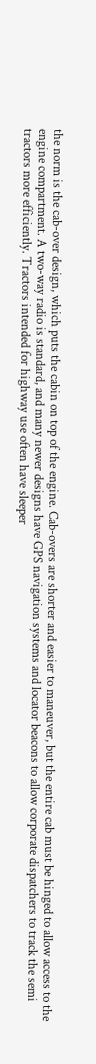the norm is the cab-over design, which puts the cabin on top of the engine. Cab-overs are shorter and easier to maneuver, but the entire cab must be hinged to allow access to the engine compartment. A two-way radio is standard, and many newer designs have GPS navigation systems and locator beacons to allow corporate dispatchers to track the semi tractors more efficiently. Tractors intended for highway use often have sleeper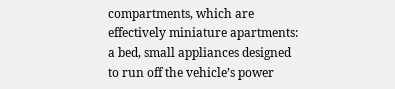compartments, which are effectively miniature apartments: a bed, small appliances designed to run off the vehicle’s power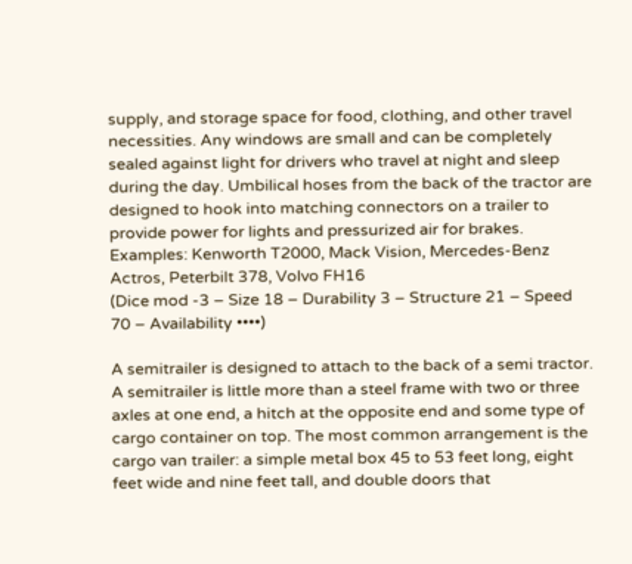supply, and storage space for food, clothing, and other travel necessities. Any windows are small and can be completely sealed against light for drivers who travel at night and sleep during the day. Umbilical hoses from the back of the tractor are designed to hook into matching connectors on a trailer to provide power for lights and pressurized air for brakes. Examples: Kenworth T2000, Mack Vision, Mercedes-Benz Actros, Peterbilt 378, Volvo FH16
(Dice mod -3 – Size 18 – Durability 3 – Structure 21 – Speed 70 – Availability ••••)

A semitrailer is designed to attach to the back of a semi tractor. A semitrailer is little more than a steel frame with two or three axles at one end, a hitch at the opposite end and some type of cargo container on top. The most common arrangement is the cargo van trailer: a simple metal box 45 to 53 feet long, eight feet wide and nine feet tall, and double doors that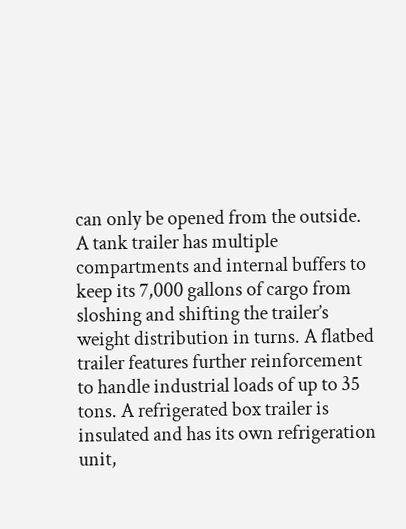can only be opened from the outside. A tank trailer has multiple compartments and internal buffers to keep its 7,000 gallons of cargo from sloshing and shifting the trailer’s weight distribution in turns. A flatbed trailer features further reinforcement to handle industrial loads of up to 35 tons. A refrigerated box trailer is insulated and has its own refrigeration unit,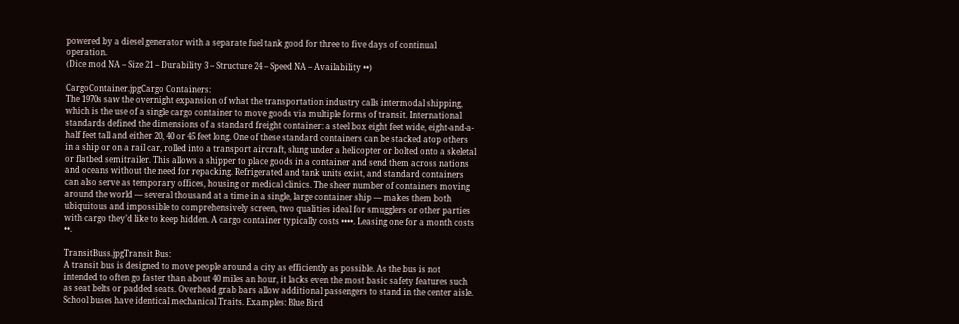powered by a diesel generator with a separate fuel tank good for three to five days of continual operation.
(Dice mod NA – Size 21 – Durability 3 – Structure 24 – Speed NA – Availability ••)

CargoContainer.jpgCargo Containers:
The 1970s saw the overnight expansion of what the transportation industry calls intermodal shipping, which is the use of a single cargo container to move goods via multiple forms of transit. International standards defined the dimensions of a standard freight container: a steel box eight feet wide, eight-and-a-half feet tall and either 20, 40 or 45 feet long. One of these standard containers can be stacked atop others in a ship or on a rail car, rolled into a transport aircraft, slung under a helicopter or bolted onto a skeletal or flatbed semitrailer. This allows a shipper to place goods in a container and send them across nations and oceans without the need for repacking. Refrigerated and tank units exist, and standard containers can also serve as temporary offices, housing or medical clinics. The sheer number of containers moving around the world — several thousand at a time in a single, large container ship — makes them both ubiquitous and impossible to comprehensively screen, two qualities ideal for smugglers or other parties with cargo they’d like to keep hidden. A cargo container typically costs ••••. Leasing one for a month costs ••.

TransitBuss.jpgTransit Bus:
A transit bus is designed to move people around a city as efficiently as possible. As the bus is not intended to often go faster than about 40 miles an hour, it lacks even the most basic safety features such as seat belts or padded seats. Overhead grab bars allow additional passengers to stand in the center aisle. School buses have identical mechanical Traits. Examples: Blue Bird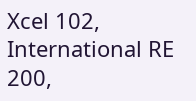Xcel 102, International RE 200,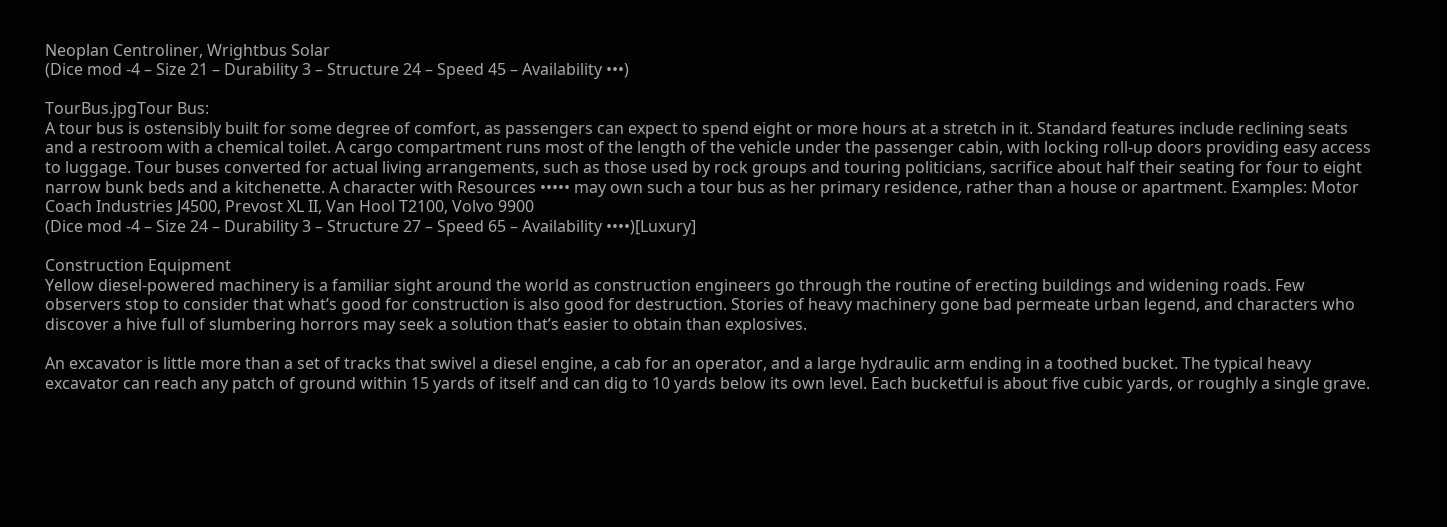Neoplan Centroliner, Wrightbus Solar
(Dice mod -4 – Size 21 – Durability 3 – Structure 24 – Speed 45 – Availability •••)

TourBus.jpgTour Bus:
A tour bus is ostensibly built for some degree of comfort, as passengers can expect to spend eight or more hours at a stretch in it. Standard features include reclining seats and a restroom with a chemical toilet. A cargo compartment runs most of the length of the vehicle under the passenger cabin, with locking roll-up doors providing easy access to luggage. Tour buses converted for actual living arrangements, such as those used by rock groups and touring politicians, sacrifice about half their seating for four to eight narrow bunk beds and a kitchenette. A character with Resources ••••• may own such a tour bus as her primary residence, rather than a house or apartment. Examples: Motor Coach Industries J4500, Prevost XL II, Van Hool T2100, Volvo 9900
(Dice mod -4 – Size 24 – Durability 3 – Structure 27 – Speed 65 – Availability ••••)[Luxury]

Construction Equipment
Yellow diesel-powered machinery is a familiar sight around the world as construction engineers go through the routine of erecting buildings and widening roads. Few observers stop to consider that what’s good for construction is also good for destruction. Stories of heavy machinery gone bad permeate urban legend, and characters who discover a hive full of slumbering horrors may seek a solution that’s easier to obtain than explosives.

An excavator is little more than a set of tracks that swivel a diesel engine, a cab for an operator, and a large hydraulic arm ending in a toothed bucket. The typical heavy excavator can reach any patch of ground within 15 yards of itself and can dig to 10 yards below its own level. Each bucketful is about five cubic yards, or roughly a single grave.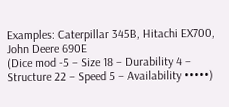Examples: Caterpillar 345B, Hitachi EX700, John Deere 690E
(Dice mod -5 – Size 18 – Durability 4 – Structure 22 – Speed 5 – Availability •••••)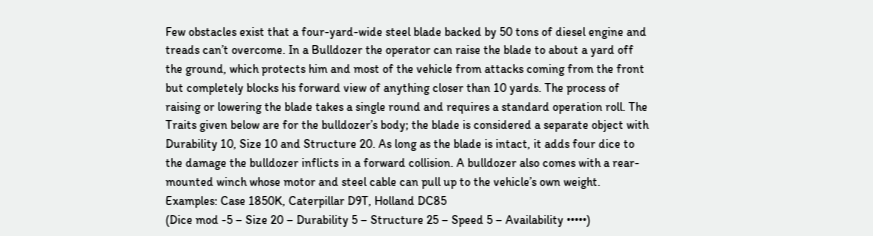Few obstacles exist that a four-yard-wide steel blade backed by 50 tons of diesel engine and treads can’t overcome. In a Bulldozer the operator can raise the blade to about a yard off the ground, which protects him and most of the vehicle from attacks coming from the front but completely blocks his forward view of anything closer than 10 yards. The process of raising or lowering the blade takes a single round and requires a standard operation roll. The Traits given below are for the bulldozer’s body; the blade is considered a separate object with Durability 10, Size 10 and Structure 20. As long as the blade is intact, it adds four dice to the damage the bulldozer inflicts in a forward collision. A bulldozer also comes with a rear-mounted winch whose motor and steel cable can pull up to the vehicle’s own weight. Examples: Case 1850K, Caterpillar D9T, Holland DC85
(Dice mod -5 – Size 20 – Durability 5 – Structure 25 – Speed 5 – Availability •••••)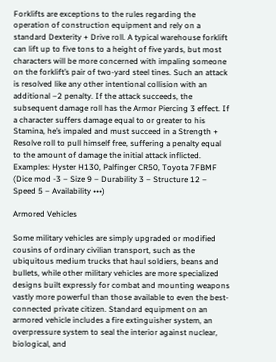Forklifts are exceptions to the rules regarding the operation of construction equipment and rely on a standard Dexterity + Drive roll. A typical warehouse forklift can lift up to five tons to a height of five yards, but most characters will be more concerned with impaling someone on the forklift’s pair of two-yard steel tines. Such an attack is resolved like any other intentional collision with an additional –2 penalty. If the attack succeeds, the subsequent damage roll has the Armor Piercing 3 effect. If a character suffers damage equal to or greater to his Stamina, he’s impaled and must succeed in a Strength + Resolve roll to pull himself free, suffering a penalty equal to the amount of damage the initial attack inflicted. Examples: Hyster H130, Palfinger CR50, Toyota 7FBMF
(Dice mod -3 – Size 9 – Durability 3 – Structure 12 – Speed 5 – Availability •••)

Armored Vehicles

Some military vehicles are simply upgraded or modified cousins of ordinary civilian transport, such as the ubiquitous medium trucks that haul soldiers, beans and bullets, while other military vehicles are more specialized designs built expressly for combat and mounting weapons vastly more powerful than those available to even the best-connected private citizen. Standard equipment on an armored vehicle includes a fire extinguisher system, an overpressure system to seal the interior against nuclear, biological, and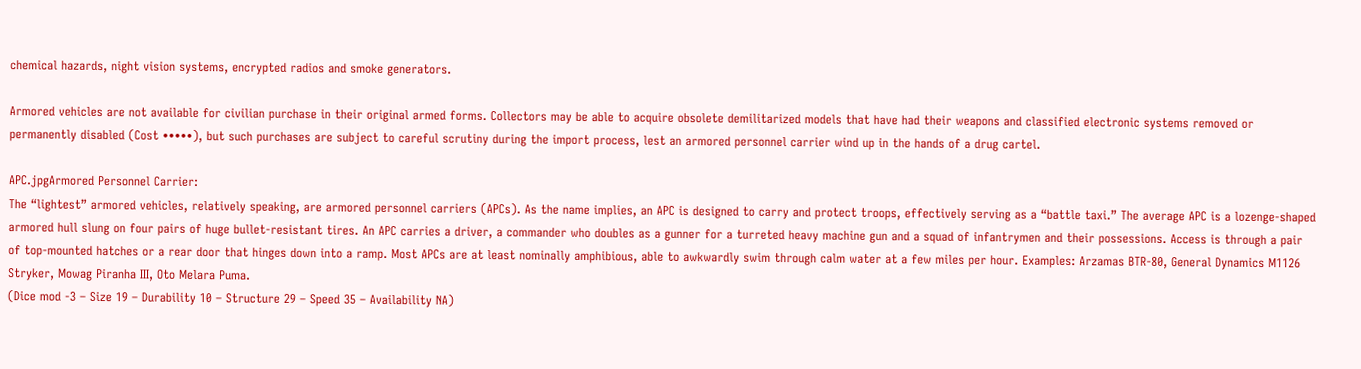chemical hazards, night vision systems, encrypted radios and smoke generators.

Armored vehicles are not available for civilian purchase in their original armed forms. Collectors may be able to acquire obsolete demilitarized models that have had their weapons and classified electronic systems removed or permanently disabled (Cost •••••), but such purchases are subject to careful scrutiny during the import process, lest an armored personnel carrier wind up in the hands of a drug cartel.

APC.jpgArmored Personnel Carrier:
The “lightest” armored vehicles, relatively speaking, are armored personnel carriers (APCs). As the name implies, an APC is designed to carry and protect troops, effectively serving as a “battle taxi.” The average APC is a lozenge-shaped armored hull slung on four pairs of huge bullet-resistant tires. An APC carries a driver, a commander who doubles as a gunner for a turreted heavy machine gun and a squad of infantrymen and their possessions. Access is through a pair of top-mounted hatches or a rear door that hinges down into a ramp. Most APCs are at least nominally amphibious, able to awkwardly swim through calm water at a few miles per hour. Examples: Arzamas BTR-80, General Dynamics M1126 Stryker, Mowag Piranha III, Oto Melara Puma.
(Dice mod -3 – Size 19 – Durability 10 – Structure 29 – Speed 35 – Availability NA)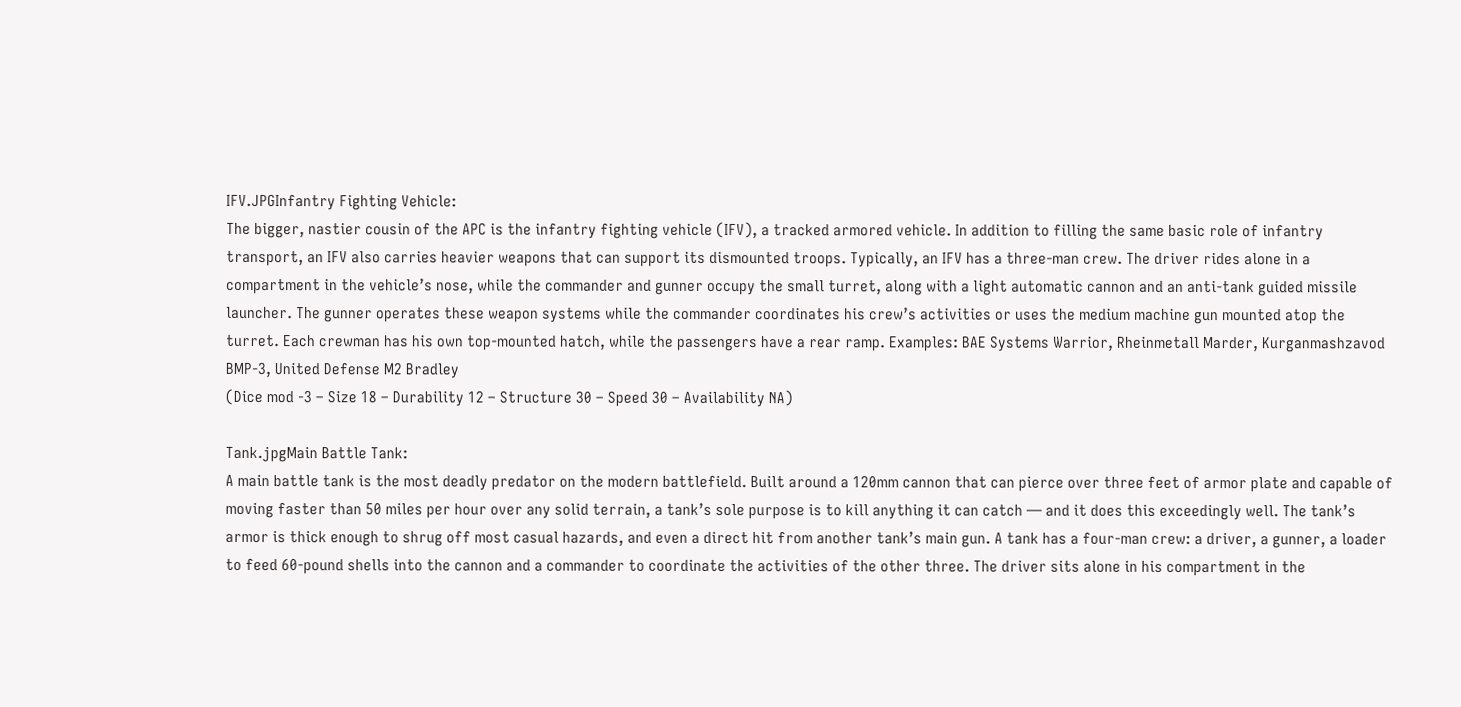IFV.JPGInfantry Fighting Vehicle:
The bigger, nastier cousin of the APC is the infantry fighting vehicle (IFV), a tracked armored vehicle. In addition to filling the same basic role of infantry transport, an IFV also carries heavier weapons that can support its dismounted troops. Typically, an IFV has a three-man crew. The driver rides alone in a compartment in the vehicle’s nose, while the commander and gunner occupy the small turret, along with a light automatic cannon and an anti-tank guided missile launcher. The gunner operates these weapon systems while the commander coordinates his crew’s activities or uses the medium machine gun mounted atop the turret. Each crewman has his own top-mounted hatch, while the passengers have a rear ramp. Examples: BAE Systems Warrior, Rheinmetall Marder, Kurganmashzavod BMP-3, United Defense M2 Bradley
(Dice mod -3 – Size 18 – Durability 12 – Structure 30 – Speed 30 – Availability NA)

Tank.jpgMain Battle Tank:
A main battle tank is the most deadly predator on the modern battlefield. Built around a 120mm cannon that can pierce over three feet of armor plate and capable of moving faster than 50 miles per hour over any solid terrain, a tank’s sole purpose is to kill anything it can catch — and it does this exceedingly well. The tank’s armor is thick enough to shrug off most casual hazards, and even a direct hit from another tank’s main gun. A tank has a four-man crew: a driver, a gunner, a loader to feed 60-pound shells into the cannon and a commander to coordinate the activities of the other three. The driver sits alone in his compartment in the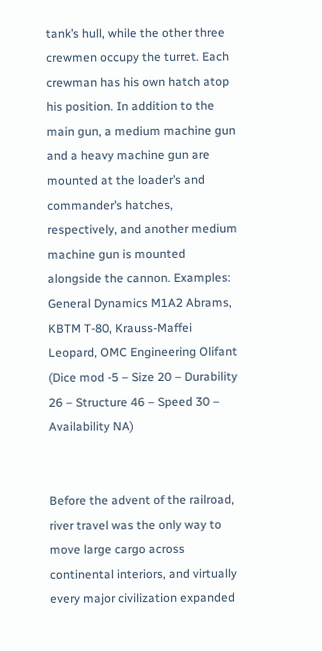tank’s hull, while the other three crewmen occupy the turret. Each crewman has his own hatch atop his position. In addition to the main gun, a medium machine gun and a heavy machine gun are mounted at the loader’s and commander’s hatches, respectively, and another medium machine gun is mounted alongside the cannon. Examples: General Dynamics M1A2 Abrams, KBTM T-80, Krauss-Maffei Leopard, OMC Engineering Olifant
(Dice mod -5 – Size 20 – Durability 26 – Structure 46 – Speed 30 – Availability NA)


Before the advent of the railroad, river travel was the only way to move large cargo across continental interiors, and virtually every major civilization expanded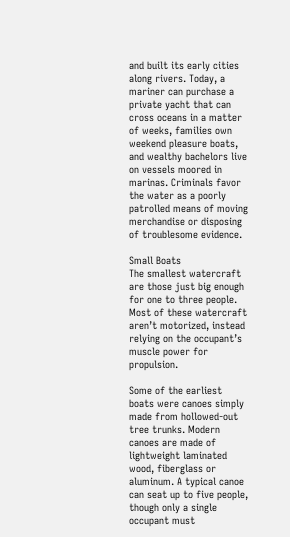and built its early cities along rivers. Today, a mariner can purchase a private yacht that can cross oceans in a matter of weeks, families own weekend pleasure boats, and wealthy bachelors live on vessels moored in marinas. Criminals favor the water as a poorly patrolled means of moving merchandise or disposing of troublesome evidence.

Small Boats
The smallest watercraft are those just big enough for one to three people. Most of these watercraft aren’t motorized, instead relying on the occupant’s muscle power for propulsion.

Some of the earliest boats were canoes simply made from hollowed-out tree trunks. Modern canoes are made of lightweight laminated wood, fiberglass or aluminum. A typical canoe can seat up to five people, though only a single occupant must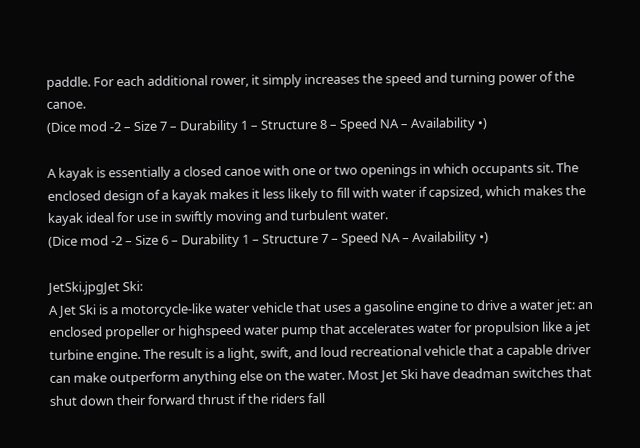paddle. For each additional rower, it simply increases the speed and turning power of the canoe.
(Dice mod -2 – Size 7 – Durability 1 – Structure 8 – Speed NA – Availability •)

A kayak is essentially a closed canoe with one or two openings in which occupants sit. The enclosed design of a kayak makes it less likely to fill with water if capsized, which makes the kayak ideal for use in swiftly moving and turbulent water.
(Dice mod -2 – Size 6 – Durability 1 – Structure 7 – Speed NA – Availability •)

JetSki.jpgJet Ski:
A Jet Ski is a motorcycle-like water vehicle that uses a gasoline engine to drive a water jet: an enclosed propeller or highspeed water pump that accelerates water for propulsion like a jet turbine engine. The result is a light, swift, and loud recreational vehicle that a capable driver can make outperform anything else on the water. Most Jet Ski have deadman switches that shut down their forward thrust if the riders fall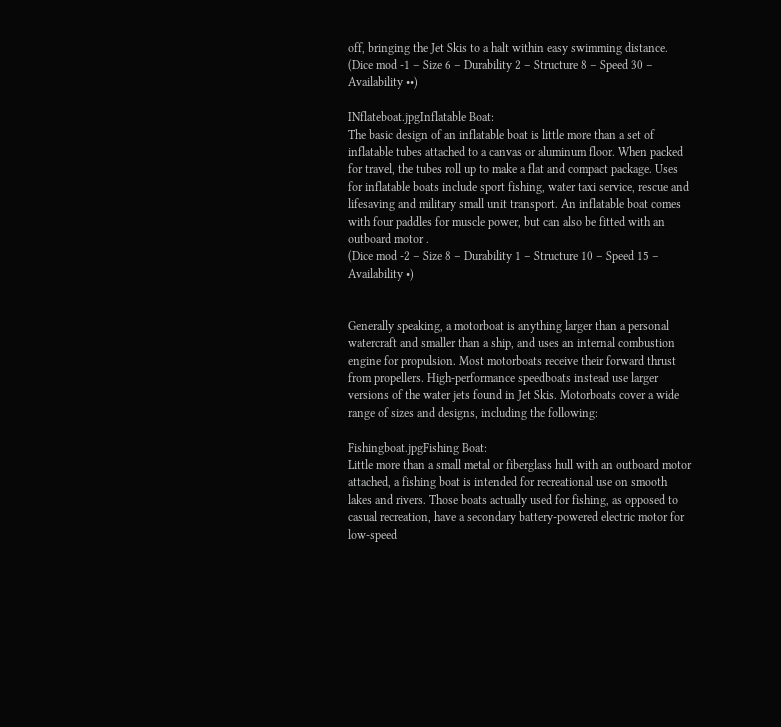off, bringing the Jet Skis to a halt within easy swimming distance.
(Dice mod -1 – Size 6 – Durability 2 – Structure 8 – Speed 30 – Availability ••)

INflateboat.jpgInflatable Boat:
The basic design of an inflatable boat is little more than a set of inflatable tubes attached to a canvas or aluminum floor. When packed for travel, the tubes roll up to make a flat and compact package. Uses for inflatable boats include sport fishing, water taxi service, rescue and lifesaving and military small unit transport. An inflatable boat comes with four paddles for muscle power, but can also be fitted with an outboard motor .
(Dice mod -2 – Size 8 – Durability 1 – Structure 10 – Speed 15 – Availability •)


Generally speaking, a motorboat is anything larger than a personal watercraft and smaller than a ship, and uses an internal combustion engine for propulsion. Most motorboats receive their forward thrust from propellers. High-performance speedboats instead use larger versions of the water jets found in Jet Skis. Motorboats cover a wide range of sizes and designs, including the following:

Fishingboat.jpgFishing Boat:
Little more than a small metal or fiberglass hull with an outboard motor attached, a fishing boat is intended for recreational use on smooth lakes and rivers. Those boats actually used for fishing, as opposed to casual recreation, have a secondary battery-powered electric motor for low-speed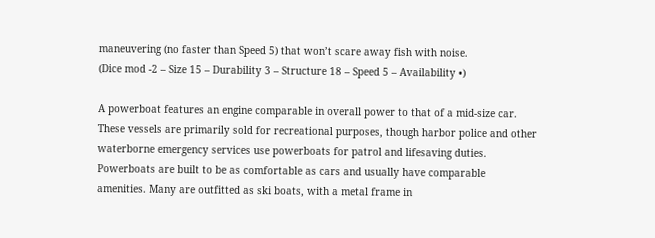maneuvering (no faster than Speed 5) that won’t scare away fish with noise.
(Dice mod -2 – Size 15 – Durability 3 – Structure 18 – Speed 5 – Availability •)

A powerboat features an engine comparable in overall power to that of a mid-size car. These vessels are primarily sold for recreational purposes, though harbor police and other waterborne emergency services use powerboats for patrol and lifesaving duties. Powerboats are built to be as comfortable as cars and usually have comparable amenities. Many are outfitted as ski boats, with a metal frame in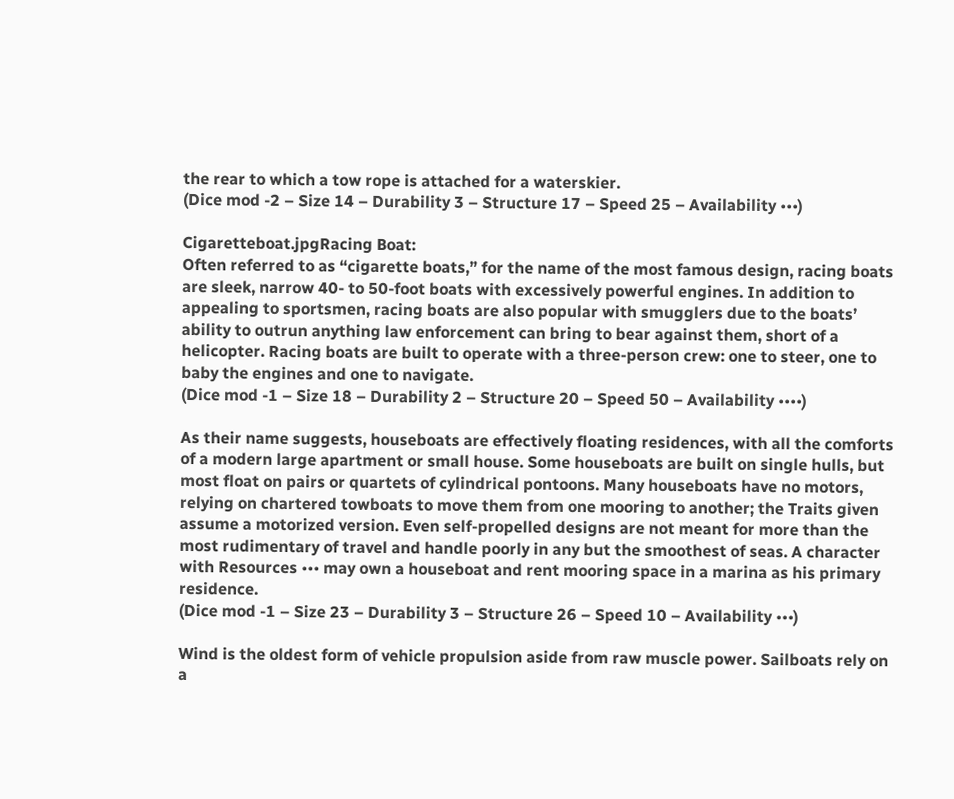the rear to which a tow rope is attached for a waterskier.
(Dice mod -2 – Size 14 – Durability 3 – Structure 17 – Speed 25 – Availability •••)

Cigaretteboat.jpgRacing Boat:
Often referred to as “cigarette boats,” for the name of the most famous design, racing boats are sleek, narrow 40- to 50-foot boats with excessively powerful engines. In addition to appealing to sportsmen, racing boats are also popular with smugglers due to the boats’ ability to outrun anything law enforcement can bring to bear against them, short of a helicopter. Racing boats are built to operate with a three-person crew: one to steer, one to baby the engines and one to navigate.
(Dice mod -1 – Size 18 – Durability 2 – Structure 20 – Speed 50 – Availability ••••)

As their name suggests, houseboats are effectively floating residences, with all the comforts of a modern large apartment or small house. Some houseboats are built on single hulls, but most float on pairs or quartets of cylindrical pontoons. Many houseboats have no motors, relying on chartered towboats to move them from one mooring to another; the Traits given assume a motorized version. Even self-propelled designs are not meant for more than the most rudimentary of travel and handle poorly in any but the smoothest of seas. A character with Resources ••• may own a houseboat and rent mooring space in a marina as his primary residence.
(Dice mod -1 – Size 23 – Durability 3 – Structure 26 – Speed 10 – Availability •••)

Wind is the oldest form of vehicle propulsion aside from raw muscle power. Sailboats rely on a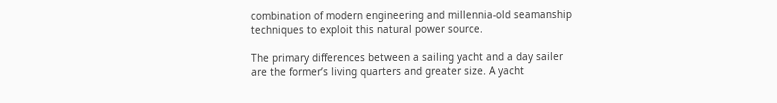combination of modern engineering and millennia-old seamanship techniques to exploit this natural power source.

The primary differences between a sailing yacht and a day sailer are the former’s living quarters and greater size. A yacht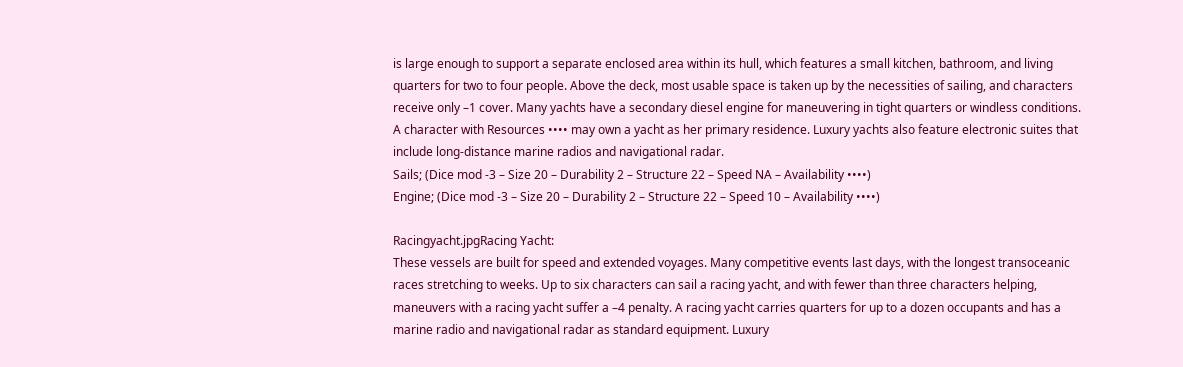is large enough to support a separate enclosed area within its hull, which features a small kitchen, bathroom, and living quarters for two to four people. Above the deck, most usable space is taken up by the necessities of sailing, and characters receive only –1 cover. Many yachts have a secondary diesel engine for maneuvering in tight quarters or windless conditions. A character with Resources •••• may own a yacht as her primary residence. Luxury yachts also feature electronic suites that include long-distance marine radios and navigational radar.
Sails; (Dice mod -3 – Size 20 – Durability 2 – Structure 22 – Speed NA – Availability ••••)
Engine; (Dice mod -3 – Size 20 – Durability 2 – Structure 22 – Speed 10 – Availability ••••)

Racingyacht.jpgRacing Yacht:
These vessels are built for speed and extended voyages. Many competitive events last days, with the longest transoceanic races stretching to weeks. Up to six characters can sail a racing yacht, and with fewer than three characters helping, maneuvers with a racing yacht suffer a –4 penalty. A racing yacht carries quarters for up to a dozen occupants and has a marine radio and navigational radar as standard equipment. Luxury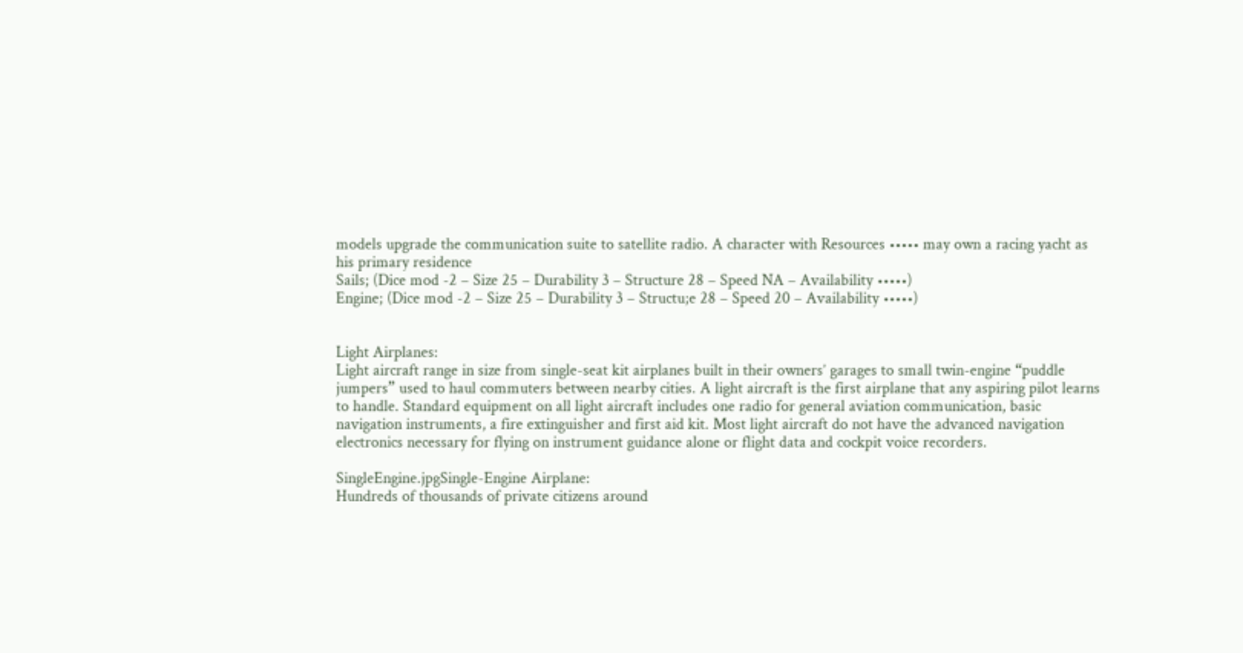models upgrade the communication suite to satellite radio. A character with Resources ••••• may own a racing yacht as his primary residence
Sails; (Dice mod -2 – Size 25 – Durability 3 – Structure 28 – Speed NA – Availability •••••)
Engine; (Dice mod -2 – Size 25 – Durability 3 – Structu;e 28 – Speed 20 – Availability •••••)


Light Airplanes:
Light aircraft range in size from single-seat kit airplanes built in their owners’ garages to small twin-engine “puddle jumpers” used to haul commuters between nearby cities. A light aircraft is the first airplane that any aspiring pilot learns to handle. Standard equipment on all light aircraft includes one radio for general aviation communication, basic navigation instruments, a fire extinguisher and first aid kit. Most light aircraft do not have the advanced navigation electronics necessary for flying on instrument guidance alone or flight data and cockpit voice recorders.

SingleEngine.jpgSingle-Engine Airplane:
Hundreds of thousands of private citizens around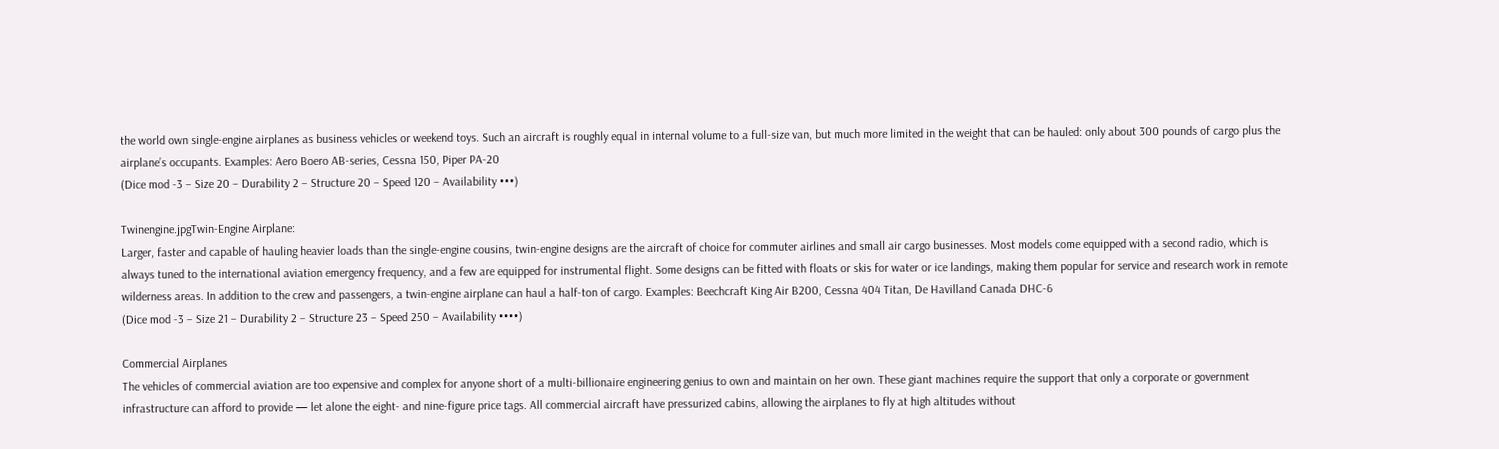the world own single-engine airplanes as business vehicles or weekend toys. Such an aircraft is roughly equal in internal volume to a full-size van, but much more limited in the weight that can be hauled: only about 300 pounds of cargo plus the airplane’s occupants. Examples: Aero Boero AB-series, Cessna 150, Piper PA-20
(Dice mod -3 – Size 20 – Durability 2 – Structure 20 – Speed 120 – Availability •••)

Twinengine.jpgTwin-Engine Airplane:
Larger, faster and capable of hauling heavier loads than the single-engine cousins, twin-engine designs are the aircraft of choice for commuter airlines and small air cargo businesses. Most models come equipped with a second radio, which is always tuned to the international aviation emergency frequency, and a few are equipped for instrumental flight. Some designs can be fitted with floats or skis for water or ice landings, making them popular for service and research work in remote wilderness areas. In addition to the crew and passengers, a twin-engine airplane can haul a half-ton of cargo. Examples: Beechcraft King Air B200, Cessna 404 Titan, De Havilland Canada DHC-6
(Dice mod -3 – Size 21 – Durability 2 – Structure 23 – Speed 250 – Availability ••••)

Commercial Airplanes
The vehicles of commercial aviation are too expensive and complex for anyone short of a multi-billionaire engineering genius to own and maintain on her own. These giant machines require the support that only a corporate or government infrastructure can afford to provide — let alone the eight- and nine-figure price tags. All commercial aircraft have pressurized cabins, allowing the airplanes to fly at high altitudes without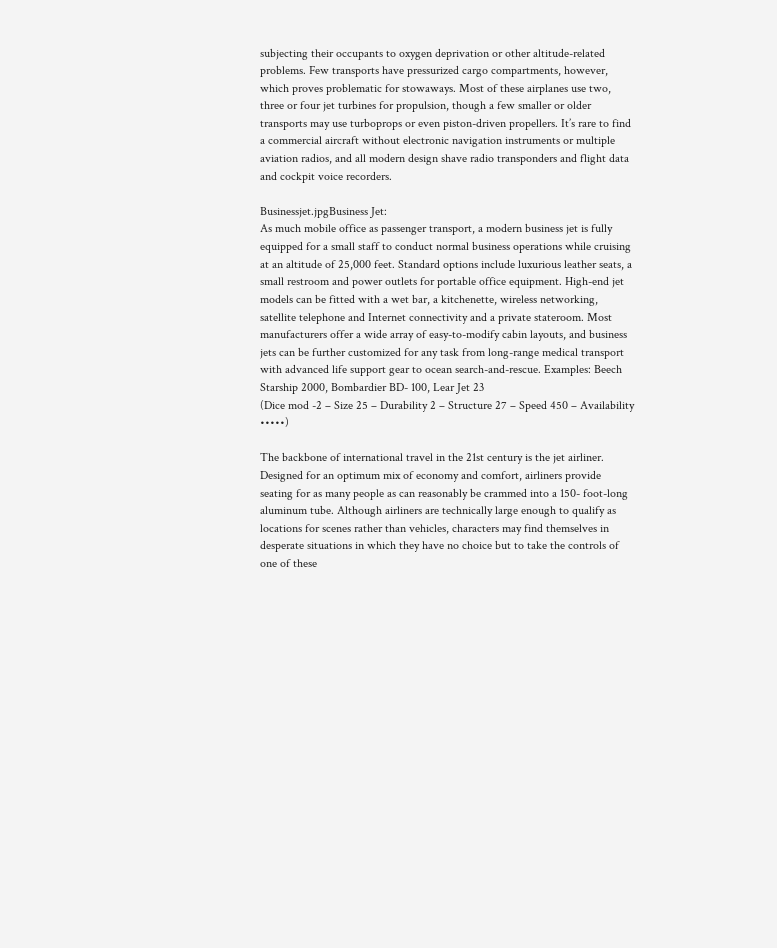subjecting their occupants to oxygen deprivation or other altitude-related problems. Few transports have pressurized cargo compartments, however, which proves problematic for stowaways. Most of these airplanes use two, three or four jet turbines for propulsion, though a few smaller or older transports may use turboprops or even piston-driven propellers. It’s rare to find a commercial aircraft without electronic navigation instruments or multiple aviation radios, and all modern design shave radio transponders and flight data and cockpit voice recorders.

Businessjet.jpgBusiness Jet:
As much mobile office as passenger transport, a modern business jet is fully equipped for a small staff to conduct normal business operations while cruising at an altitude of 25,000 feet. Standard options include luxurious leather seats, a small restroom and power outlets for portable office equipment. High-end jet models can be fitted with a wet bar, a kitchenette, wireless networking, satellite telephone and Internet connectivity and a private stateroom. Most manufacturers offer a wide array of easy-to-modify cabin layouts, and business jets can be further customized for any task from long-range medical transport with advanced life support gear to ocean search-and-rescue. Examples: Beech Starship 2000, Bombardier BD- 100, Lear Jet 23
(Dice mod -2 – Size 25 – Durability 2 – Structure 27 – Speed 450 – Availability •••••)

The backbone of international travel in the 21st century is the jet airliner. Designed for an optimum mix of economy and comfort, airliners provide seating for as many people as can reasonably be crammed into a 150- foot-long aluminum tube. Although airliners are technically large enough to qualify as locations for scenes rather than vehicles, characters may find themselves in desperate situations in which they have no choice but to take the controls of one of these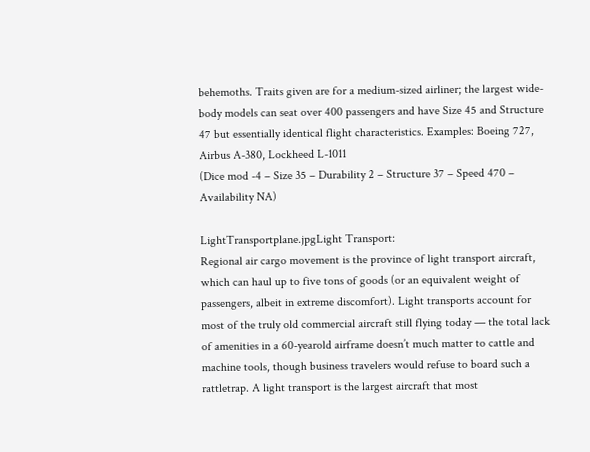behemoths. Traits given are for a medium-sized airliner; the largest wide-body models can seat over 400 passengers and have Size 45 and Structure 47 but essentially identical flight characteristics. Examples: Boeing 727, Airbus A-380, Lockheed L-1011
(Dice mod -4 – Size 35 – Durability 2 – Structure 37 – Speed 470 – Availability NA)

LightTransportplane.jpgLight Transport:
Regional air cargo movement is the province of light transport aircraft, which can haul up to five tons of goods (or an equivalent weight of passengers, albeit in extreme discomfort). Light transports account for most of the truly old commercial aircraft still flying today — the total lack of amenities in a 60-yearold airframe doesn’t much matter to cattle and machine tools, though business travelers would refuse to board such a rattletrap. A light transport is the largest aircraft that most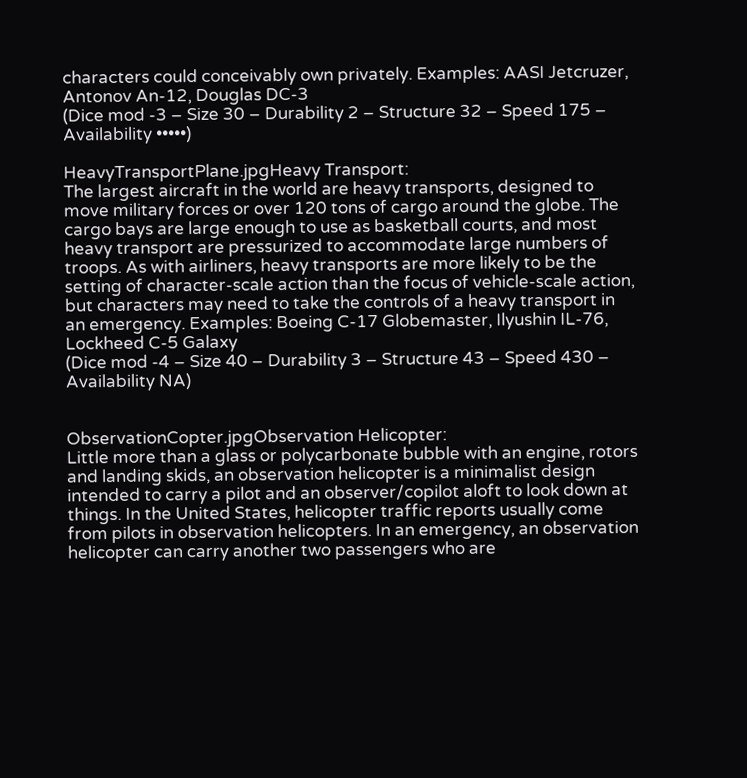characters could conceivably own privately. Examples: AASI Jetcruzer, Antonov An-12, Douglas DC-3
(Dice mod -3 – Size 30 – Durability 2 – Structure 32 – Speed 175 – Availability •••••)

HeavyTransportPlane.jpgHeavy Transport:
The largest aircraft in the world are heavy transports, designed to move military forces or over 120 tons of cargo around the globe. The cargo bays are large enough to use as basketball courts, and most heavy transport are pressurized to accommodate large numbers of troops. As with airliners, heavy transports are more likely to be the setting of character-scale action than the focus of vehicle-scale action, but characters may need to take the controls of a heavy transport in an emergency. Examples: Boeing C-17 Globemaster, Ilyushin IL-76, Lockheed C-5 Galaxy
(Dice mod -4 – Size 40 – Durability 3 – Structure 43 – Speed 430 – Availability NA)


ObservationCopter.jpgObservation Helicopter:
Little more than a glass or polycarbonate bubble with an engine, rotors and landing skids, an observation helicopter is a minimalist design intended to carry a pilot and an observer/copilot aloft to look down at things. In the United States, helicopter traffic reports usually come from pilots in observation helicopters. In an emergency, an observation helicopter can carry another two passengers who are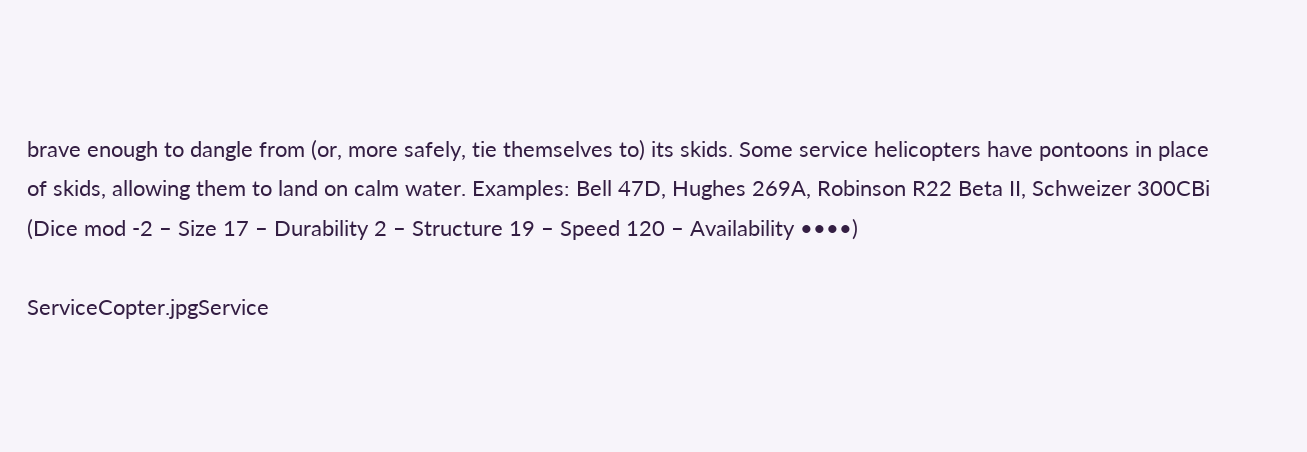brave enough to dangle from (or, more safely, tie themselves to) its skids. Some service helicopters have pontoons in place of skids, allowing them to land on calm water. Examples: Bell 47D, Hughes 269A, Robinson R22 Beta II, Schweizer 300CBi
(Dice mod -2 – Size 17 – Durability 2 – Structure 19 – Speed 120 – Availability ••••)

ServiceCopter.jpgService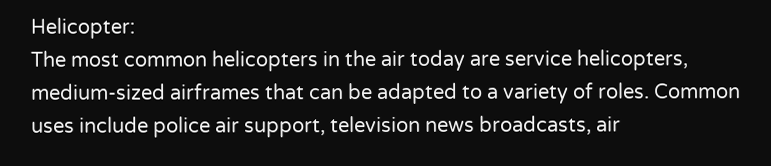Helicopter:
The most common helicopters in the air today are service helicopters, medium-sized airframes that can be adapted to a variety of roles. Common uses include police air support, television news broadcasts, air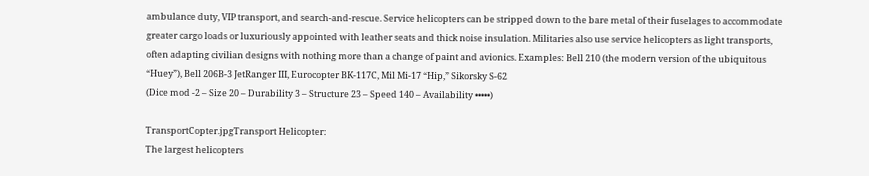ambulance duty, VIP transport, and search-and-rescue. Service helicopters can be stripped down to the bare metal of their fuselages to accommodate greater cargo loads or luxuriously appointed with leather seats and thick noise insulation. Militaries also use service helicopters as light transports, often adapting civilian designs with nothing more than a change of paint and avionics. Examples: Bell 210 (the modern version of the ubiquitous “Huey”), Bell 206B-3 JetRanger III, Eurocopter BK-117C, Mil Mi-17 “Hip,” Sikorsky S-62
(Dice mod -2 – Size 20 – Durability 3 – Structure 23 – Speed 140 – Availability •••••)

TransportCopter.jpgTransport Helicopter:
The largest helicopters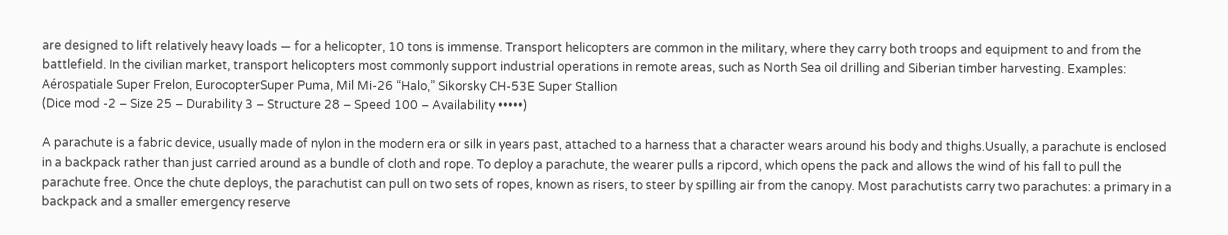are designed to lift relatively heavy loads — for a helicopter, 10 tons is immense. Transport helicopters are common in the military, where they carry both troops and equipment to and from the battlefield. In the civilian market, transport helicopters most commonly support industrial operations in remote areas, such as North Sea oil drilling and Siberian timber harvesting. Examples: Aérospatiale Super Frelon, EurocopterSuper Puma, Mil Mi-26 “Halo,” Sikorsky CH-53E Super Stallion
(Dice mod -2 – Size 25 – Durability 3 – Structure 28 – Speed 100 – Availability •••••)

A parachute is a fabric device, usually made of nylon in the modern era or silk in years past, attached to a harness that a character wears around his body and thighs.Usually, a parachute is enclosed in a backpack rather than just carried around as a bundle of cloth and rope. To deploy a parachute, the wearer pulls a ripcord, which opens the pack and allows the wind of his fall to pull the parachute free. Once the chute deploys, the parachutist can pull on two sets of ropes, known as risers, to steer by spilling air from the canopy. Most parachutists carry two parachutes: a primary in a backpack and a smaller emergency reserve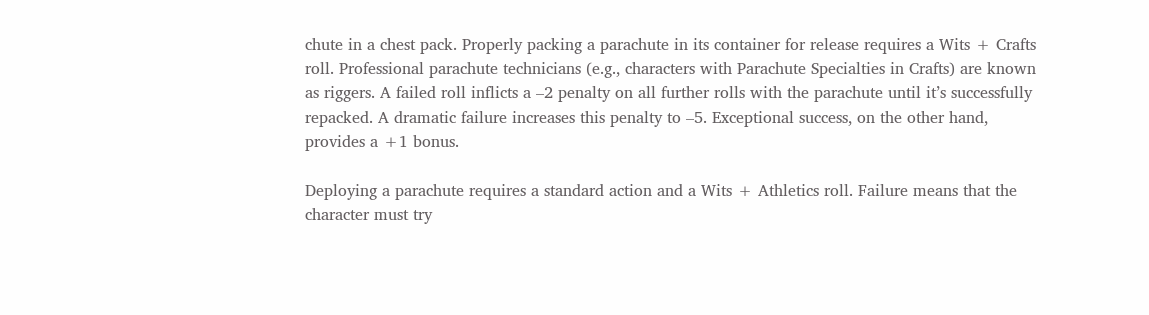chute in a chest pack. Properly packing a parachute in its container for release requires a Wits + Crafts roll. Professional parachute technicians (e.g., characters with Parachute Specialties in Crafts) are known as riggers. A failed roll inflicts a –2 penalty on all further rolls with the parachute until it’s successfully repacked. A dramatic failure increases this penalty to –5. Exceptional success, on the other hand, provides a +1 bonus.

Deploying a parachute requires a standard action and a Wits + Athletics roll. Failure means that the character must try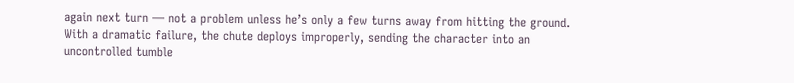again next turn — not a problem unless he’s only a few turns away from hitting the ground. With a dramatic failure, the chute deploys improperly, sending the character into an uncontrolled tumble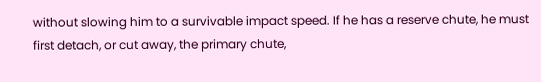without slowing him to a survivable impact speed. If he has a reserve chute, he must first detach, or cut away, the primary chute,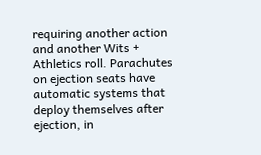requiring another action and another Wits + Athletics roll. Parachutes on ejection seats have automatic systems that deploy themselves after ejection, in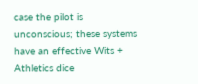case the pilot is unconscious; these systems have an effective Wits + Athletics dice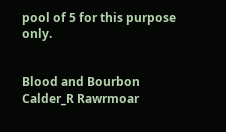pool of 5 for this purpose only.


Blood and Bourbon Calder_R Rawrmoar